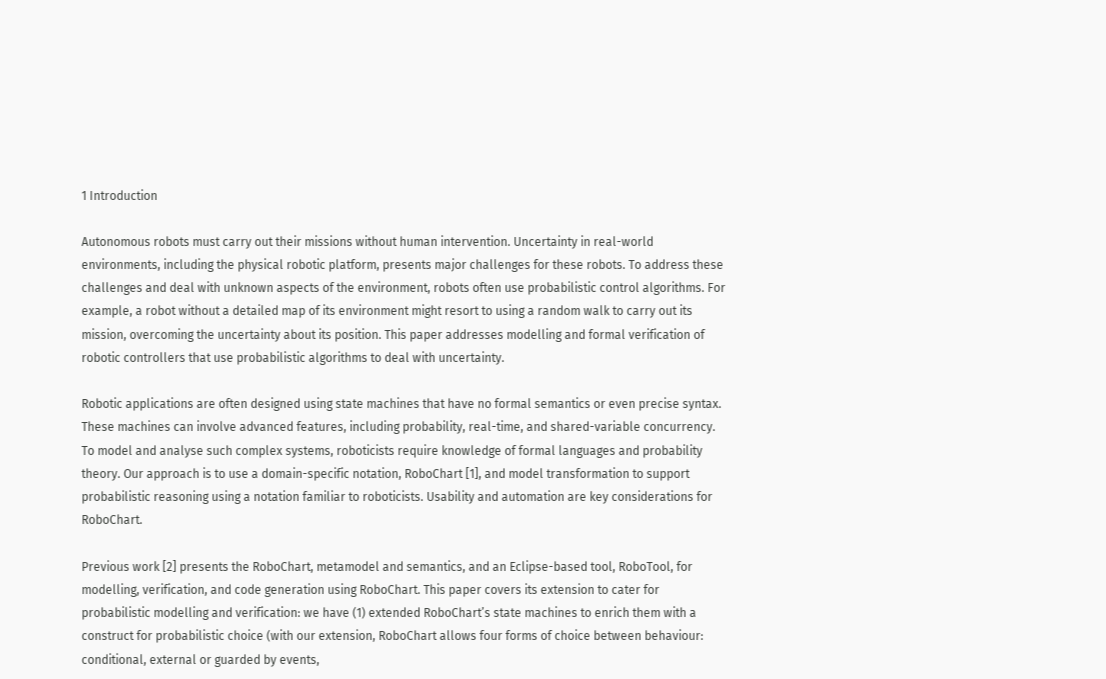1 Introduction

Autonomous robots must carry out their missions without human intervention. Uncertainty in real-world environments, including the physical robotic platform, presents major challenges for these robots. To address these challenges and deal with unknown aspects of the environment, robots often use probabilistic control algorithms. For example, a robot without a detailed map of its environment might resort to using a random walk to carry out its mission, overcoming the uncertainty about its position. This paper addresses modelling and formal verification of robotic controllers that use probabilistic algorithms to deal with uncertainty.

Robotic applications are often designed using state machines that have no formal semantics or even precise syntax. These machines can involve advanced features, including probability, real-time, and shared-variable concurrency. To model and analyse such complex systems, roboticists require knowledge of formal languages and probability theory. Our approach is to use a domain-specific notation, RoboChart [1], and model transformation to support probabilistic reasoning using a notation familiar to roboticists. Usability and automation are key considerations for RoboChart.

Previous work [2] presents the RoboChart, metamodel and semantics, and an Eclipse-based tool, RoboTool, for modelling, verification, and code generation using RoboChart. This paper covers its extension to cater for probabilistic modelling and verification: we have (1) extended RoboChart’s state machines to enrich them with a construct for probabilistic choice (with our extension, RoboChart allows four forms of choice between behaviour: conditional, external or guarded by events,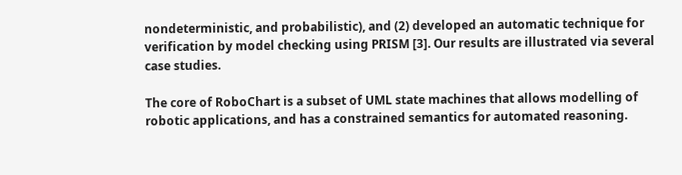nondeterministic, and probabilistic), and (2) developed an automatic technique for verification by model checking using PRISM [3]. Our results are illustrated via several case studies.

The core of RoboChart is a subset of UML state machines that allows modelling of robotic applications, and has a constrained semantics for automated reasoning.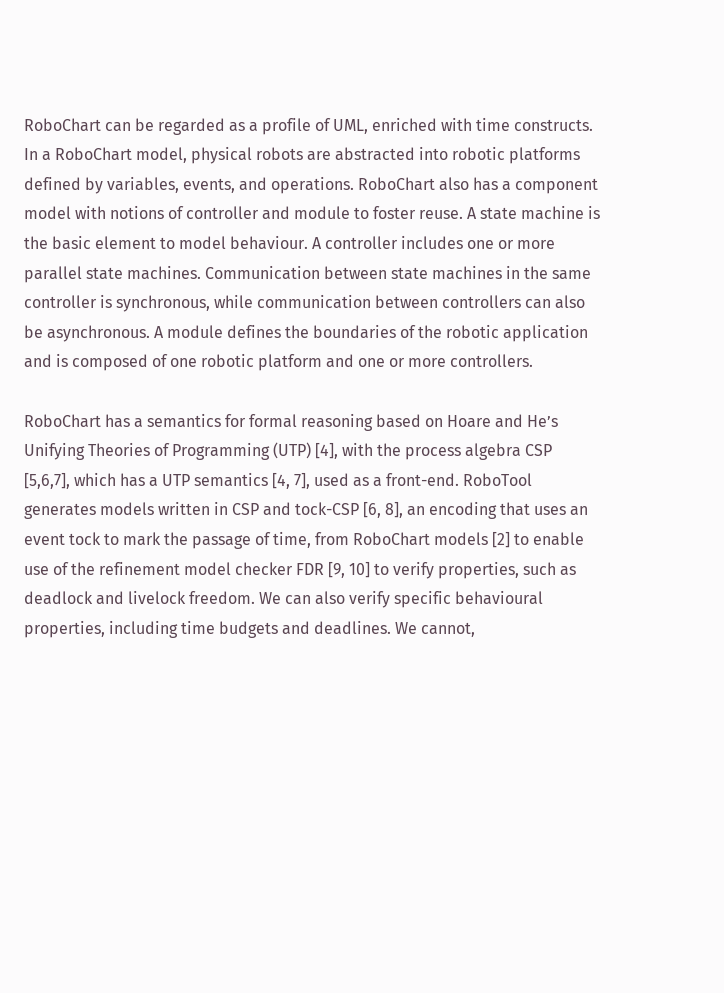RoboChart can be regarded as a profile of UML, enriched with time constructs. In a RoboChart model, physical robots are abstracted into robotic platforms defined by variables, events, and operations. RoboChart also has a component model with notions of controller and module to foster reuse. A state machine is the basic element to model behaviour. A controller includes one or more parallel state machines. Communication between state machines in the same controller is synchronous, while communication between controllers can also be asynchronous. A module defines the boundaries of the robotic application and is composed of one robotic platform and one or more controllers.

RoboChart has a semantics for formal reasoning based on Hoare and He’s Unifying Theories of Programming (UTP) [4], with the process algebra CSP [5,6,7], which has a UTP semantics [4, 7], used as a front-end. RoboTool generates models written in CSP and tock-CSP [6, 8], an encoding that uses an event tock to mark the passage of time, from RoboChart models [2] to enable use of the refinement model checker FDR [9, 10] to verify properties, such as deadlock and livelock freedom. We can also verify specific behavioural properties, including time budgets and deadlines. We cannot,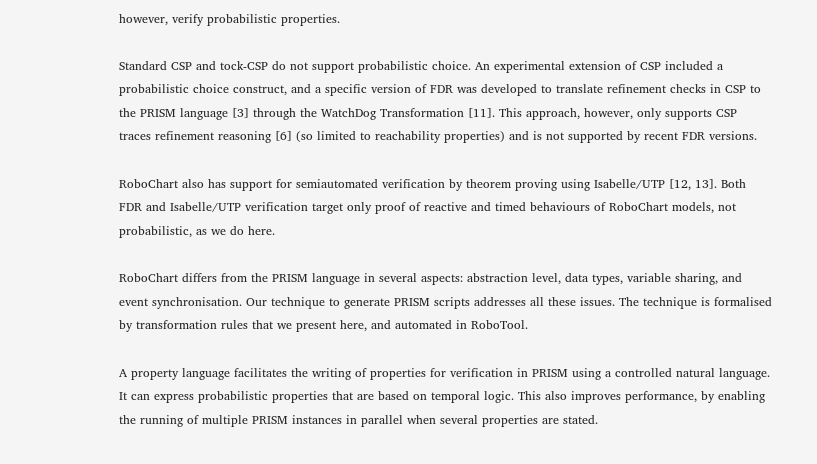however, verify probabilistic properties.

Standard CSP and tock-CSP do not support probabilistic choice. An experimental extension of CSP included a probabilistic choice construct, and a specific version of FDR was developed to translate refinement checks in CSP to the PRISM language [3] through the WatchDog Transformation [11]. This approach, however, only supports CSP traces refinement reasoning [6] (so limited to reachability properties) and is not supported by recent FDR versions.

RoboChart also has support for semiautomated verification by theorem proving using Isabelle/UTP [12, 13]. Both FDR and Isabelle/UTP verification target only proof of reactive and timed behaviours of RoboChart models, not probabilistic, as we do here.

RoboChart differs from the PRISM language in several aspects: abstraction level, data types, variable sharing, and event synchronisation. Our technique to generate PRISM scripts addresses all these issues. The technique is formalised by transformation rules that we present here, and automated in RoboTool.

A property language facilitates the writing of properties for verification in PRISM using a controlled natural language. It can express probabilistic properties that are based on temporal logic. This also improves performance, by enabling the running of multiple PRISM instances in parallel when several properties are stated.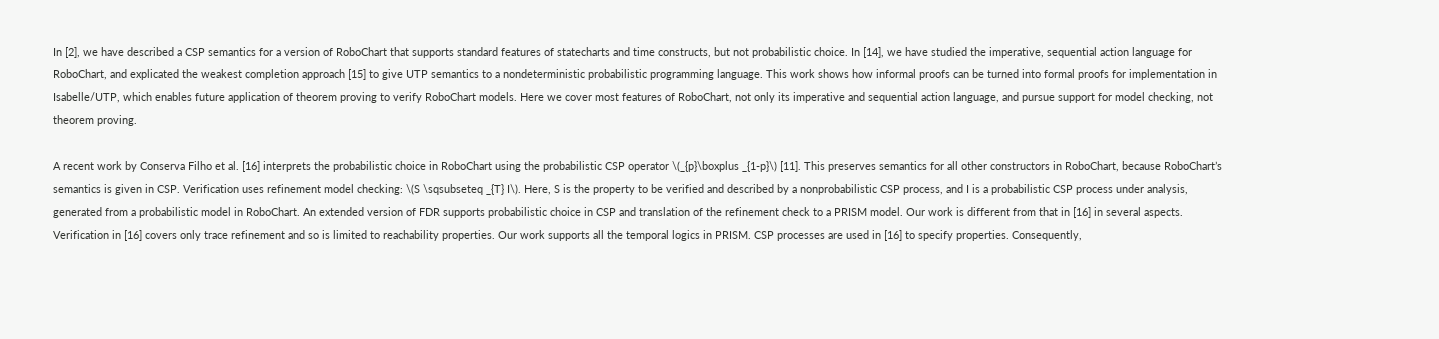In [2], we have described a CSP semantics for a version of RoboChart that supports standard features of statecharts and time constructs, but not probabilistic choice. In [14], we have studied the imperative, sequential action language for RoboChart, and explicated the weakest completion approach [15] to give UTP semantics to a nondeterministic probabilistic programming language. This work shows how informal proofs can be turned into formal proofs for implementation in Isabelle/UTP, which enables future application of theorem proving to verify RoboChart models. Here we cover most features of RoboChart, not only its imperative and sequential action language, and pursue support for model checking, not theorem proving.

A recent work by Conserva Filho et al. [16] interprets the probabilistic choice in RoboChart using the probabilistic CSP operator \(_{p}\boxplus _{1-p}\) [11]. This preserves semantics for all other constructors in RoboChart, because RoboChart’s semantics is given in CSP. Verification uses refinement model checking: \(S \sqsubseteq _{T} I\). Here, S is the property to be verified and described by a nonprobabilistic CSP process, and I is a probabilistic CSP process under analysis, generated from a probabilistic model in RoboChart. An extended version of FDR supports probabilistic choice in CSP and translation of the refinement check to a PRISM model. Our work is different from that in [16] in several aspects. Verification in [16] covers only trace refinement and so is limited to reachability properties. Our work supports all the temporal logics in PRISM. CSP processes are used in [16] to specify properties. Consequently,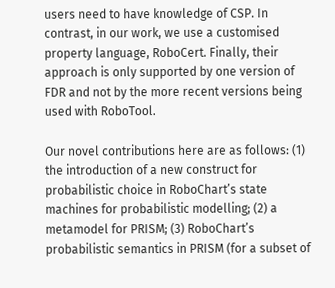users need to have knowledge of CSP. In contrast, in our work, we use a customised property language, RoboCert. Finally, their approach is only supported by one version of FDR and not by the more recent versions being used with RoboTool.

Our novel contributions here are as follows: (1) the introduction of a new construct for probabilistic choice in RoboChart’s state machines for probabilistic modelling; (2) a metamodel for PRISM; (3) RoboChart’s probabilistic semantics in PRISM (for a subset of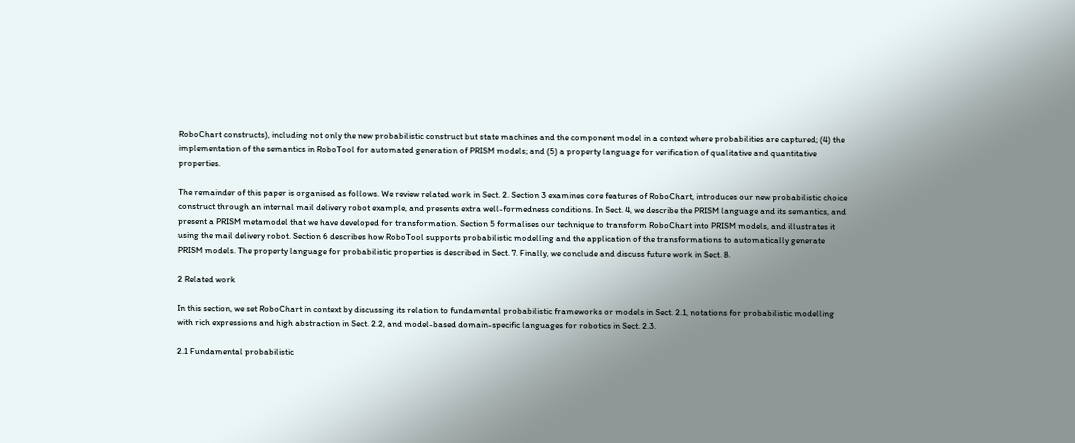RoboChart constructs), including not only the new probabilistic construct but state machines and the component model in a context where probabilities are captured; (4) the implementation of the semantics in RoboTool for automated generation of PRISM models; and (5) a property language for verification of qualitative and quantitative properties.

The remainder of this paper is organised as follows. We review related work in Sect. 2. Section 3 examines core features of RoboChart, introduces our new probabilistic choice construct through an internal mail delivery robot example, and presents extra well-formedness conditions. In Sect. 4, we describe the PRISM language and its semantics, and present a PRISM metamodel that we have developed for transformation. Section 5 formalises our technique to transform RoboChart into PRISM models, and illustrates it using the mail delivery robot. Section 6 describes how RoboTool supports probabilistic modelling and the application of the transformations to automatically generate PRISM models. The property language for probabilistic properties is described in Sect. 7. Finally, we conclude and discuss future work in Sect. 8.

2 Related work

In this section, we set RoboChart in context by discussing its relation to fundamental probabilistic frameworks or models in Sect. 2.1, notations for probabilistic modelling with rich expressions and high abstraction in Sect. 2.2, and model-based domain-specific languages for robotics in Sect. 2.3.

2.1 Fundamental probabilistic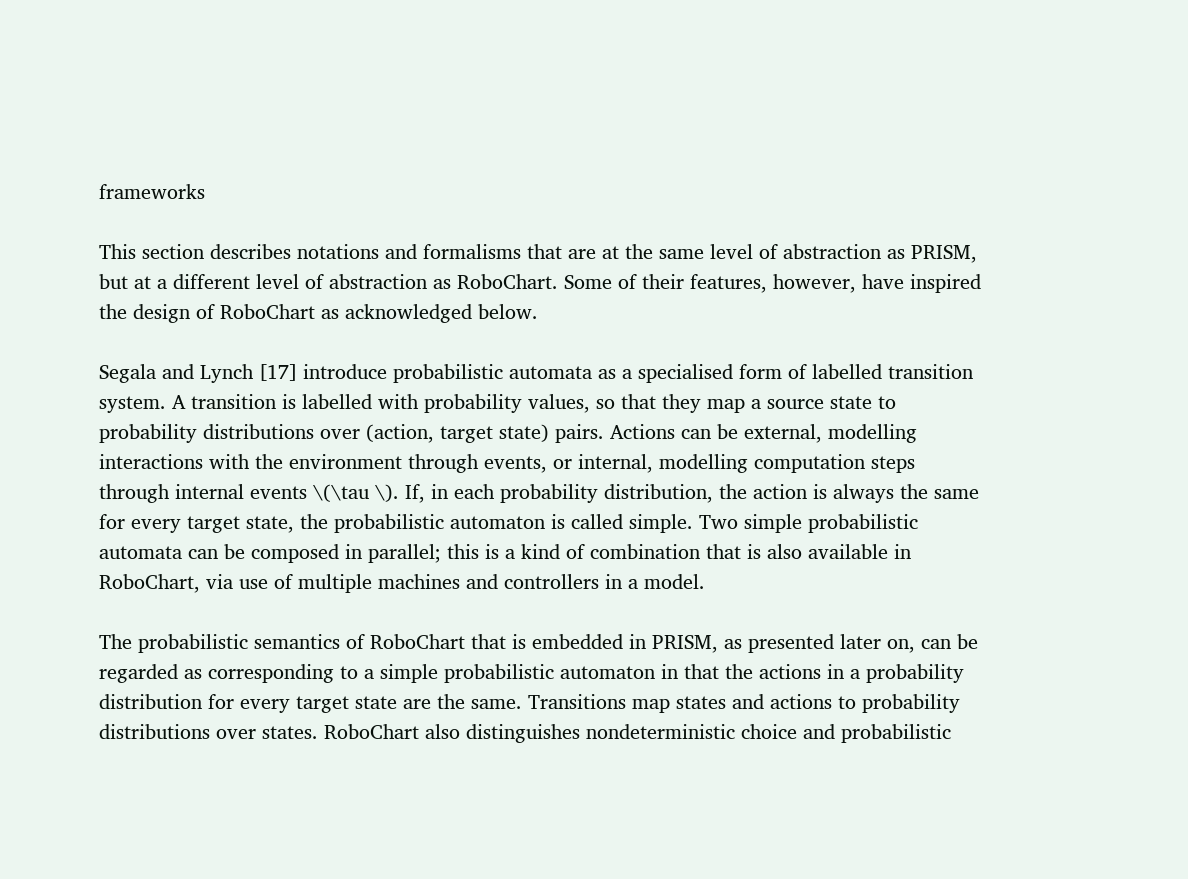frameworks

This section describes notations and formalisms that are at the same level of abstraction as PRISM, but at a different level of abstraction as RoboChart. Some of their features, however, have inspired the design of RoboChart as acknowledged below.

Segala and Lynch [17] introduce probabilistic automata as a specialised form of labelled transition system. A transition is labelled with probability values, so that they map a source state to probability distributions over (action, target state) pairs. Actions can be external, modelling interactions with the environment through events, or internal, modelling computation steps through internal events \(\tau \). If, in each probability distribution, the action is always the same for every target state, the probabilistic automaton is called simple. Two simple probabilistic automata can be composed in parallel; this is a kind of combination that is also available in RoboChart, via use of multiple machines and controllers in a model.

The probabilistic semantics of RoboChart that is embedded in PRISM, as presented later on, can be regarded as corresponding to a simple probabilistic automaton in that the actions in a probability distribution for every target state are the same. Transitions map states and actions to probability distributions over states. RoboChart also distinguishes nondeterministic choice and probabilistic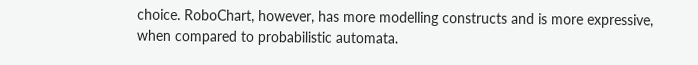choice. RoboChart, however, has more modelling constructs and is more expressive, when compared to probabilistic automata.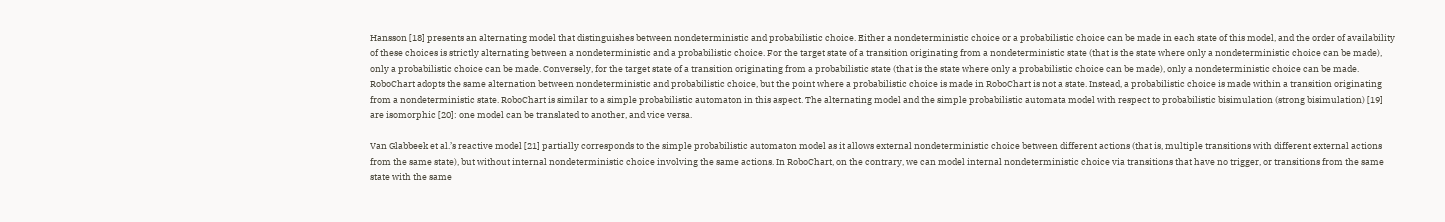Hansson [18] presents an alternating model that distinguishes between nondeterministic and probabilistic choice. Either a nondeterministic choice or a probabilistic choice can be made in each state of this model, and the order of availability of these choices is strictly alternating between a nondeterministic and a probabilistic choice. For the target state of a transition originating from a nondeterministic state (that is the state where only a nondeterministic choice can be made), only a probabilistic choice can be made. Conversely, for the target state of a transition originating from a probabilistic state (that is the state where only a probabilistic choice can be made), only a nondeterministic choice can be made. RoboChart adopts the same alternation between nondeterministic and probabilistic choice, but the point where a probabilistic choice is made in RoboChart is not a state. Instead, a probabilistic choice is made within a transition originating from a nondeterministic state. RoboChart is similar to a simple probabilistic automaton in this aspect. The alternating model and the simple probabilistic automata model with respect to probabilistic bisimulation (strong bisimulation) [19] are isomorphic [20]: one model can be translated to another, and vice versa.

Van Glabbeek et al.’s reactive model [21] partially corresponds to the simple probabilistic automaton model as it allows external nondeterministic choice between different actions (that is, multiple transitions with different external actions from the same state), but without internal nondeterministic choice involving the same actions. In RoboChart, on the contrary, we can model internal nondeterministic choice via transitions that have no trigger, or transitions from the same state with the same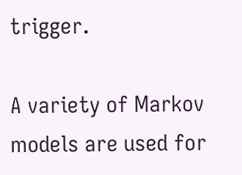trigger.

A variety of Markov models are used for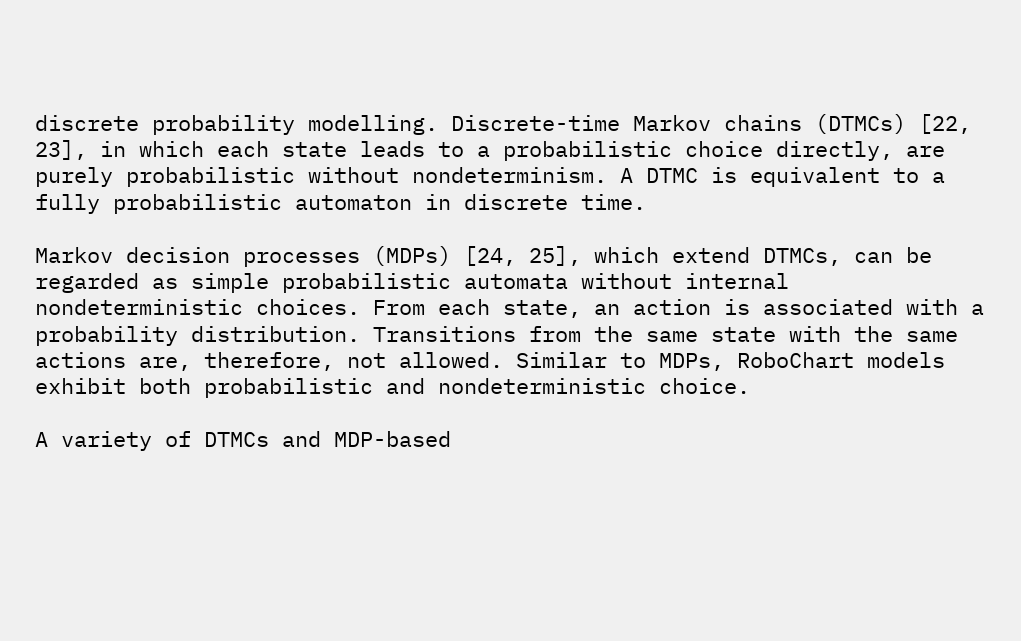discrete probability modelling. Discrete-time Markov chains (DTMCs) [22, 23], in which each state leads to a probabilistic choice directly, are purely probabilistic without nondeterminism. A DTMC is equivalent to a fully probabilistic automaton in discrete time.

Markov decision processes (MDPs) [24, 25], which extend DTMCs, can be regarded as simple probabilistic automata without internal nondeterministic choices. From each state, an action is associated with a probability distribution. Transitions from the same state with the same actions are, therefore, not allowed. Similar to MDPs, RoboChart models exhibit both probabilistic and nondeterministic choice.

A variety of DTMCs and MDP-based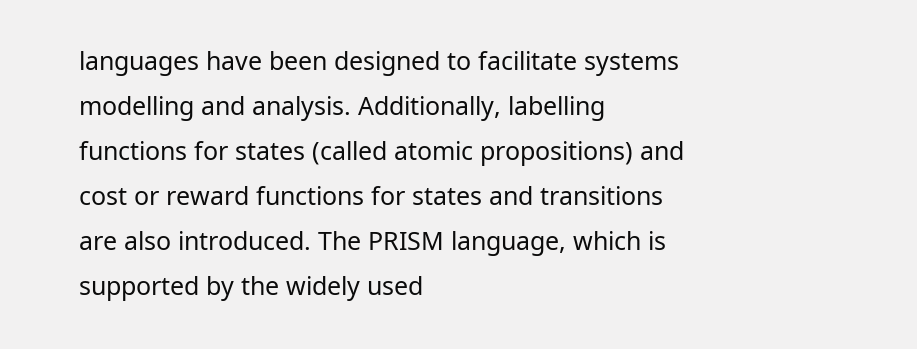languages have been designed to facilitate systems modelling and analysis. Additionally, labelling functions for states (called atomic propositions) and cost or reward functions for states and transitions are also introduced. The PRISM language, which is supported by the widely used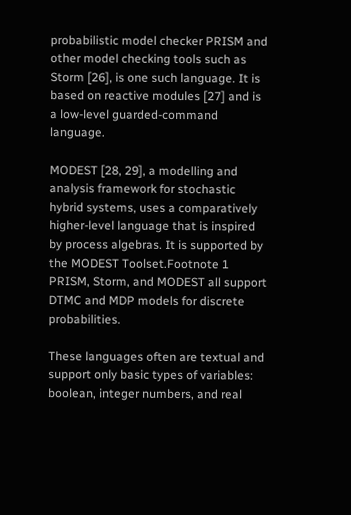probabilistic model checker PRISM and other model checking tools such as Storm [26], is one such language. It is based on reactive modules [27] and is a low-level guarded-command language.

MODEST [28, 29], a modelling and analysis framework for stochastic hybrid systems, uses a comparatively higher-level language that is inspired by process algebras. It is supported by the MODEST Toolset.Footnote 1 PRISM, Storm, and MODEST all support DTMC and MDP models for discrete probabilities.

These languages often are textual and support only basic types of variables: boolean, integer numbers, and real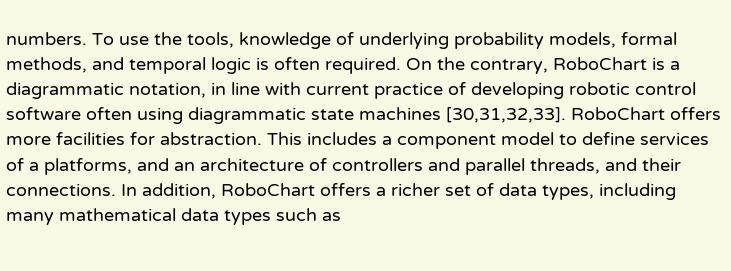numbers. To use the tools, knowledge of underlying probability models, formal methods, and temporal logic is often required. On the contrary, RoboChart is a diagrammatic notation, in line with current practice of developing robotic control software often using diagrammatic state machines [30,31,32,33]. RoboChart offers more facilities for abstraction. This includes a component model to define services of a platforms, and an architecture of controllers and parallel threads, and their connections. In addition, RoboChart offers a richer set of data types, including many mathematical data types such as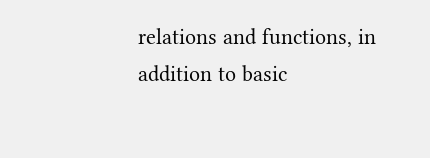relations and functions, in addition to basic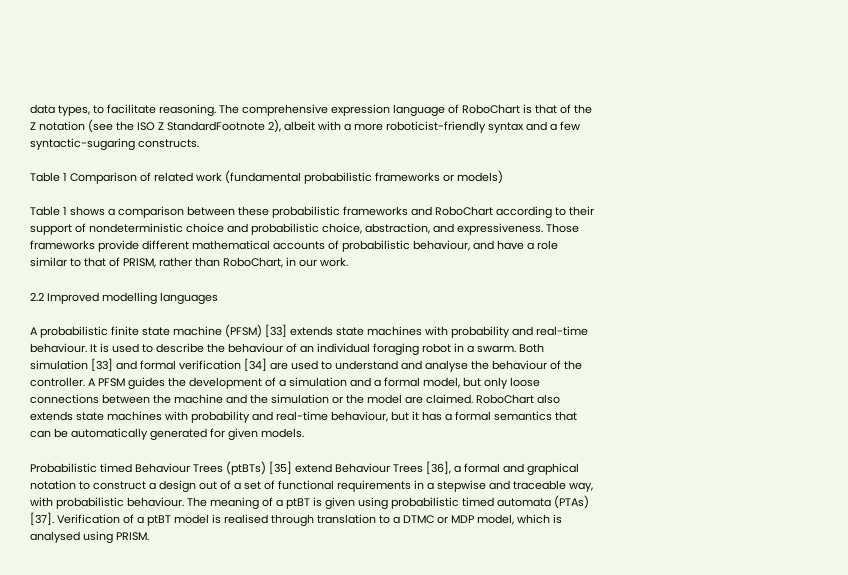data types, to facilitate reasoning. The comprehensive expression language of RoboChart is that of the Z notation (see the ISO Z StandardFootnote 2), albeit with a more roboticist-friendly syntax and a few syntactic-sugaring constructs.

Table 1 Comparison of related work (fundamental probabilistic frameworks or models)

Table 1 shows a comparison between these probabilistic frameworks and RoboChart according to their support of nondeterministic choice and probabilistic choice, abstraction, and expressiveness. Those frameworks provide different mathematical accounts of probabilistic behaviour, and have a role similar to that of PRISM, rather than RoboChart, in our work.

2.2 Improved modelling languages

A probabilistic finite state machine (PFSM) [33] extends state machines with probability and real-time behaviour. It is used to describe the behaviour of an individual foraging robot in a swarm. Both simulation [33] and formal verification [34] are used to understand and analyse the behaviour of the controller. A PFSM guides the development of a simulation and a formal model, but only loose connections between the machine and the simulation or the model are claimed. RoboChart also extends state machines with probability and real-time behaviour, but it has a formal semantics that can be automatically generated for given models.

Probabilistic timed Behaviour Trees (ptBTs) [35] extend Behaviour Trees [36], a formal and graphical notation to construct a design out of a set of functional requirements in a stepwise and traceable way, with probabilistic behaviour. The meaning of a ptBT is given using probabilistic timed automata (PTAs) [37]. Verification of a ptBT model is realised through translation to a DTMC or MDP model, which is analysed using PRISM.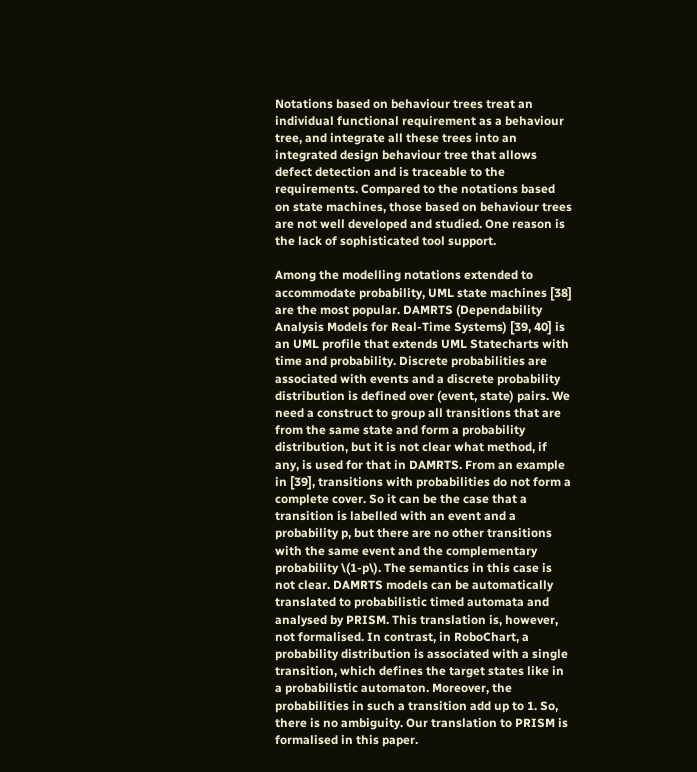Notations based on behaviour trees treat an individual functional requirement as a behaviour tree, and integrate all these trees into an integrated design behaviour tree that allows defect detection and is traceable to the requirements. Compared to the notations based on state machines, those based on behaviour trees are not well developed and studied. One reason is the lack of sophisticated tool support.

Among the modelling notations extended to accommodate probability, UML state machines [38] are the most popular. DAMRTS (Dependability Analysis Models for Real-Time Systems) [39, 40] is an UML profile that extends UML Statecharts with time and probability. Discrete probabilities are associated with events and a discrete probability distribution is defined over (event, state) pairs. We need a construct to group all transitions that are from the same state and form a probability distribution, but it is not clear what method, if any, is used for that in DAMRTS. From an example in [39], transitions with probabilities do not form a complete cover. So it can be the case that a transition is labelled with an event and a probability p, but there are no other transitions with the same event and the complementary probability \(1-p\). The semantics in this case is not clear. DAMRTS models can be automatically translated to probabilistic timed automata and analysed by PRISM. This translation is, however, not formalised. In contrast, in RoboChart, a probability distribution is associated with a single transition, which defines the target states like in a probabilistic automaton. Moreover, the probabilities in such a transition add up to 1. So, there is no ambiguity. Our translation to PRISM is formalised in this paper.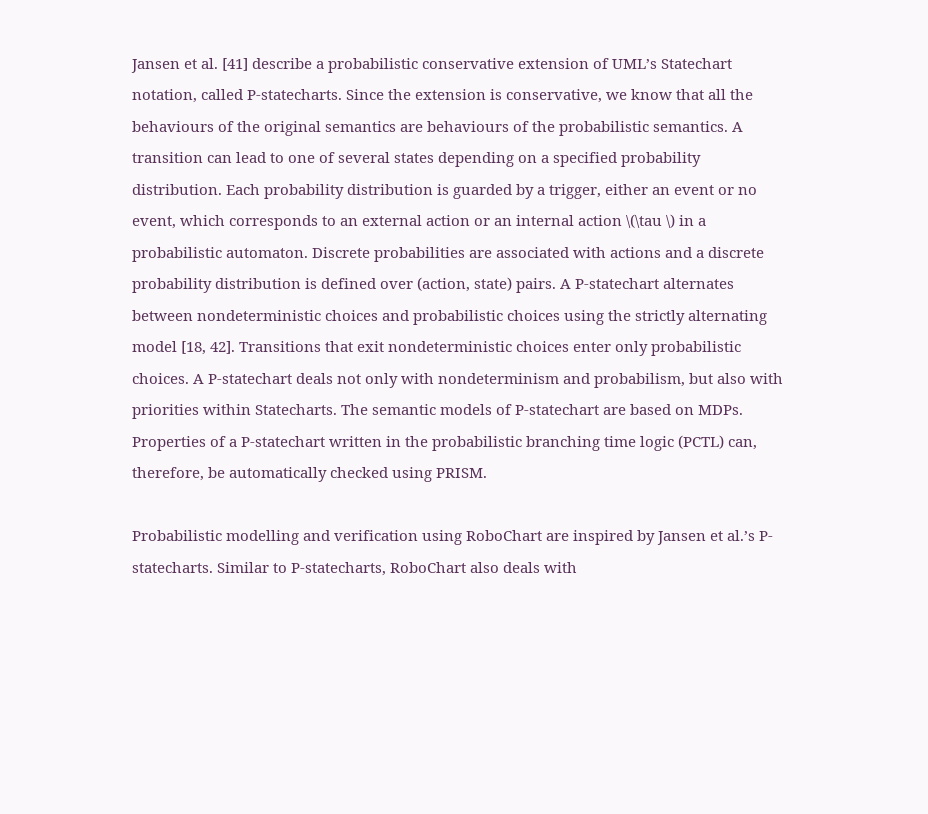Jansen et al. [41] describe a probabilistic conservative extension of UML’s Statechart notation, called P-statecharts. Since the extension is conservative, we know that all the behaviours of the original semantics are behaviours of the probabilistic semantics. A transition can lead to one of several states depending on a specified probability distribution. Each probability distribution is guarded by a trigger, either an event or no event, which corresponds to an external action or an internal action \(\tau \) in a probabilistic automaton. Discrete probabilities are associated with actions and a discrete probability distribution is defined over (action, state) pairs. A P-statechart alternates between nondeterministic choices and probabilistic choices using the strictly alternating model [18, 42]. Transitions that exit nondeterministic choices enter only probabilistic choices. A P-statechart deals not only with nondeterminism and probabilism, but also with priorities within Statecharts. The semantic models of P-statechart are based on MDPs. Properties of a P-statechart written in the probabilistic branching time logic (PCTL) can, therefore, be automatically checked using PRISM.

Probabilistic modelling and verification using RoboChart are inspired by Jansen et al.’s P-statecharts. Similar to P-statecharts, RoboChart also deals with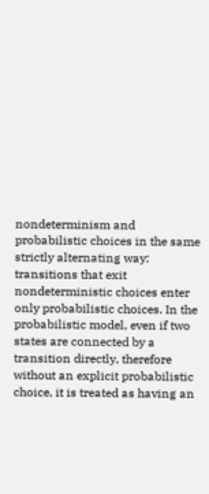nondeterminism and probabilistic choices in the same strictly alternating way: transitions that exit nondeterministic choices enter only probabilistic choices. In the probabilistic model, even if two states are connected by a transition directly, therefore without an explicit probabilistic choice, it is treated as having an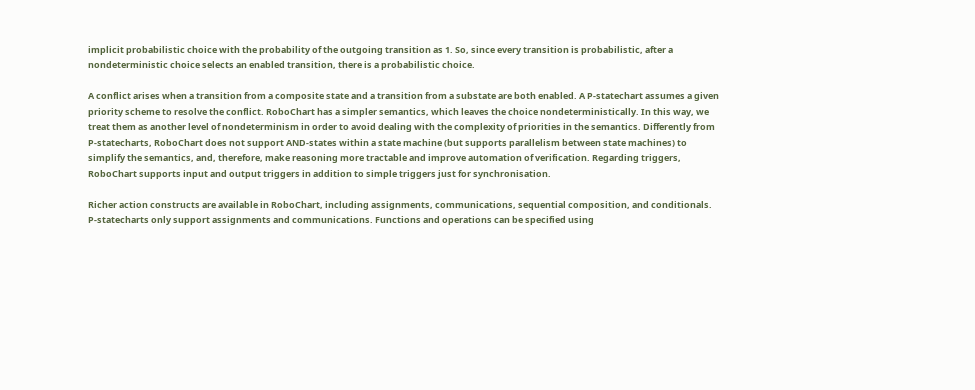implicit probabilistic choice with the probability of the outgoing transition as 1. So, since every transition is probabilistic, after a nondeterministic choice selects an enabled transition, there is a probabilistic choice.

A conflict arises when a transition from a composite state and a transition from a substate are both enabled. A P-statechart assumes a given priority scheme to resolve the conflict. RoboChart has a simpler semantics, which leaves the choice nondeterministically. In this way, we treat them as another level of nondeterminism in order to avoid dealing with the complexity of priorities in the semantics. Differently from P-statecharts, RoboChart does not support AND-states within a state machine (but supports parallelism between state machines) to simplify the semantics, and, therefore, make reasoning more tractable and improve automation of verification. Regarding triggers, RoboChart supports input and output triggers in addition to simple triggers just for synchronisation.

Richer action constructs are available in RoboChart, including assignments, communications, sequential composition, and conditionals. P-statecharts only support assignments and communications. Functions and operations can be specified using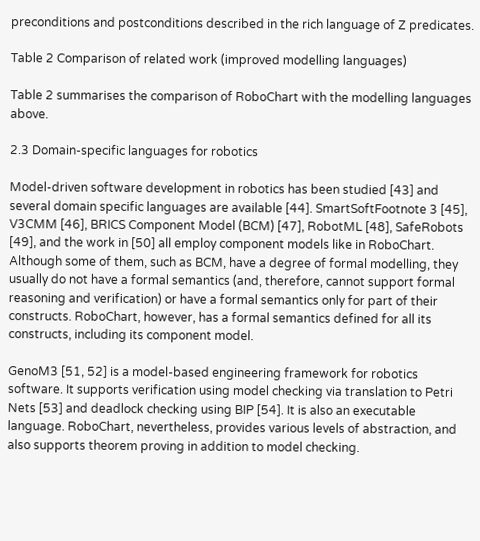preconditions and postconditions described in the rich language of Z predicates.

Table 2 Comparison of related work (improved modelling languages)

Table 2 summarises the comparison of RoboChart with the modelling languages above.

2.3 Domain-specific languages for robotics

Model-driven software development in robotics has been studied [43] and several domain specific languages are available [44]. SmartSoftFootnote 3 [45], V3CMM [46], BRICS Component Model (BCM) [47], RobotML [48], SafeRobots [49], and the work in [50] all employ component models like in RoboChart. Although some of them, such as BCM, have a degree of formal modelling, they usually do not have a formal semantics (and, therefore, cannot support formal reasoning and verification) or have a formal semantics only for part of their constructs. RoboChart, however, has a formal semantics defined for all its constructs, including its component model.

GenoM3 [51, 52] is a model-based engineering framework for robotics software. It supports verification using model checking via translation to Petri Nets [53] and deadlock checking using BIP [54]. It is also an executable language. RoboChart, nevertheless, provides various levels of abstraction, and also supports theorem proving in addition to model checking.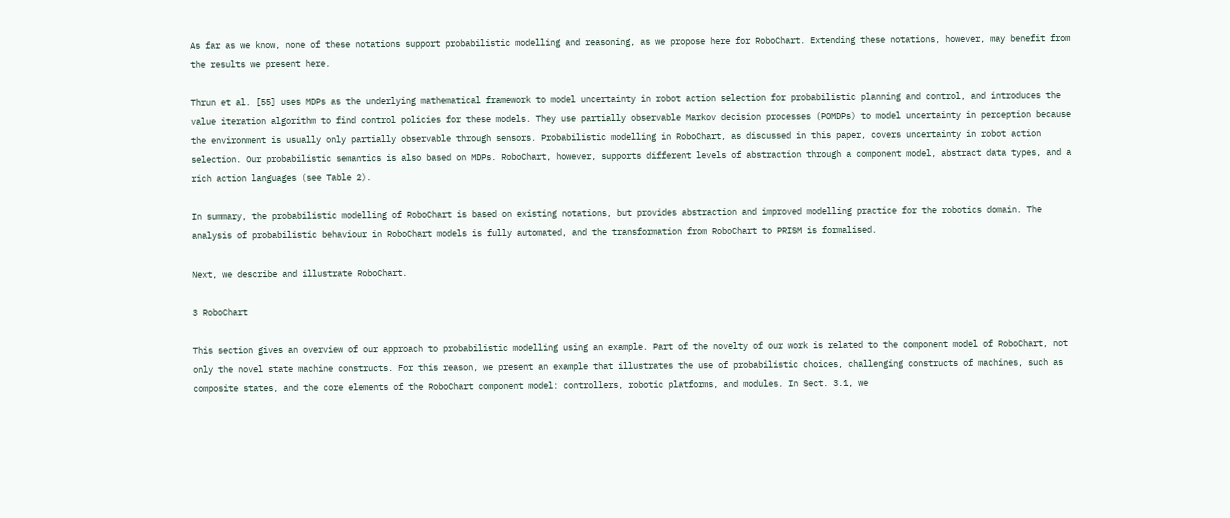As far as we know, none of these notations support probabilistic modelling and reasoning, as we propose here for RoboChart. Extending these notations, however, may benefit from the results we present here.

Thrun et al. [55] uses MDPs as the underlying mathematical framework to model uncertainty in robot action selection for probabilistic planning and control, and introduces the value iteration algorithm to find control policies for these models. They use partially observable Markov decision processes (POMDPs) to model uncertainty in perception because the environment is usually only partially observable through sensors. Probabilistic modelling in RoboChart, as discussed in this paper, covers uncertainty in robot action selection. Our probabilistic semantics is also based on MDPs. RoboChart, however, supports different levels of abstraction through a component model, abstract data types, and a rich action languages (see Table 2).

In summary, the probabilistic modelling of RoboChart is based on existing notations, but provides abstraction and improved modelling practice for the robotics domain. The analysis of probabilistic behaviour in RoboChart models is fully automated, and the transformation from RoboChart to PRISM is formalised.

Next, we describe and illustrate RoboChart.

3 RoboChart

This section gives an overview of our approach to probabilistic modelling using an example. Part of the novelty of our work is related to the component model of RoboChart, not only the novel state machine constructs. For this reason, we present an example that illustrates the use of probabilistic choices, challenging constructs of machines, such as composite states, and the core elements of the RoboChart component model: controllers, robotic platforms, and modules. In Sect. 3.1, we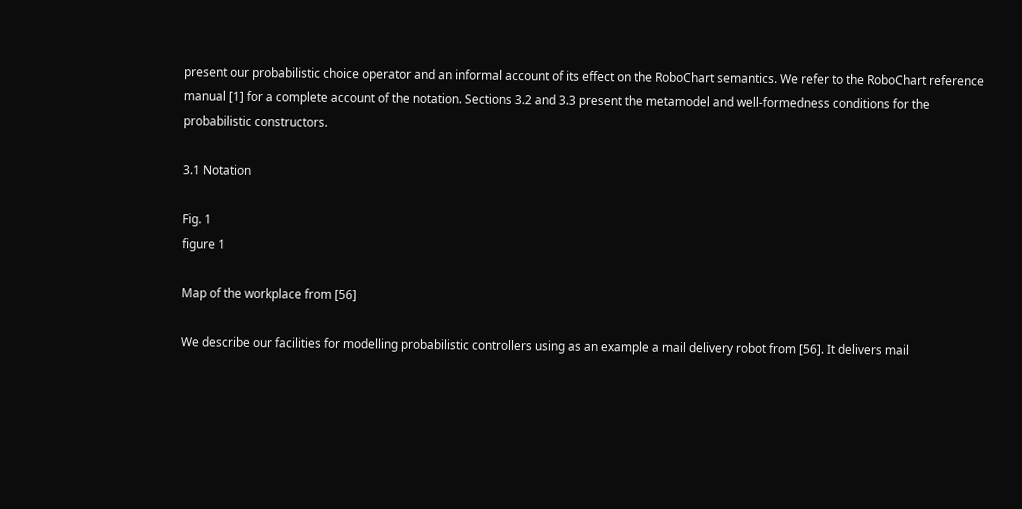present our probabilistic choice operator and an informal account of its effect on the RoboChart semantics. We refer to the RoboChart reference manual [1] for a complete account of the notation. Sections 3.2 and 3.3 present the metamodel and well-formedness conditions for the probabilistic constructors.

3.1 Notation

Fig. 1
figure 1

Map of the workplace from [56]

We describe our facilities for modelling probabilistic controllers using as an example a mail delivery robot from [56]. It delivers mail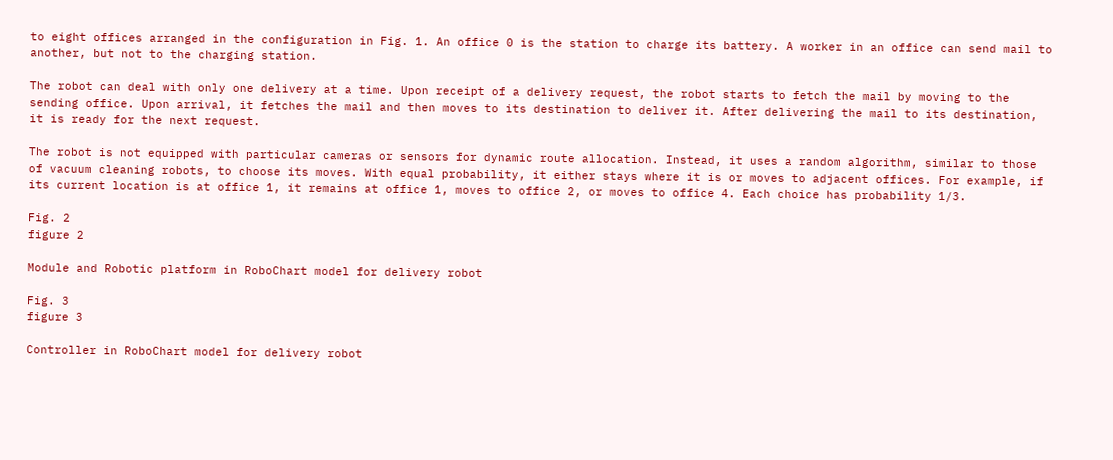to eight offices arranged in the configuration in Fig. 1. An office 0 is the station to charge its battery. A worker in an office can send mail to another, but not to the charging station.

The robot can deal with only one delivery at a time. Upon receipt of a delivery request, the robot starts to fetch the mail by moving to the sending office. Upon arrival, it fetches the mail and then moves to its destination to deliver it. After delivering the mail to its destination, it is ready for the next request.

The robot is not equipped with particular cameras or sensors for dynamic route allocation. Instead, it uses a random algorithm, similar to those of vacuum cleaning robots, to choose its moves. With equal probability, it either stays where it is or moves to adjacent offices. For example, if its current location is at office 1, it remains at office 1, moves to office 2, or moves to office 4. Each choice has probability 1/3.

Fig. 2
figure 2

Module and Robotic platform in RoboChart model for delivery robot

Fig. 3
figure 3

Controller in RoboChart model for delivery robot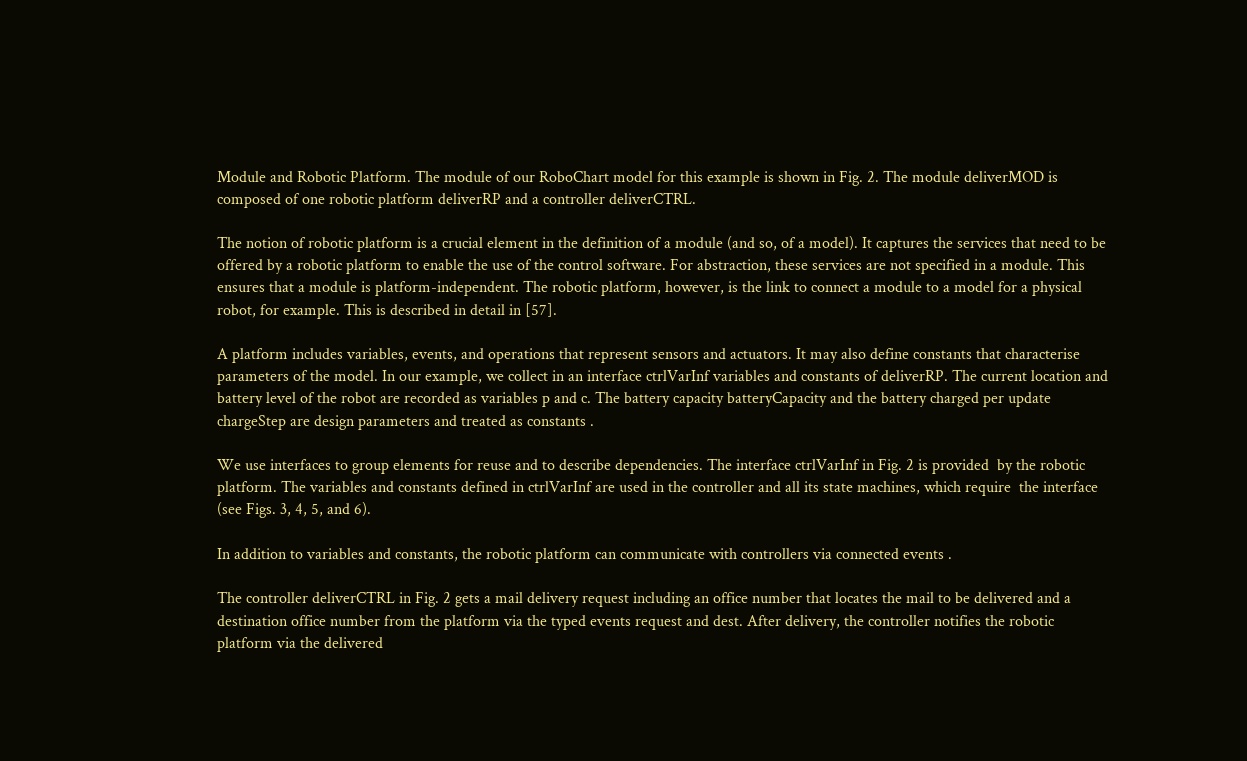Module and Robotic Platform. The module of our RoboChart model for this example is shown in Fig. 2. The module deliverMOD is composed of one robotic platform deliverRP and a controller deliverCTRL.

The notion of robotic platform is a crucial element in the definition of a module (and so, of a model). It captures the services that need to be offered by a robotic platform to enable the use of the control software. For abstraction, these services are not specified in a module. This ensures that a module is platform-independent. The robotic platform, however, is the link to connect a module to a model for a physical robot, for example. This is described in detail in [57].

A platform includes variables, events, and operations that represent sensors and actuators. It may also define constants that characterise parameters of the model. In our example, we collect in an interface ctrlVarInf variables and constants of deliverRP. The current location and battery level of the robot are recorded as variables p and c. The battery capacity batteryCapacity and the battery charged per update chargeStep are design parameters and treated as constants .

We use interfaces to group elements for reuse and to describe dependencies. The interface ctrlVarInf in Fig. 2 is provided  by the robotic platform. The variables and constants defined in ctrlVarInf are used in the controller and all its state machines, which require  the interface (see Figs. 3, 4, 5, and 6).

In addition to variables and constants, the robotic platform can communicate with controllers via connected events .

The controller deliverCTRL in Fig. 2 gets a mail delivery request including an office number that locates the mail to be delivered and a destination office number from the platform via the typed events request and dest. After delivery, the controller notifies the robotic platform via the delivered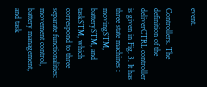event.

Controllers. The definition of the deliverCTRL controller is given in Fig. 3. It has three state machines :  movingSTM, batterySTM, and taskSTM, which correspond to three separate functionalities: movement control, battery management, and task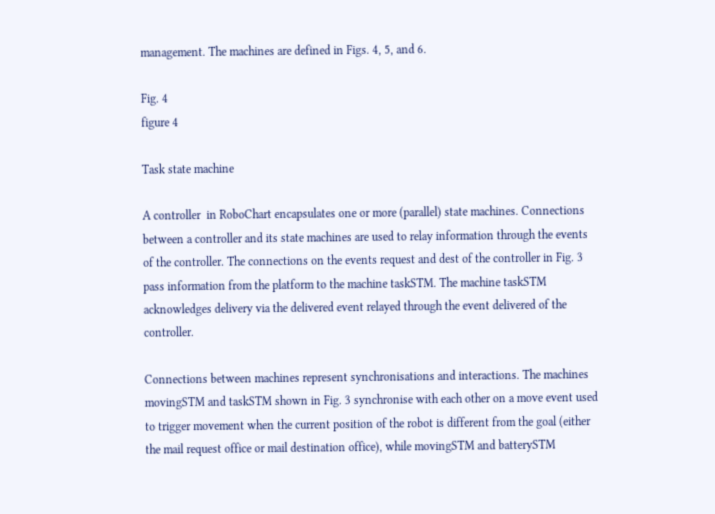management. The machines are defined in Figs. 4, 5, and 6.

Fig. 4
figure 4

Task state machine

A controller  in RoboChart encapsulates one or more (parallel) state machines. Connections between a controller and its state machines are used to relay information through the events of the controller. The connections on the events request and dest of the controller in Fig. 3 pass information from the platform to the machine taskSTM. The machine taskSTM acknowledges delivery via the delivered event relayed through the event delivered of the controller.

Connections between machines represent synchronisations and interactions. The machines movingSTM and taskSTM shown in Fig. 3 synchronise with each other on a move event used to trigger movement when the current position of the robot is different from the goal (either the mail request office or mail destination office), while movingSTM and batterySTM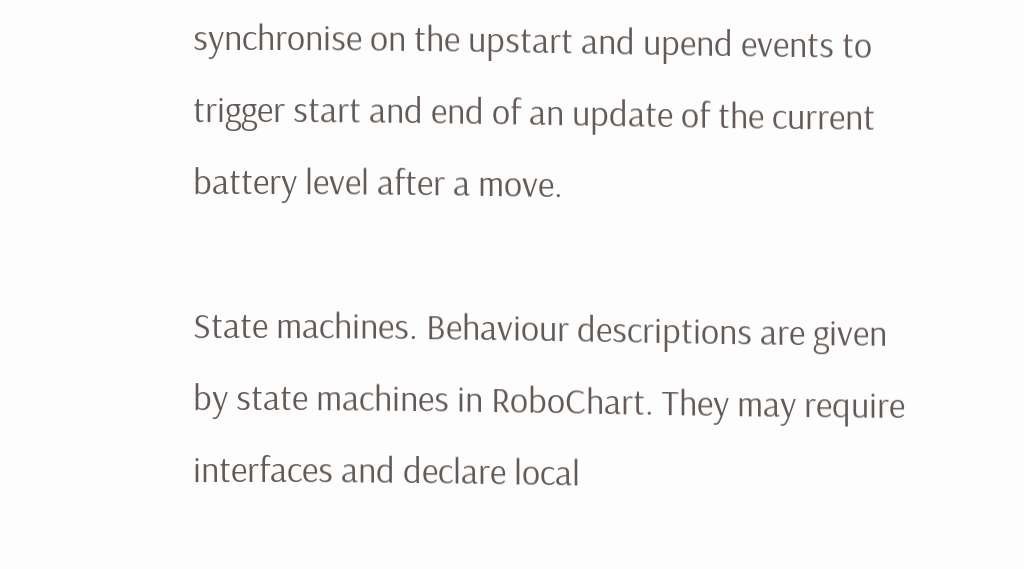synchronise on the upstart and upend events to trigger start and end of an update of the current battery level after a move.

State machines. Behaviour descriptions are given by state machines in RoboChart. They may require interfaces and declare local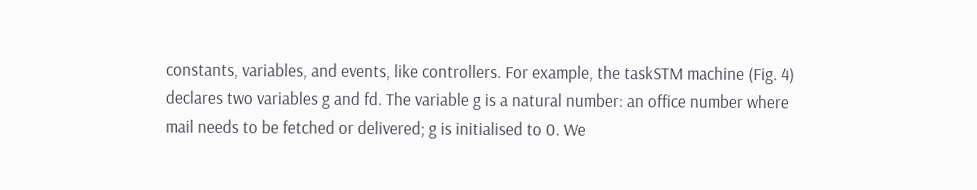constants, variables, and events, like controllers. For example, the taskSTM machine (Fig. 4) declares two variables g and fd. The variable g is a natural number: an office number where mail needs to be fetched or delivered; g is initialised to 0. We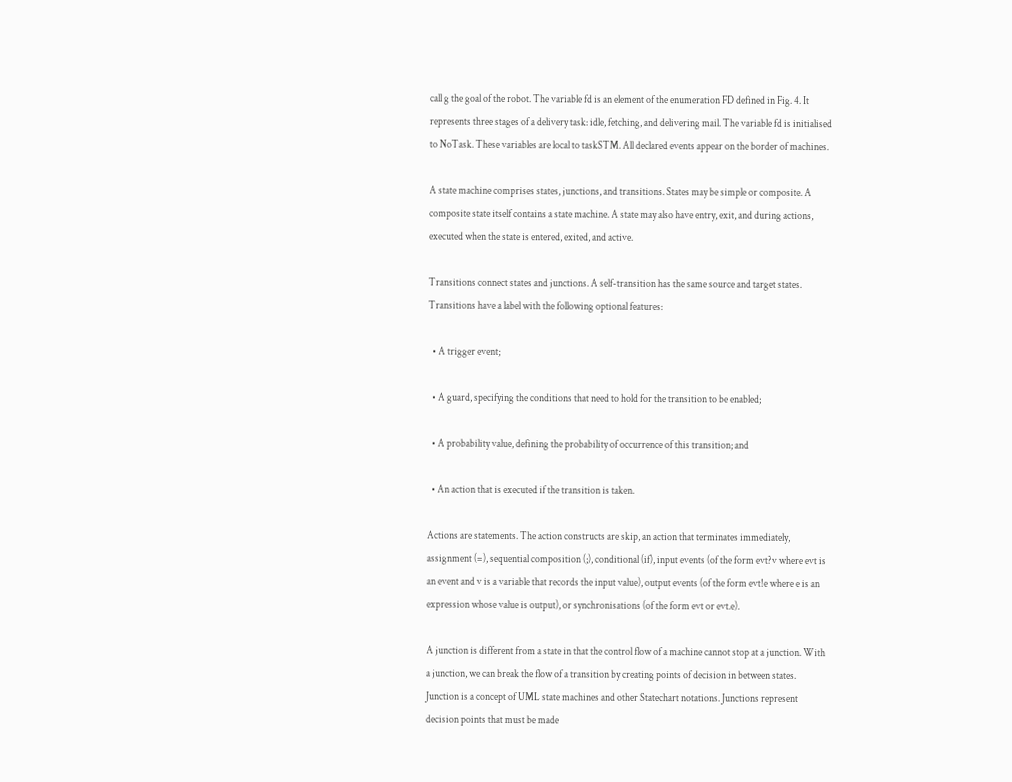call g the goal of the robot. The variable fd is an element of the enumeration FD defined in Fig. 4. It represents three stages of a delivery task: idle, fetching, and delivering mail. The variable fd is initialised to NoTask. These variables are local to taskSTM. All declared events appear on the border of machines.

A state machine comprises states, junctions, and transitions. States may be simple or composite. A composite state itself contains a state machine. A state may also have entry, exit, and during actions, executed when the state is entered, exited, and active.

Transitions connect states and junctions. A self-transition has the same source and target states. Transitions have a label with the following optional features:

  • A trigger event;

  • A guard, specifying the conditions that need to hold for the transition to be enabled;

  • A probability value, defining the probability of occurrence of this transition; and

  • An action that is executed if the transition is taken.

Actions are statements. The action constructs are skip, an action that terminates immediately, assignment (=), sequential composition (;), conditional (if), input events (of the form evt?v where evt is an event and v is a variable that records the input value), output events (of the form evt!e where e is an expression whose value is output), or synchronisations (of the form evt or evt.e).

A junction is different from a state in that the control flow of a machine cannot stop at a junction. With a junction, we can break the flow of a transition by creating points of decision in between states. Junction is a concept of UML state machines and other Statechart notations. Junctions represent decision points that must be made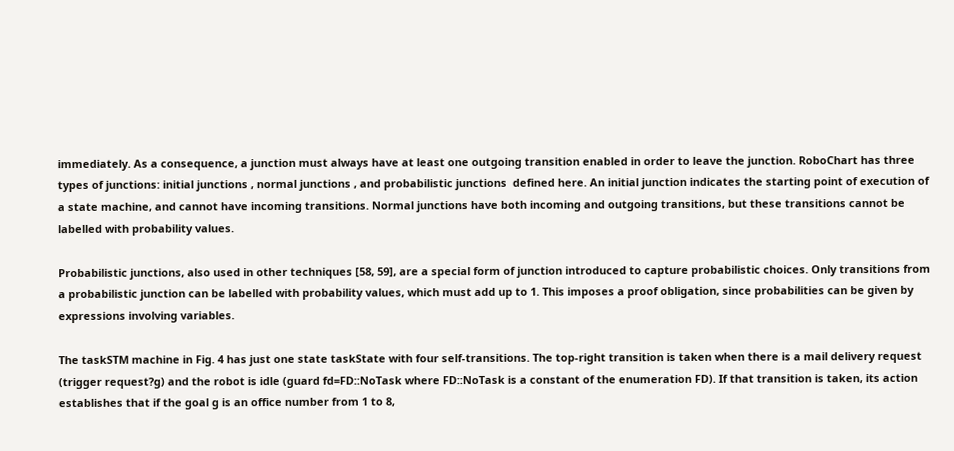immediately. As a consequence, a junction must always have at least one outgoing transition enabled in order to leave the junction. RoboChart has three types of junctions: initial junctions , normal junctions , and probabilistic junctions  defined here. An initial junction indicates the starting point of execution of a state machine, and cannot have incoming transitions. Normal junctions have both incoming and outgoing transitions, but these transitions cannot be labelled with probability values.

Probabilistic junctions, also used in other techniques [58, 59], are a special form of junction introduced to capture probabilistic choices. Only transitions from a probabilistic junction can be labelled with probability values, which must add up to 1. This imposes a proof obligation, since probabilities can be given by expressions involving variables.

The taskSTM machine in Fig. 4 has just one state taskState with four self-transitions. The top-right transition is taken when there is a mail delivery request (trigger request?g) and the robot is idle (guard fd=FD::NoTask where FD::NoTask is a constant of the enumeration FD). If that transition is taken, its action establishes that if the goal g is an office number from 1 to 8,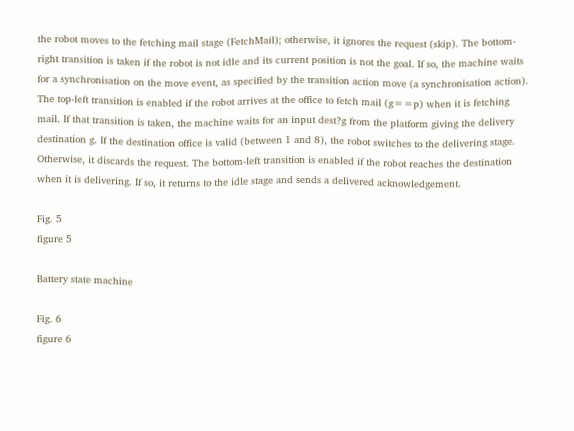the robot moves to the fetching mail stage (FetchMail); otherwise, it ignores the request (skip). The bottom-right transition is taken if the robot is not idle and its current position is not the goal. If so, the machine waits for a synchronisation on the move event, as specified by the transition action move (a synchronisation action). The top-left transition is enabled if the robot arrives at the office to fetch mail (g==p) when it is fetching mail. If that transition is taken, the machine waits for an input dest?g from the platform giving the delivery destination g. If the destination office is valid (between 1 and 8), the robot switches to the delivering stage. Otherwise, it discards the request. The bottom-left transition is enabled if the robot reaches the destination when it is delivering. If so, it returns to the idle stage and sends a delivered acknowledgement.

Fig. 5
figure 5

Battery state machine

Fig. 6
figure 6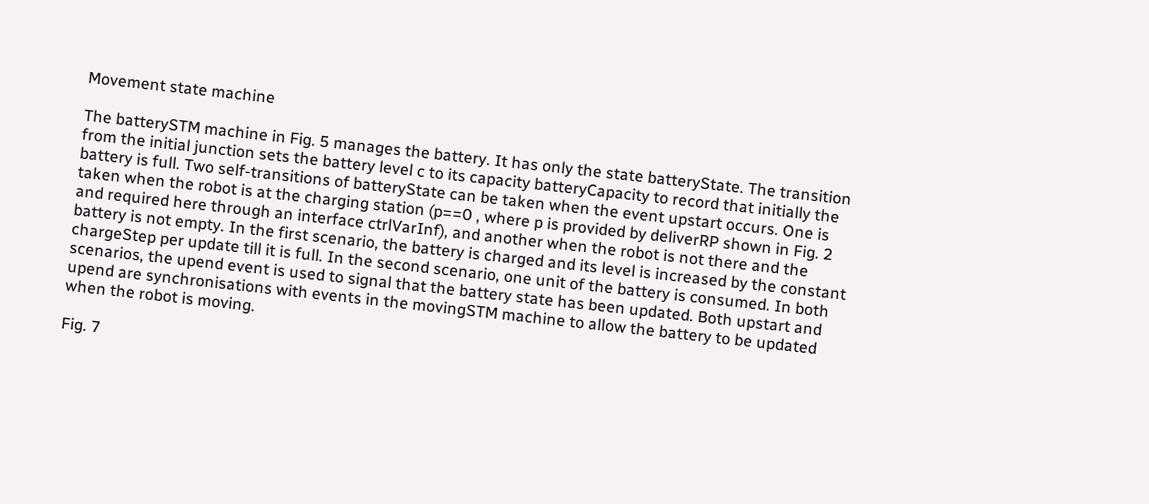Movement state machine

The batterySTM machine in Fig. 5 manages the battery. It has only the state batteryState. The transition from the initial junction sets the battery level c to its capacity batteryCapacity to record that initially the battery is full. Two self-transitions of batteryState can be taken when the event upstart occurs. One is taken when the robot is at the charging station (p==0 , where p is provided by deliverRP shown in Fig. 2 and required here through an interface ctrlVarInf), and another when the robot is not there and the battery is not empty. In the first scenario, the battery is charged and its level is increased by the constant chargeStep per update till it is full. In the second scenario, one unit of the battery is consumed. In both scenarios, the upend event is used to signal that the battery state has been updated. Both upstart and upend are synchronisations with events in the movingSTM machine to allow the battery to be updated when the robot is moving.

Fig. 7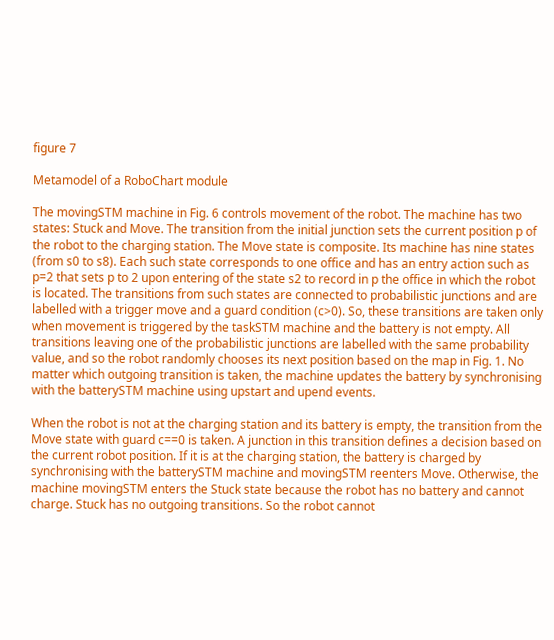figure 7

Metamodel of a RoboChart module

The movingSTM machine in Fig. 6 controls movement of the robot. The machine has two states: Stuck and Move. The transition from the initial junction sets the current position p of the robot to the charging station. The Move state is composite. Its machine has nine states (from s0 to s8). Each such state corresponds to one office and has an entry action such as p=2 that sets p to 2 upon entering of the state s2 to record in p the office in which the robot is located. The transitions from such states are connected to probabilistic junctions and are labelled with a trigger move and a guard condition (c>0). So, these transitions are taken only when movement is triggered by the taskSTM machine and the battery is not empty. All transitions leaving one of the probabilistic junctions are labelled with the same probability value, and so the robot randomly chooses its next position based on the map in Fig. 1. No matter which outgoing transition is taken, the machine updates the battery by synchronising with the batterySTM machine using upstart and upend events.

When the robot is not at the charging station and its battery is empty, the transition from the Move state with guard c==0 is taken. A junction in this transition defines a decision based on the current robot position. If it is at the charging station, the battery is charged by synchronising with the batterySTM machine and movingSTM reenters Move. Otherwise, the machine movingSTM enters the Stuck state because the robot has no battery and cannot charge. Stuck has no outgoing transitions. So the robot cannot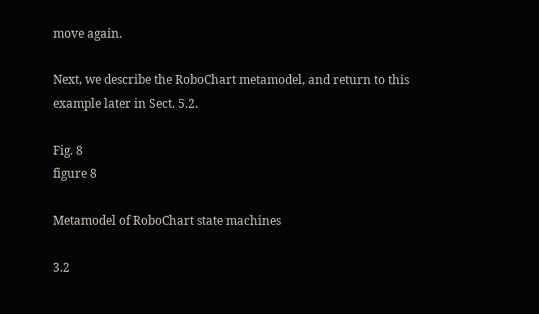move again.

Next, we describe the RoboChart metamodel, and return to this example later in Sect. 5.2.

Fig. 8
figure 8

Metamodel of RoboChart state machines

3.2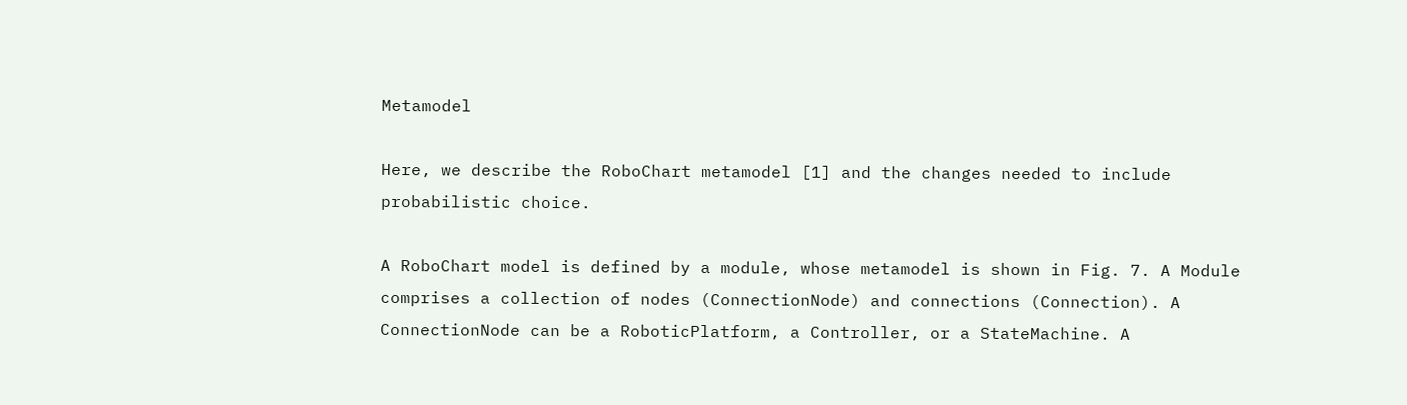Metamodel

Here, we describe the RoboChart metamodel [1] and the changes needed to include probabilistic choice.

A RoboChart model is defined by a module, whose metamodel is shown in Fig. 7. A Module comprises a collection of nodes (ConnectionNode) and connections (Connection). A ConnectionNode can be a RoboticPlatform, a Controller, or a StateMachine. A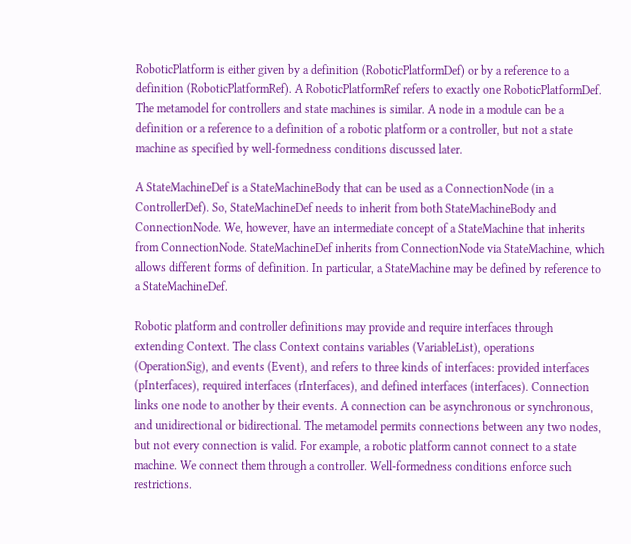RoboticPlatform is either given by a definition (RoboticPlatformDef) or by a reference to a definition (RoboticPlatformRef). A RoboticPlatformRef refers to exactly one RoboticPlatformDef. The metamodel for controllers and state machines is similar. A node in a module can be a definition or a reference to a definition of a robotic platform or a controller, but not a state machine as specified by well-formedness conditions discussed later.

A StateMachineDef is a StateMachineBody that can be used as a ConnectionNode (in a ControllerDef). So, StateMachineDef needs to inherit from both StateMachineBody and ConnectionNode. We, however, have an intermediate concept of a StateMachine that inherits from ConnectionNode. StateMachineDef inherits from ConnectionNode via StateMachine, which allows different forms of definition. In particular, a StateMachine may be defined by reference to a StateMachineDef.

Robotic platform and controller definitions may provide and require interfaces through extending Context. The class Context contains variables (VariableList), operations (OperationSig), and events (Event), and refers to three kinds of interfaces: provided interfaces (pInterfaces), required interfaces (rInterfaces), and defined interfaces (interfaces). Connection links one node to another by their events. A connection can be asynchronous or synchronous, and unidirectional or bidirectional. The metamodel permits connections between any two nodes, but not every connection is valid. For example, a robotic platform cannot connect to a state machine. We connect them through a controller. Well-formedness conditions enforce such restrictions.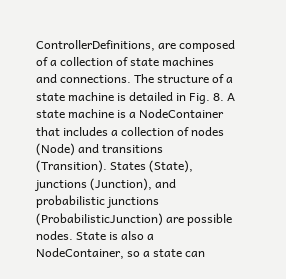ControllerDefinitions, are composed of a collection of state machines and connections. The structure of a state machine is detailed in Fig. 8. A state machine is a NodeContainer that includes a collection of nodes (Node) and transitions (Transition). States (State), junctions (Junction), and probabilistic junctions (ProbabilisticJunction) are possible nodes. State is also a NodeContainer, so a state can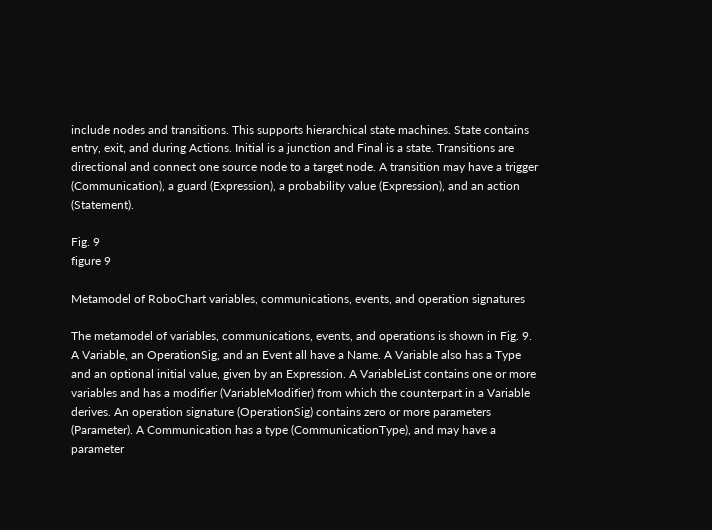include nodes and transitions. This supports hierarchical state machines. State contains entry, exit, and during Actions. Initial is a junction and Final is a state. Transitions are directional and connect one source node to a target node. A transition may have a trigger (Communication), a guard (Expression), a probability value (Expression), and an action (Statement).

Fig. 9
figure 9

Metamodel of RoboChart variables, communications, events, and operation signatures

The metamodel of variables, communications, events, and operations is shown in Fig. 9. A Variable, an OperationSig, and an Event all have a Name. A Variable also has a Type and an optional initial value, given by an Expression. A VariableList contains one or more variables and has a modifier (VariableModifier) from which the counterpart in a Variable derives. An operation signature (OperationSig) contains zero or more parameters (Parameter). A Communication has a type (CommunicationType), and may have a parameter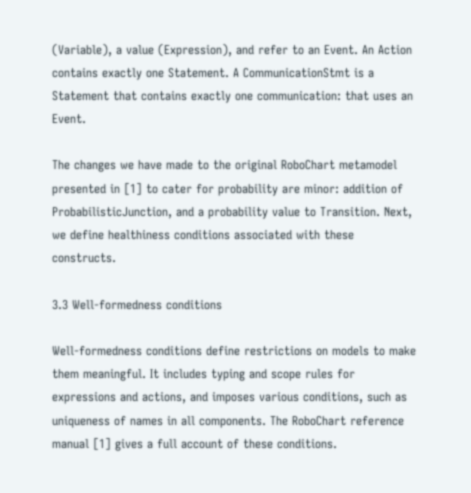(Variable), a value (Expression), and refer to an Event. An Action contains exactly one Statement. A CommunicationStmt is a Statement that contains exactly one communication: that uses an Event.

The changes we have made to the original RoboChart metamodel presented in [1] to cater for probability are minor: addition of ProbabilisticJunction, and a probability value to Transition. Next, we define healthiness conditions associated with these constructs.

3.3 Well-formedness conditions

Well-formedness conditions define restrictions on models to make them meaningful. It includes typing and scope rules for expressions and actions, and imposes various conditions, such as uniqueness of names in all components. The RoboChart reference manual [1] gives a full account of these conditions.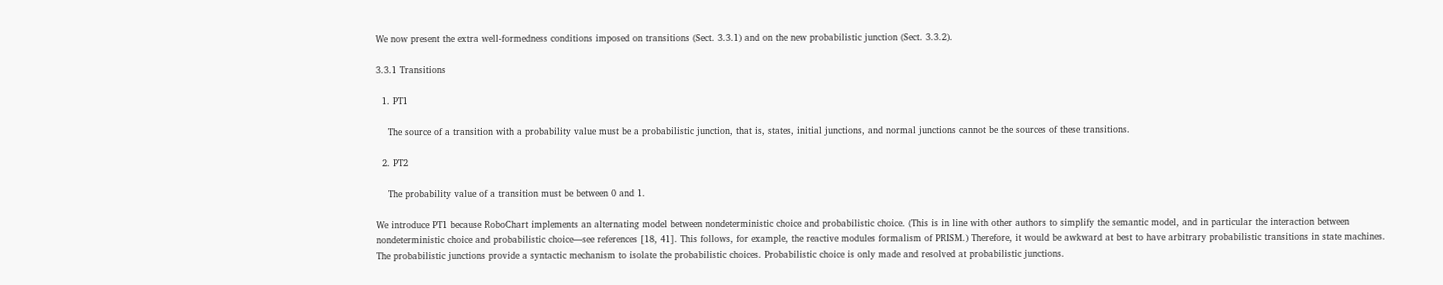We now present the extra well-formedness conditions imposed on transitions (Sect. 3.3.1) and on the new probabilistic junction (Sect. 3.3.2).

3.3.1 Transitions

  1. PT1

    The source of a transition with a probability value must be a probabilistic junction, that is, states, initial junctions, and normal junctions cannot be the sources of these transitions.

  2. PT2

    The probability value of a transition must be between 0 and 1.

We introduce PT1 because RoboChart implements an alternating model between nondeterministic choice and probabilistic choice. (This is in line with other authors to simplify the semantic model, and in particular the interaction between nondeterministic choice and probabilistic choice—see references [18, 41]. This follows, for example, the reactive modules formalism of PRISM.) Therefore, it would be awkward at best to have arbitrary probabilistic transitions in state machines. The probabilistic junctions provide a syntactic mechanism to isolate the probabilistic choices. Probabilistic choice is only made and resolved at probabilistic junctions.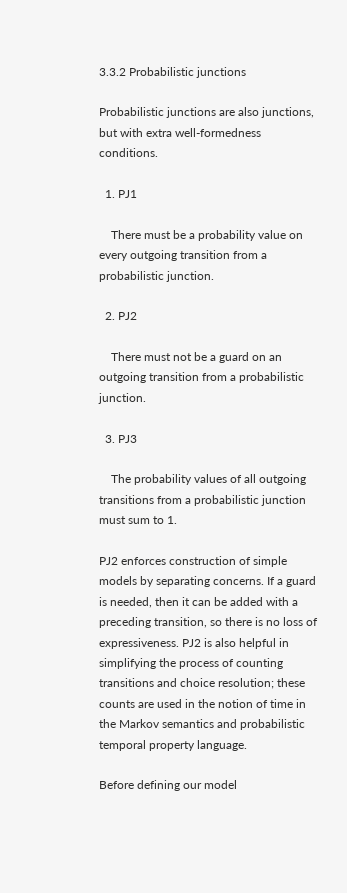3.3.2 Probabilistic junctions

Probabilistic junctions are also junctions, but with extra well-formedness conditions.

  1. PJ1

    There must be a probability value on every outgoing transition from a probabilistic junction.

  2. PJ2

    There must not be a guard on an outgoing transition from a probabilistic junction.

  3. PJ3

    The probability values of all outgoing transitions from a probabilistic junction must sum to 1.

PJ2 enforces construction of simple models by separating concerns. If a guard is needed, then it can be added with a preceding transition, so there is no loss of expressiveness. PJ2 is also helpful in simplifying the process of counting transitions and choice resolution; these counts are used in the notion of time in the Markov semantics and probabilistic temporal property language.

Before defining our model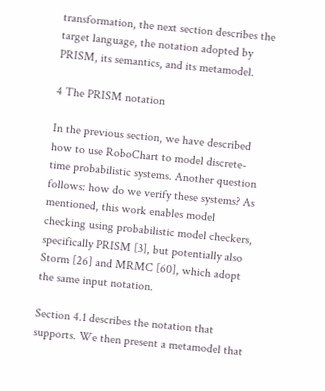transformation, the next section describes the target language, the notation adopted by PRISM, its semantics, and its metamodel.

4 The PRISM notation

In the previous section, we have described how to use RoboChart to model discrete-time probabilistic systems. Another question follows: how do we verify these systems? As mentioned, this work enables model checking using probabilistic model checkers, specifically PRISM [3], but potentially also Storm [26] and MRMC [60], which adopt the same input notation.

Section 4.1 describes the notation that supports. We then present a metamodel that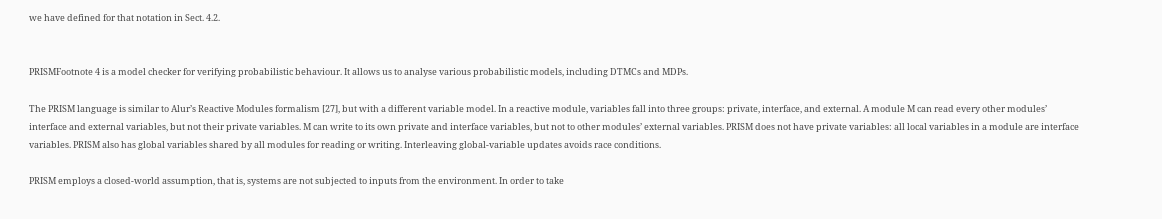we have defined for that notation in Sect. 4.2.


PRISMFootnote 4 is a model checker for verifying probabilistic behaviour. It allows us to analyse various probabilistic models, including DTMCs and MDPs.

The PRISM language is similar to Alur’s Reactive Modules formalism [27], but with a different variable model. In a reactive module, variables fall into three groups: private, interface, and external. A module M can read every other modules’ interface and external variables, but not their private variables. M can write to its own private and interface variables, but not to other modules’ external variables. PRISM does not have private variables: all local variables in a module are interface variables. PRISM also has global variables shared by all modules for reading or writing. Interleaving global-variable updates avoids race conditions.

PRISM employs a closed-world assumption, that is, systems are not subjected to inputs from the environment. In order to take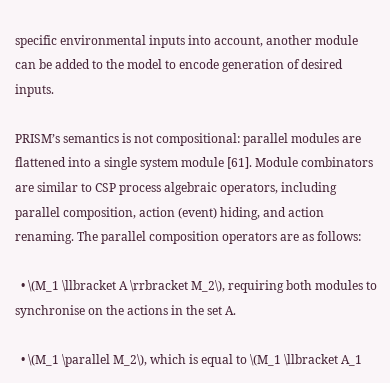specific environmental inputs into account, another module can be added to the model to encode generation of desired inputs.

PRISM’s semantics is not compositional: parallel modules are flattened into a single system module [61]. Module combinators are similar to CSP process algebraic operators, including parallel composition, action (event) hiding, and action renaming. The parallel composition operators are as follows:

  • \(M_1 \llbracket A \rrbracket M_2\), requiring both modules to synchronise on the actions in the set A.

  • \(M_1 \parallel M_2\), which is equal to \(M_1 \llbracket A_1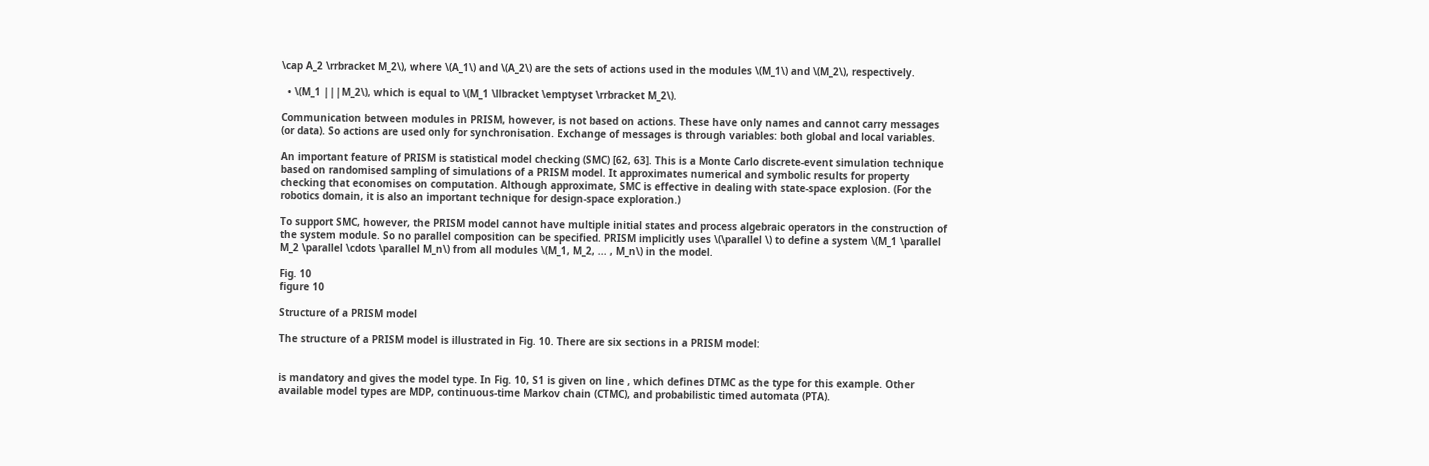\cap A_2 \rrbracket M_2\), where \(A_1\) and \(A_2\) are the sets of actions used in the modules \(M_1\) and \(M_2\), respectively.

  • \(M_1 |||M_2\), which is equal to \(M_1 \llbracket \emptyset \rrbracket M_2\).

Communication between modules in PRISM, however, is not based on actions. These have only names and cannot carry messages (or data). So actions are used only for synchronisation. Exchange of messages is through variables: both global and local variables.

An important feature of PRISM is statistical model checking (SMC) [62, 63]. This is a Monte Carlo discrete-event simulation technique based on randomised sampling of simulations of a PRISM model. It approximates numerical and symbolic results for property checking that economises on computation. Although approximate, SMC is effective in dealing with state-space explosion. (For the robotics domain, it is also an important technique for design-space exploration.)

To support SMC, however, the PRISM model cannot have multiple initial states and process algebraic operators in the construction of the system module. So no parallel composition can be specified. PRISM implicitly uses \(\parallel \) to define a system \(M_1 \parallel M_2 \parallel \cdots \parallel M_n\) from all modules \(M_1, M_2, ... , M_n\) in the model.

Fig. 10
figure 10

Structure of a PRISM model

The structure of a PRISM model is illustrated in Fig. 10. There are six sections in a PRISM model:


is mandatory and gives the model type. In Fig. 10, S1 is given on line , which defines DTMC as the type for this example. Other available model types are MDP, continuous-time Markov chain (CTMC), and probabilistic timed automata (PTA).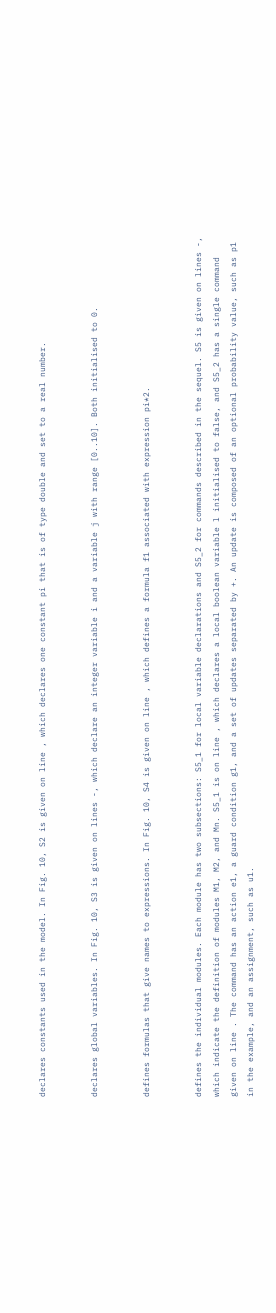declares constants used in the model. In Fig. 10, S2 is given on line , which declares one constant pi that is of type double and set to a real number.


declares global variables. In Fig. 10, S3 is given on lines -, which declare an integer variable i and a variable j with range [0..10]. Both initialised to 0.


defines formulas that give names to expressions. In Fig. 10, S4 is given on line , which defines a formula f1 associated with expression pi*2.


defines the individual modules. Each module has two subsections: S5_1 for local variable declarations and S5_2 for commands described in the sequel. S5 is given on lines -, which indicate the definition of modules M1, M2, and Mn. S5_1 is on line , which declares a local boolean variable l initialised to false, and S5_2 has a single command given on line . The command has an action e1, a guard condition g1, and a set of updates separated by +. An update is composed of an optional probability value, such as p1 in the example, and an assignment, such as u1.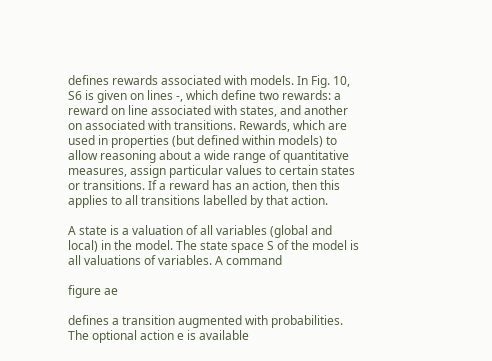defines rewards associated with models. In Fig. 10, S6 is given on lines -, which define two rewards: a reward on line associated with states, and another on associated with transitions. Rewards, which are used in properties (but defined within models) to allow reasoning about a wide range of quantitative measures, assign particular values to certain states or transitions. If a reward has an action, then this applies to all transitions labelled by that action.

A state is a valuation of all variables (global and local) in the model. The state space S of the model is all valuations of variables. A command

figure ae

defines a transition augmented with probabilities. The optional action e is available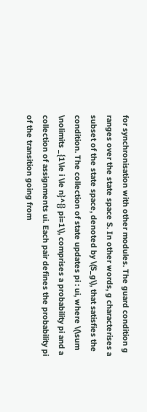for synchronisation with other modules. The guard condition g ranges over the state space S. In other words, g characterises a subset of the state space, denoted by \(S_g\), that satisfies the condition. The collection of state updates pi : ui, where \(\sum \nolimits _{1\le i \le n}^{} pi=1\), comprises a probability pi and a collection of assignments ui. Each pair defines the probability pi of the transition going from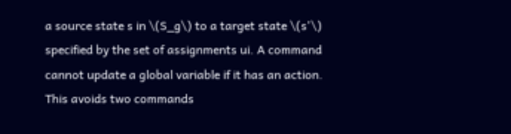a source state s in \(S_g\) to a target state \(s'\) specified by the set of assignments ui. A command cannot update a global variable if it has an action. This avoids two commands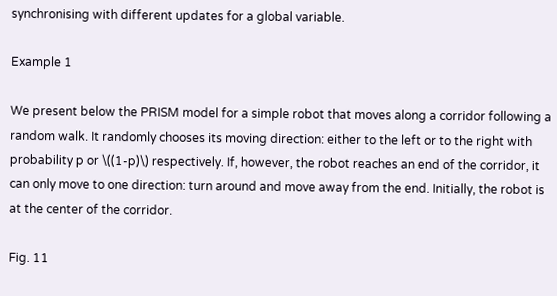synchronising with different updates for a global variable.

Example 1

We present below the PRISM model for a simple robot that moves along a corridor following a random walk. It randomly chooses its moving direction: either to the left or to the right with probability p or \((1-p)\) respectively. If, however, the robot reaches an end of the corridor, it can only move to one direction: turn around and move away from the end. Initially, the robot is at the center of the corridor.

Fig. 11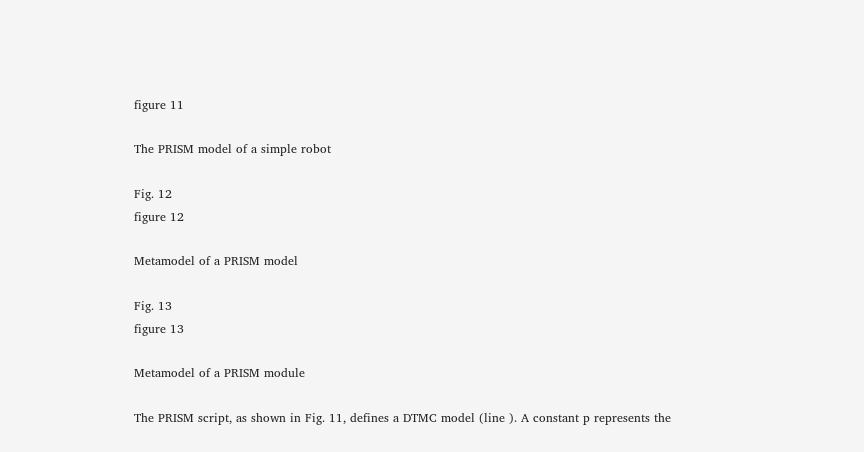figure 11

The PRISM model of a simple robot

Fig. 12
figure 12

Metamodel of a PRISM model

Fig. 13
figure 13

Metamodel of a PRISM module

The PRISM script, as shown in Fig. 11, defines a DTMC model (line ). A constant p represents the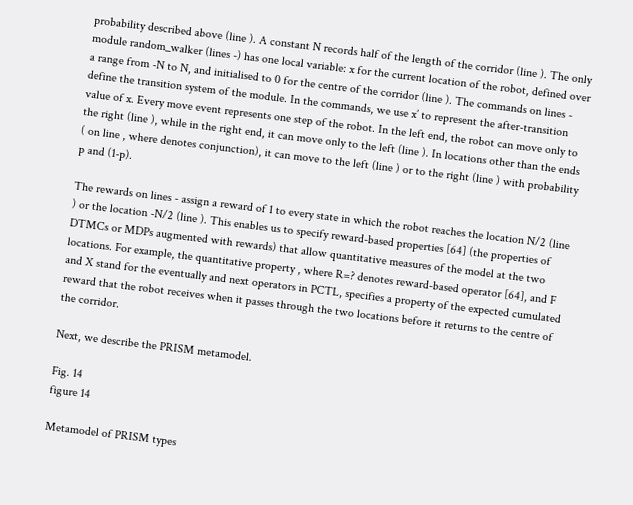probability described above (line ). A constant N records half of the length of the corridor (line ). The only module random_walker (lines -) has one local variable: x for the current location of the robot, defined over a range from -N to N, and initialised to 0 for the centre of the corridor (line ). The commands on lines - define the transition system of the module. In the commands, we use x’ to represent the after-transition value of x. Every move event represents one step of the robot. In the left end, the robot can move only to the right (line ), while in the right end, it can move only to the left (line ). In locations other than the ends ( on line , where denotes conjunction), it can move to the left (line ) or to the right (line ) with probability p and (1-p).

The rewards on lines - assign a reward of 1 to every state in which the robot reaches the location N/2 (line ) or the location -N/2 (line ). This enables us to specify reward-based properties [64] (the properties of DTMCs or MDPs augmented with rewards) that allow quantitative measures of the model at the two locations. For example, the quantitative property , where R=? denotes reward-based operator [64], and F and X stand for the eventually and next operators in PCTL, specifies a property of the expected cumulated reward that the robot receives when it passes through the two locations before it returns to the centre of the corridor.

Next, we describe the PRISM metamodel.

Fig. 14
figure 14

Metamodel of PRISM types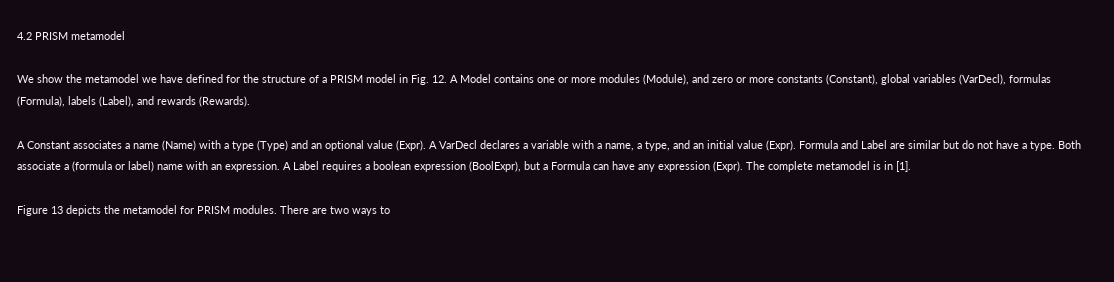4.2 PRISM metamodel

We show the metamodel we have defined for the structure of a PRISM model in Fig. 12. A Model contains one or more modules (Module), and zero or more constants (Constant), global variables (VarDecl), formulas (Formula), labels (Label), and rewards (Rewards).

A Constant associates a name (Name) with a type (Type) and an optional value (Expr). A VarDecl declares a variable with a name, a type, and an initial value (Expr). Formula and Label are similar but do not have a type. Both associate a (formula or label) name with an expression. A Label requires a boolean expression (BoolExpr), but a Formula can have any expression (Expr). The complete metamodel is in [1].

Figure 13 depicts the metamodel for PRISM modules. There are two ways to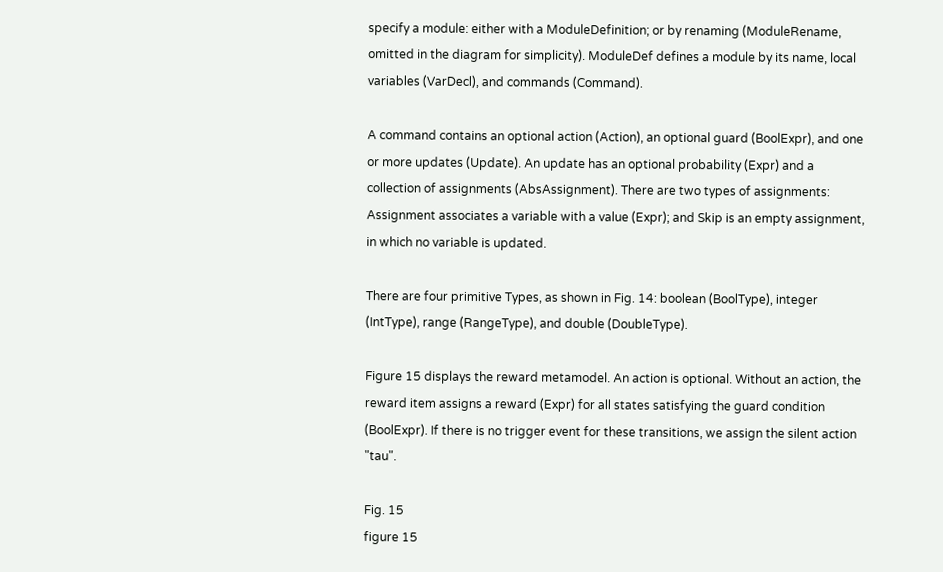specify a module: either with a ModuleDefinition; or by renaming (ModuleRename, omitted in the diagram for simplicity). ModuleDef defines a module by its name, local variables (VarDecl), and commands (Command).

A command contains an optional action (Action), an optional guard (BoolExpr), and one or more updates (Update). An update has an optional probability (Expr) and a collection of assignments (AbsAssignment). There are two types of assignments: Assignment associates a variable with a value (Expr); and Skip is an empty assignment, in which no variable is updated.

There are four primitive Types, as shown in Fig. 14: boolean (BoolType), integer (IntType), range (RangeType), and double (DoubleType).

Figure 15 displays the reward metamodel. An action is optional. Without an action, the reward item assigns a reward (Expr) for all states satisfying the guard condition (BoolExpr). If there is no trigger event for these transitions, we assign the silent action "tau".

Fig. 15
figure 15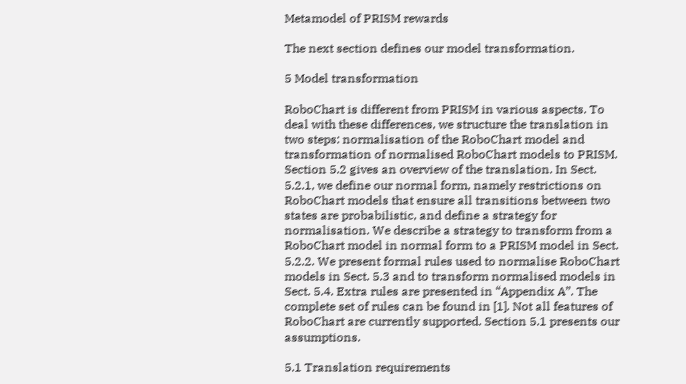Metamodel of PRISM rewards

The next section defines our model transformation.

5 Model transformation

RoboChart is different from PRISM in various aspects. To deal with these differences, we structure the translation in two steps: normalisation of the RoboChart model and transformation of normalised RoboChart models to PRISM. Section 5.2 gives an overview of the translation. In Sect. 5.2.1, we define our normal form, namely restrictions on RoboChart models that ensure all transitions between two states are probabilistic, and define a strategy for normalisation. We describe a strategy to transform from a RoboChart model in normal form to a PRISM model in Sect. 5.2.2. We present formal rules used to normalise RoboChart models in Sect. 5.3 and to transform normalised models in Sect. 5.4. Extra rules are presented in “Appendix A”. The complete set of rules can be found in [1]. Not all features of RoboChart are currently supported. Section 5.1 presents our assumptions.

5.1 Translation requirements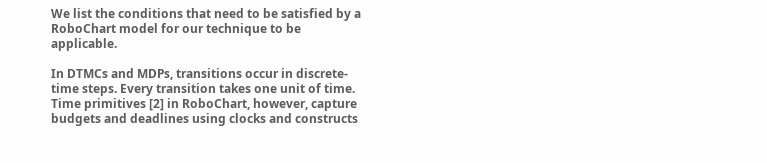We list the conditions that need to be satisfied by a RoboChart model for our technique to be applicable.

In DTMCs and MDPs, transitions occur in discrete-time steps. Every transition takes one unit of time. Time primitives [2] in RoboChart, however, capture budgets and deadlines using clocks and constructs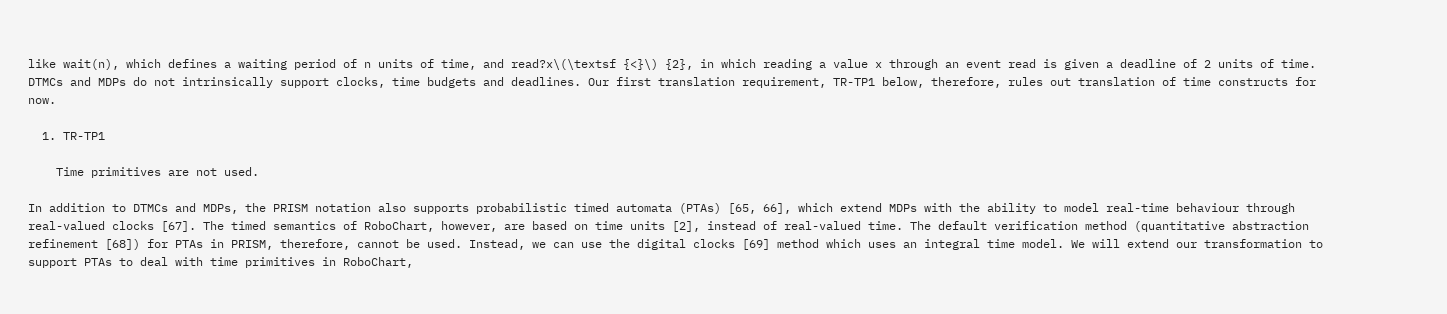like wait(n), which defines a waiting period of n units of time, and read?x\(\textsf {<}\) {2}, in which reading a value x through an event read is given a deadline of 2 units of time. DTMCs and MDPs do not intrinsically support clocks, time budgets and deadlines. Our first translation requirement, TR-TP1 below, therefore, rules out translation of time constructs for now.

  1. TR-TP1

    Time primitives are not used.

In addition to DTMCs and MDPs, the PRISM notation also supports probabilistic timed automata (PTAs) [65, 66], which extend MDPs with the ability to model real-time behaviour through real-valued clocks [67]. The timed semantics of RoboChart, however, are based on time units [2], instead of real-valued time. The default verification method (quantitative abstraction refinement [68]) for PTAs in PRISM, therefore, cannot be used. Instead, we can use the digital clocks [69] method which uses an integral time model. We will extend our transformation to support PTAs to deal with time primitives in RoboChart,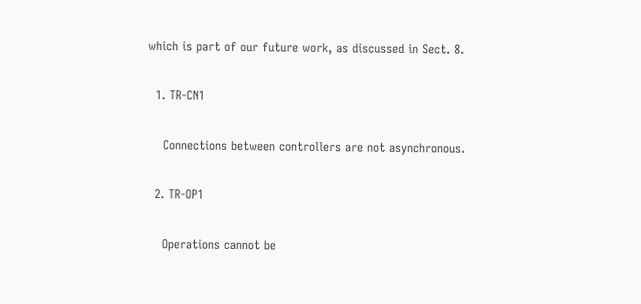which is part of our future work, as discussed in Sect. 8.

  1. TR-CN1

    Connections between controllers are not asynchronous.

  2. TR-OP1

    Operations cannot be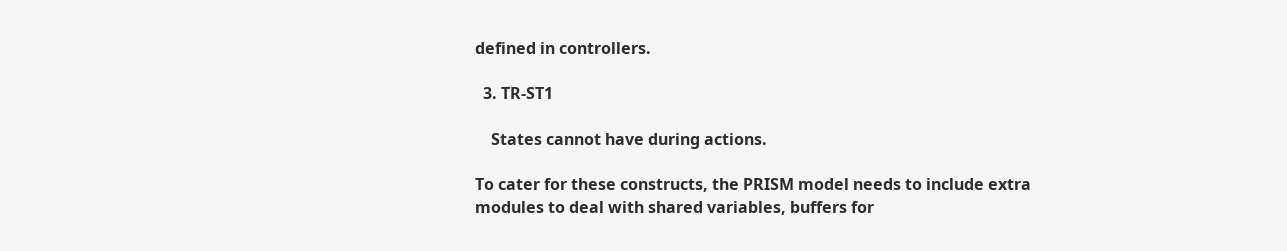defined in controllers.

  3. TR-ST1

    States cannot have during actions.

To cater for these constructs, the PRISM model needs to include extra modules to deal with shared variables, buffers for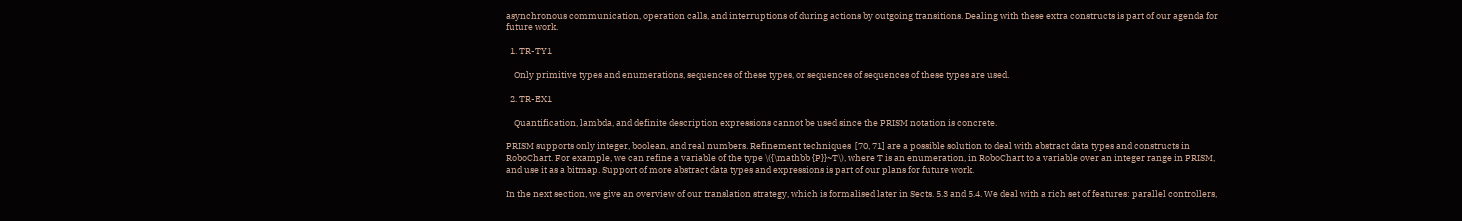asynchronous communication, operation calls, and interruptions of during actions by outgoing transitions. Dealing with these extra constructs is part of our agenda for future work.

  1. TR-TY1

    Only primitive types and enumerations, sequences of these types, or sequences of sequences of these types are used.

  2. TR-EX1

    Quantification, lambda, and definite description expressions cannot be used since the PRISM notation is concrete.

PRISM supports only integer, boolean, and real numbers. Refinement techniques  [70, 71] are a possible solution to deal with abstract data types and constructs in RoboChart. For example, we can refine a variable of the type \({\mathbb {P}}~T\), where T is an enumeration, in RoboChart to a variable over an integer range in PRISM, and use it as a bitmap. Support of more abstract data types and expressions is part of our plans for future work.

In the next section, we give an overview of our translation strategy, which is formalised later in Sects. 5.3 and 5.4. We deal with a rich set of features: parallel controllers,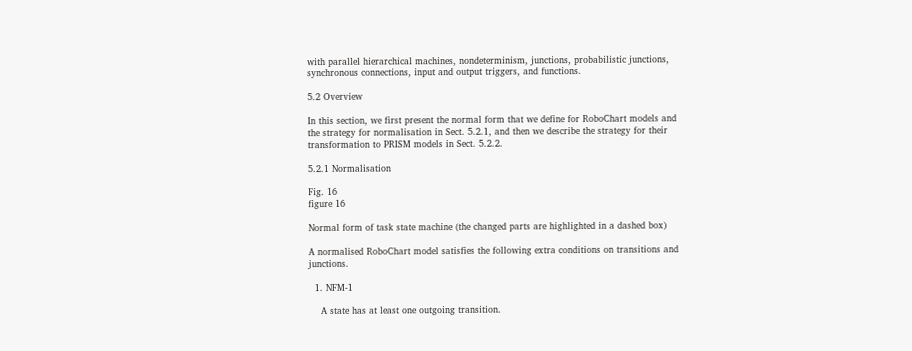with parallel hierarchical machines, nondeterminism, junctions, probabilistic junctions, synchronous connections, input and output triggers, and functions.

5.2 Overview

In this section, we first present the normal form that we define for RoboChart models and the strategy for normalisation in Sect. 5.2.1, and then we describe the strategy for their transformation to PRISM models in Sect. 5.2.2.

5.2.1 Normalisation

Fig. 16
figure 16

Normal form of task state machine (the changed parts are highlighted in a dashed box)

A normalised RoboChart model satisfies the following extra conditions on transitions and junctions.

  1. NFM-1

    A state has at least one outgoing transition.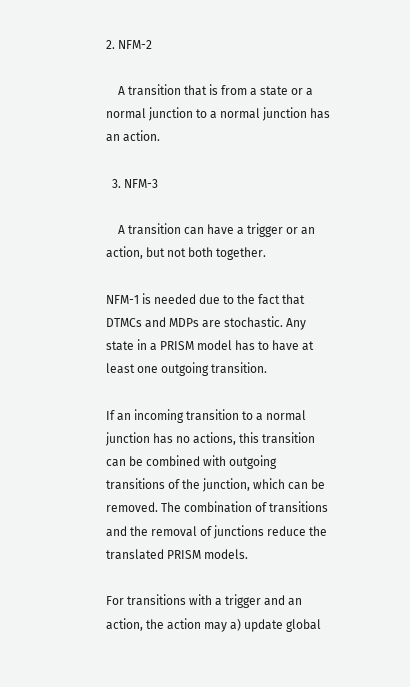2. NFM-2

    A transition that is from a state or a normal junction to a normal junction has an action.

  3. NFM-3

    A transition can have a trigger or an action, but not both together.

NFM-1 is needed due to the fact that DTMCs and MDPs are stochastic. Any state in a PRISM model has to have at least one outgoing transition.

If an incoming transition to a normal junction has no actions, this transition can be combined with outgoing transitions of the junction, which can be removed. The combination of transitions and the removal of junctions reduce the translated PRISM models.

For transitions with a trigger and an action, the action may a) update global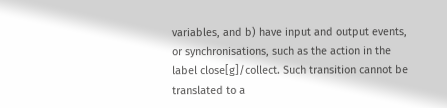variables, and b) have input and output events, or synchronisations, such as the action in the label close[g]/collect. Such transition cannot be translated to a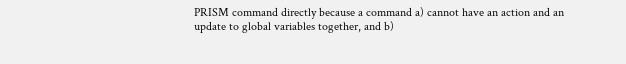PRISM command directly because a command a) cannot have an action and an update to global variables together, and b)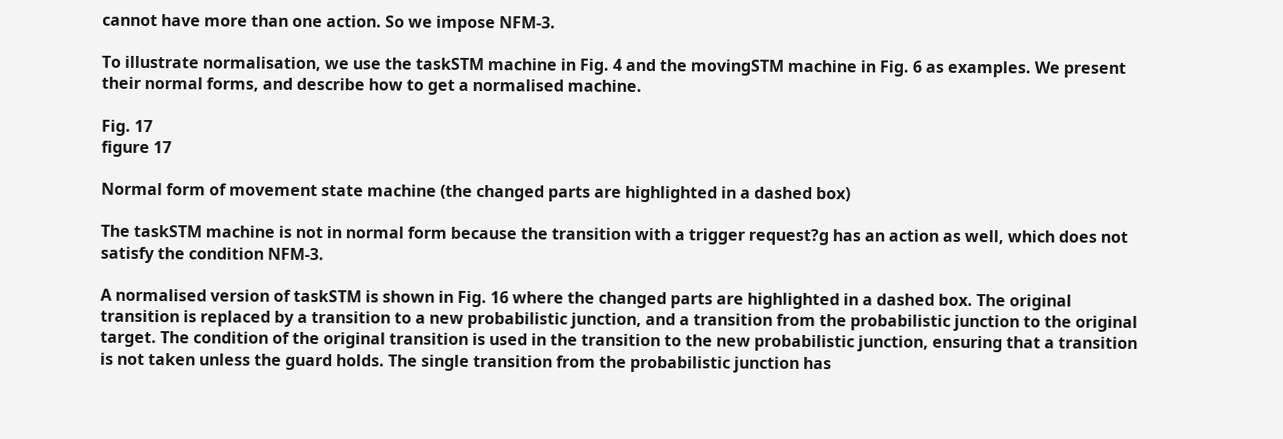cannot have more than one action. So we impose NFM-3.

To illustrate normalisation, we use the taskSTM machine in Fig. 4 and the movingSTM machine in Fig. 6 as examples. We present their normal forms, and describe how to get a normalised machine.

Fig. 17
figure 17

Normal form of movement state machine (the changed parts are highlighted in a dashed box)

The taskSTM machine is not in normal form because the transition with a trigger request?g has an action as well, which does not satisfy the condition NFM-3.

A normalised version of taskSTM is shown in Fig. 16 where the changed parts are highlighted in a dashed box. The original transition is replaced by a transition to a new probabilistic junction, and a transition from the probabilistic junction to the original target. The condition of the original transition is used in the transition to the new probabilistic junction, ensuring that a transition is not taken unless the guard holds. The single transition from the probabilistic junction has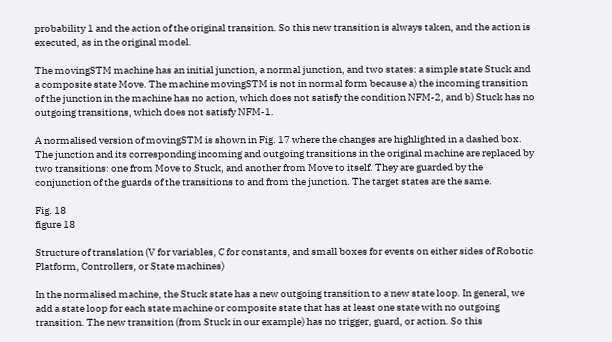probability 1 and the action of the original transition. So this new transition is always taken, and the action is executed, as in the original model.

The movingSTM machine has an initial junction, a normal junction, and two states: a simple state Stuck and a composite state Move. The machine movingSTM is not in normal form because a) the incoming transition of the junction in the machine has no action, which does not satisfy the condition NFM-2, and b) Stuck has no outgoing transitions, which does not satisfy NFM-1.

A normalised version of movingSTM is shown in Fig. 17 where the changes are highlighted in a dashed box. The junction and its corresponding incoming and outgoing transitions in the original machine are replaced by two transitions: one from Move to Stuck, and another from Move to itself. They are guarded by the conjunction of the guards of the transitions to and from the junction. The target states are the same.

Fig. 18
figure 18

Structure of translation (V for variables, C for constants, and small boxes for events on either sides of Robotic Platform, Controllers, or State machines)

In the normalised machine, the Stuck state has a new outgoing transition to a new state loop. In general, we add a state loop for each state machine or composite state that has at least one state with no outgoing transition. The new transition (from Stuck in our example) has no trigger, guard, or action. So this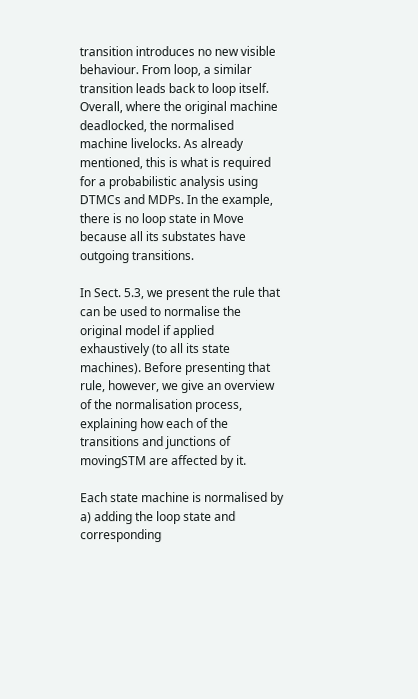transition introduces no new visible behaviour. From loop, a similar transition leads back to loop itself. Overall, where the original machine deadlocked, the normalised machine livelocks. As already mentioned, this is what is required for a probabilistic analysis using DTMCs and MDPs. In the example, there is no loop state in Move because all its substates have outgoing transitions.

In Sect. 5.3, we present the rule that can be used to normalise the original model if applied exhaustively (to all its state machines). Before presenting that rule, however, we give an overview of the normalisation process, explaining how each of the transitions and junctions of movingSTM are affected by it.

Each state machine is normalised by a) adding the loop state and corresponding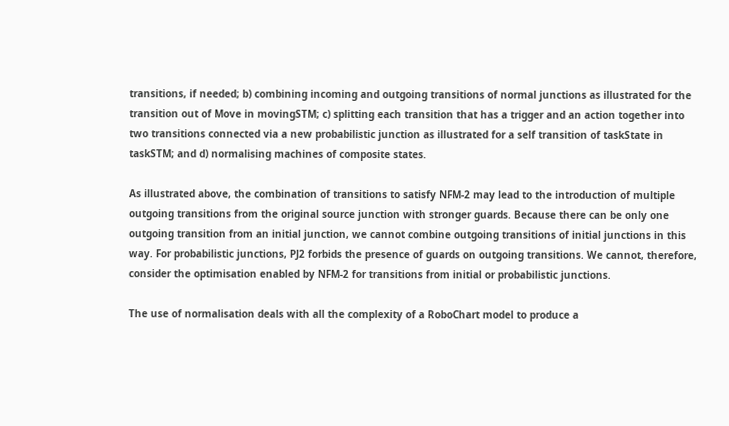transitions, if needed; b) combining incoming and outgoing transitions of normal junctions as illustrated for the transition out of Move in movingSTM; c) splitting each transition that has a trigger and an action together into two transitions connected via a new probabilistic junction as illustrated for a self transition of taskState in taskSTM; and d) normalising machines of composite states.

As illustrated above, the combination of transitions to satisfy NFM-2 may lead to the introduction of multiple outgoing transitions from the original source junction with stronger guards. Because there can be only one outgoing transition from an initial junction, we cannot combine outgoing transitions of initial junctions in this way. For probabilistic junctions, PJ2 forbids the presence of guards on outgoing transitions. We cannot, therefore, consider the optimisation enabled by NFM-2 for transitions from initial or probabilistic junctions.

The use of normalisation deals with all the complexity of a RoboChart model to produce a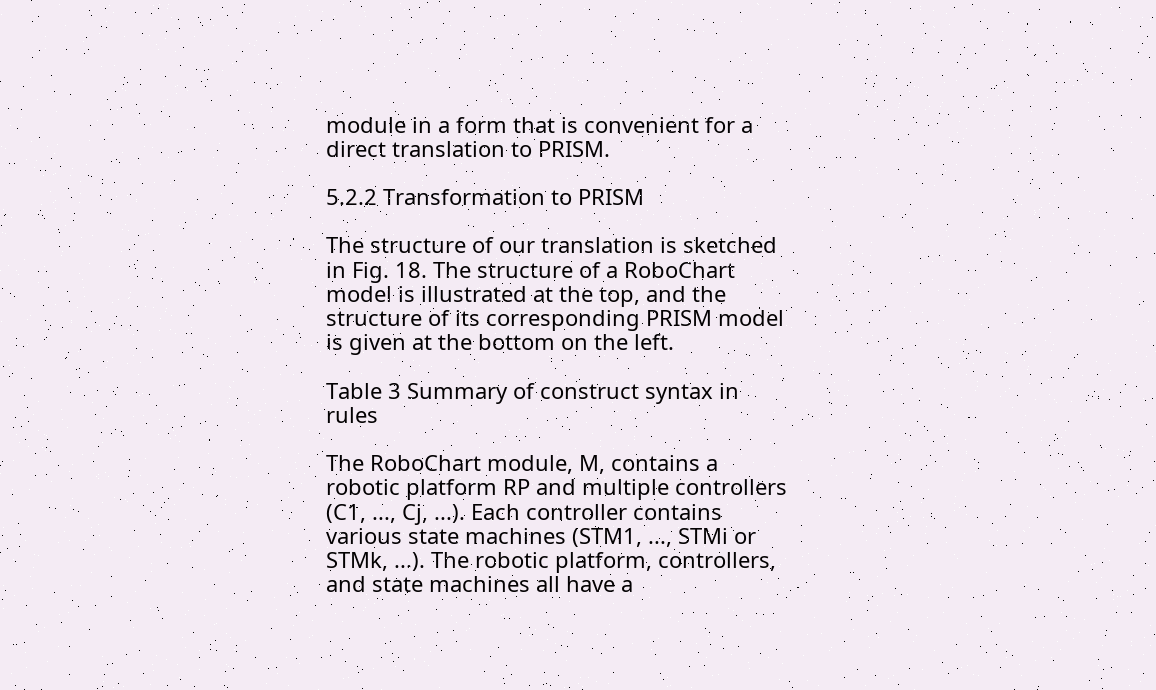module in a form that is convenient for a direct translation to PRISM.

5.2.2 Transformation to PRISM

The structure of our translation is sketched in Fig. 18. The structure of a RoboChart model is illustrated at the top, and the structure of its corresponding PRISM model is given at the bottom on the left.

Table 3 Summary of construct syntax in rules

The RoboChart module, M, contains a robotic platform RP and multiple controllers (C1, ..., Cj, ...). Each controller contains various state machines (STM1, ..., STMi or STMk, ...). The robotic platform, controllers, and state machines all have a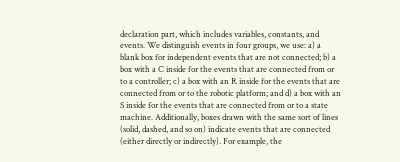declaration part, which includes variables, constants, and events. We distinguish events in four groups, we use: a) a blank box for independent events that are not connected; b) a box with a C inside for the events that are connected from or to a controller; c) a box with an R inside for the events that are connected from or to the robotic platform; and d) a box with an S inside for the events that are connected from or to a state machine. Additionally, boxes drawn with the same sort of lines (solid, dashed, and so on) indicate events that are connected (either directly or indirectly). For example, the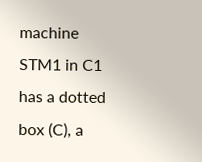machine STM1 in C1 has a dotted box (C), a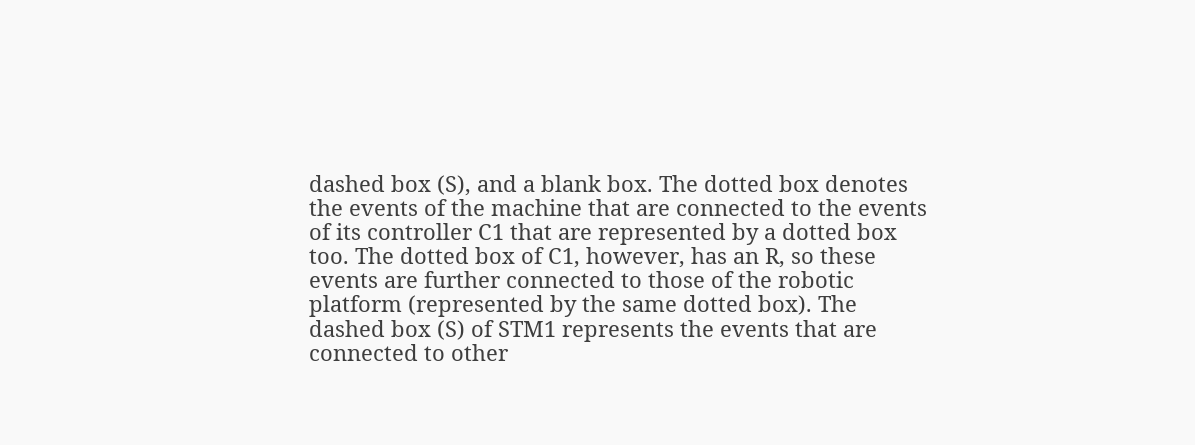dashed box (S), and a blank box. The dotted box denotes the events of the machine that are connected to the events of its controller C1 that are represented by a dotted box too. The dotted box of C1, however, has an R, so these events are further connected to those of the robotic platform (represented by the same dotted box). The dashed box (S) of STM1 represents the events that are connected to other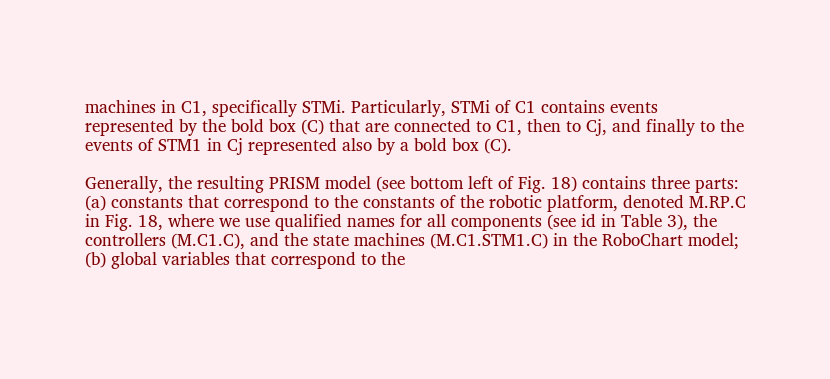machines in C1, specifically STMi. Particularly, STMi of C1 contains events represented by the bold box (C) that are connected to C1, then to Cj, and finally to the events of STM1 in Cj represented also by a bold box (C).

Generally, the resulting PRISM model (see bottom left of Fig. 18) contains three parts: (a) constants that correspond to the constants of the robotic platform, denoted M.RP.C in Fig. 18, where we use qualified names for all components (see id in Table 3), the controllers (M.C1.C), and the state machines (M.C1.STM1.C) in the RoboChart model; (b) global variables that correspond to the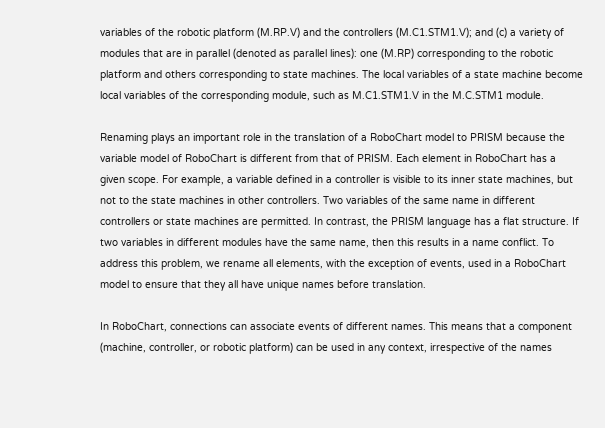variables of the robotic platform (M.RP.V) and the controllers (M.C1.STM1.V); and (c) a variety of modules that are in parallel (denoted as parallel lines): one (M.RP) corresponding to the robotic platform and others corresponding to state machines. The local variables of a state machine become local variables of the corresponding module, such as M.C1.STM1.V in the M.C.STM1 module.

Renaming plays an important role in the translation of a RoboChart model to PRISM because the variable model of RoboChart is different from that of PRISM. Each element in RoboChart has a given scope. For example, a variable defined in a controller is visible to its inner state machines, but not to the state machines in other controllers. Two variables of the same name in different controllers or state machines are permitted. In contrast, the PRISM language has a flat structure. If two variables in different modules have the same name, then this results in a name conflict. To address this problem, we rename all elements, with the exception of events, used in a RoboChart model to ensure that they all have unique names before translation.

In RoboChart, connections can associate events of different names. This means that a component (machine, controller, or robotic platform) can be used in any context, irrespective of the names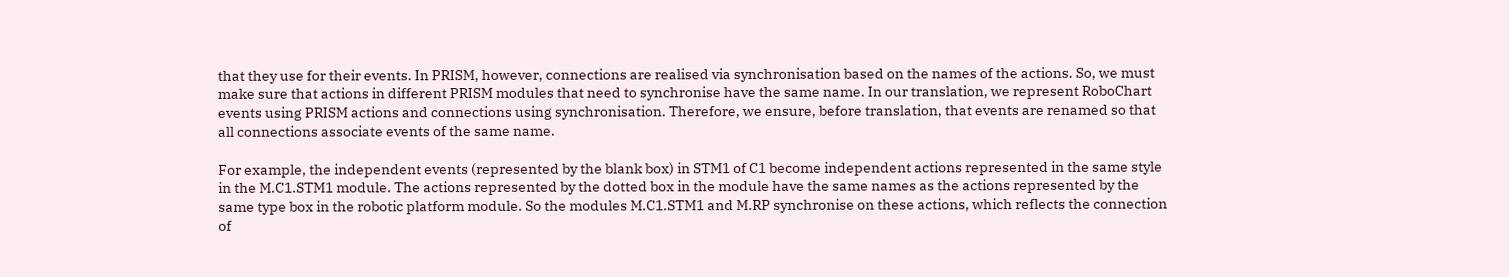that they use for their events. In PRISM, however, connections are realised via synchronisation based on the names of the actions. So, we must make sure that actions in different PRISM modules that need to synchronise have the same name. In our translation, we represent RoboChart events using PRISM actions and connections using synchronisation. Therefore, we ensure, before translation, that events are renamed so that all connections associate events of the same name.

For example, the independent events (represented by the blank box) in STM1 of C1 become independent actions represented in the same style in the M.C1.STM1 module. The actions represented by the dotted box in the module have the same names as the actions represented by the same type box in the robotic platform module. So the modules M.C1.STM1 and M.RP synchronise on these actions, which reflects the connection of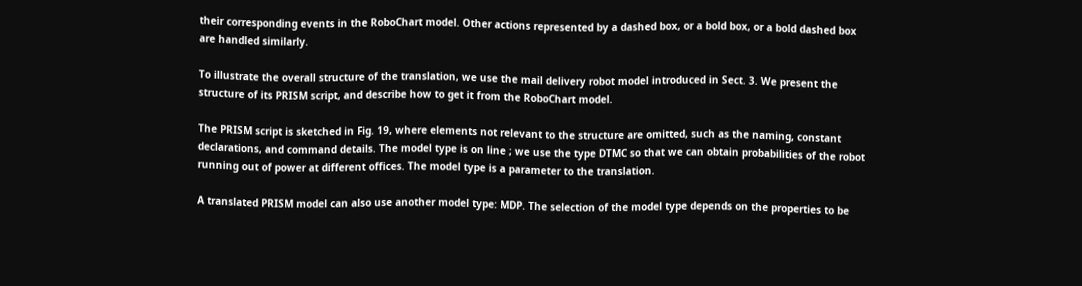their corresponding events in the RoboChart model. Other actions represented by a dashed box, or a bold box, or a bold dashed box are handled similarly.

To illustrate the overall structure of the translation, we use the mail delivery robot model introduced in Sect. 3. We present the structure of its PRISM script, and describe how to get it from the RoboChart model.

The PRISM script is sketched in Fig. 19, where elements not relevant to the structure are omitted, such as the naming, constant declarations, and command details. The model type is on line ; we use the type DTMC so that we can obtain probabilities of the robot running out of power at different offices. The model type is a parameter to the translation.

A translated PRISM model can also use another model type: MDP. The selection of the model type depends on the properties to be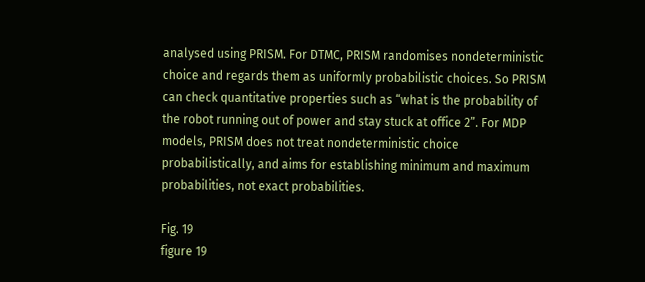analysed using PRISM. For DTMC, PRISM randomises nondeterministic choice and regards them as uniformly probabilistic choices. So PRISM can check quantitative properties such as “what is the probability of the robot running out of power and stay stuck at office 2”. For MDP models, PRISM does not treat nondeterministic choice probabilistically, and aims for establishing minimum and maximum probabilities, not exact probabilities.

Fig. 19
figure 19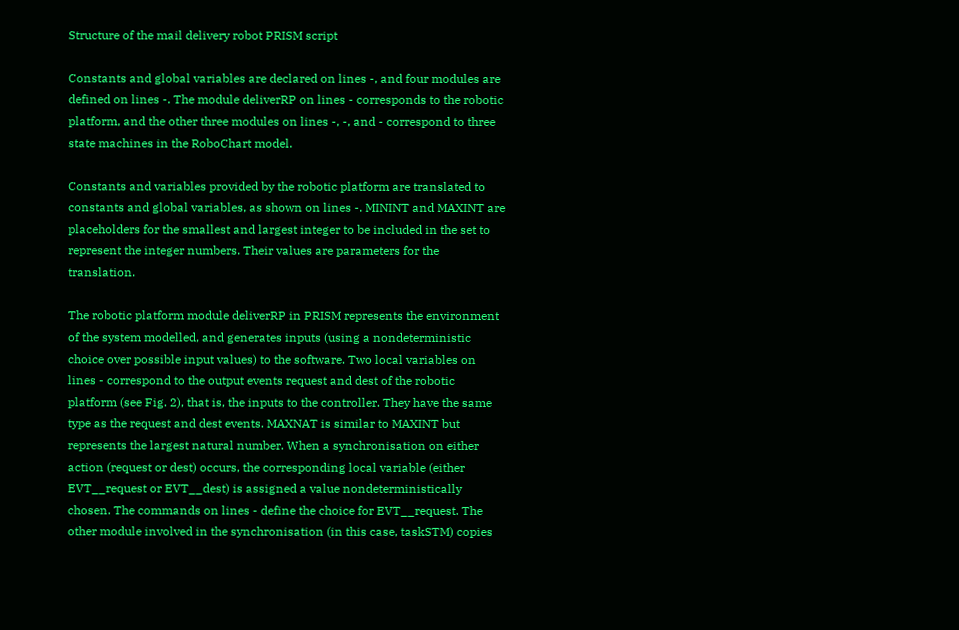Structure of the mail delivery robot PRISM script

Constants and global variables are declared on lines -, and four modules are defined on lines -. The module deliverRP on lines - corresponds to the robotic platform, and the other three modules on lines -, -, and - correspond to three state machines in the RoboChart model.

Constants and variables provided by the robotic platform are translated to constants and global variables, as shown on lines -. MININT and MAXINT are placeholders for the smallest and largest integer to be included in the set to represent the integer numbers. Their values are parameters for the translation.

The robotic platform module deliverRP in PRISM represents the environment of the system modelled, and generates inputs (using a nondeterministic choice over possible input values) to the software. Two local variables on lines - correspond to the output events request and dest of the robotic platform (see Fig. 2), that is, the inputs to the controller. They have the same type as the request and dest events. MAXNAT is similar to MAXINT but represents the largest natural number. When a synchronisation on either action (request or dest) occurs, the corresponding local variable (either EVT__request or EVT__dest) is assigned a value nondeterministically chosen. The commands on lines - define the choice for EVT__request. The other module involved in the synchronisation (in this case, taskSTM) copies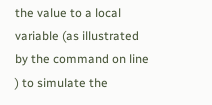the value to a local variable (as illustrated by the command on line ) to simulate the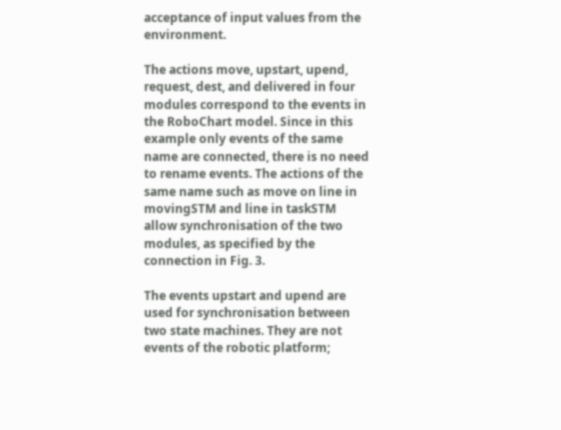acceptance of input values from the environment.

The actions move, upstart, upend, request, dest, and delivered in four modules correspond to the events in the RoboChart model. Since in this example only events of the same name are connected, there is no need to rename events. The actions of the same name such as move on line in movingSTM and line in taskSTM allow synchronisation of the two modules, as specified by the connection in Fig. 3.

The events upstart and upend are used for synchronisation between two state machines. They are not events of the robotic platform;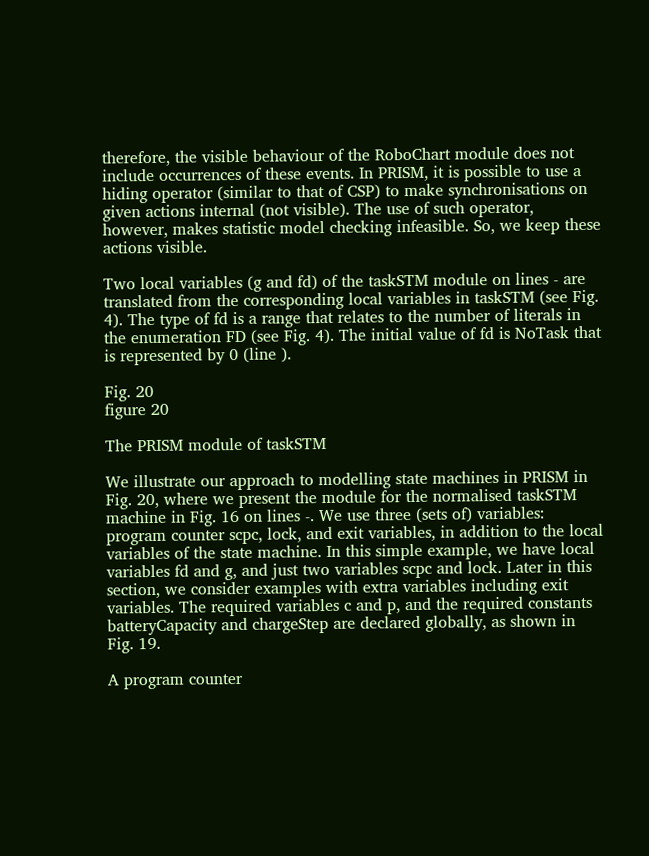therefore, the visible behaviour of the RoboChart module does not include occurrences of these events. In PRISM, it is possible to use a hiding operator (similar to that of CSP) to make synchronisations on given actions internal (not visible). The use of such operator, however, makes statistic model checking infeasible. So, we keep these actions visible.

Two local variables (g and fd) of the taskSTM module on lines - are translated from the corresponding local variables in taskSTM (see Fig. 4). The type of fd is a range that relates to the number of literals in the enumeration FD (see Fig. 4). The initial value of fd is NoTask that is represented by 0 (line ).

Fig. 20
figure 20

The PRISM module of taskSTM

We illustrate our approach to modelling state machines in PRISM in Fig. 20, where we present the module for the normalised taskSTM machine in Fig. 16 on lines -. We use three (sets of) variables: program counter scpc, lock, and exit variables, in addition to the local variables of the state machine. In this simple example, we have local variables fd and g, and just two variables scpc and lock. Later in this section, we consider examples with extra variables including exit variables. The required variables c and p, and the required constants batteryCapacity and chargeStep are declared globally, as shown in Fig. 19.

A program counter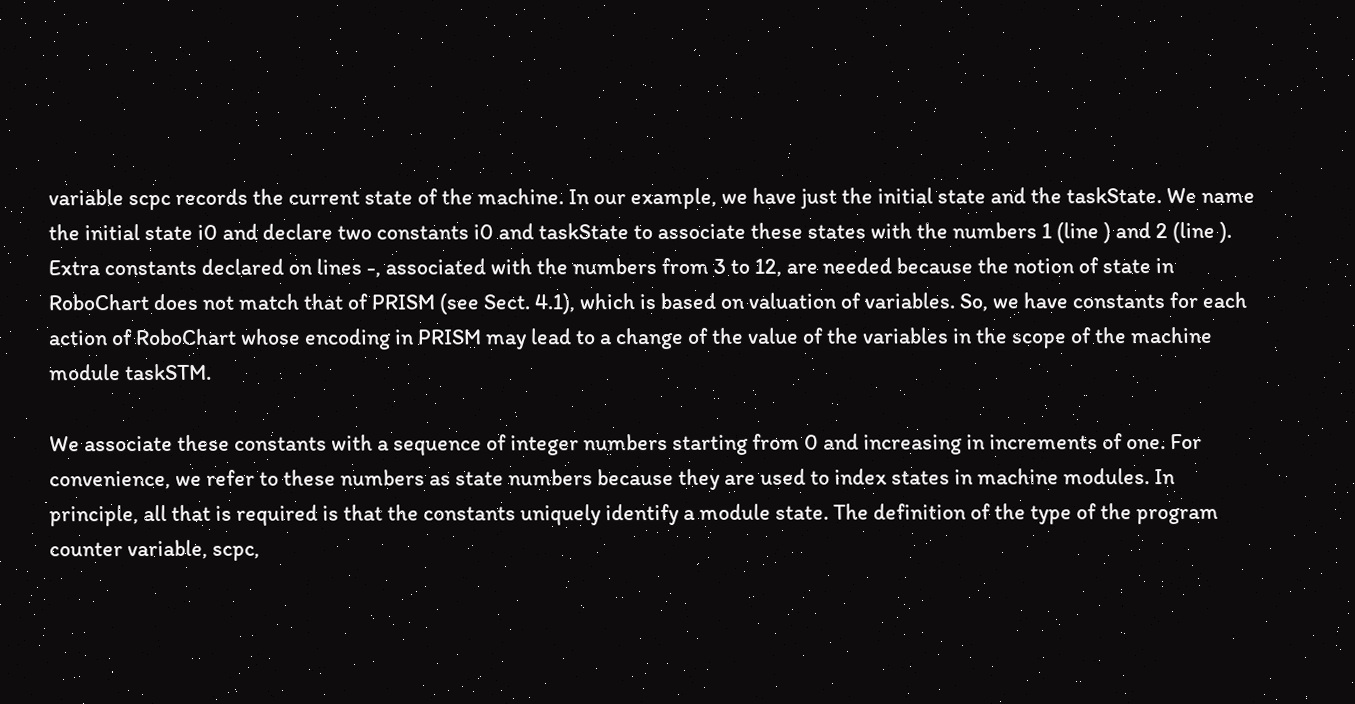variable scpc records the current state of the machine. In our example, we have just the initial state and the taskState. We name the initial state i0 and declare two constants i0 and taskState to associate these states with the numbers 1 (line ) and 2 (line ). Extra constants declared on lines -, associated with the numbers from 3 to 12, are needed because the notion of state in RoboChart does not match that of PRISM (see Sect. 4.1), which is based on valuation of variables. So, we have constants for each action of RoboChart whose encoding in PRISM may lead to a change of the value of the variables in the scope of the machine module taskSTM.

We associate these constants with a sequence of integer numbers starting from 0 and increasing in increments of one. For convenience, we refer to these numbers as state numbers because they are used to index states in machine modules. In principle, all that is required is that the constants uniquely identify a module state. The definition of the type of the program counter variable, scpc,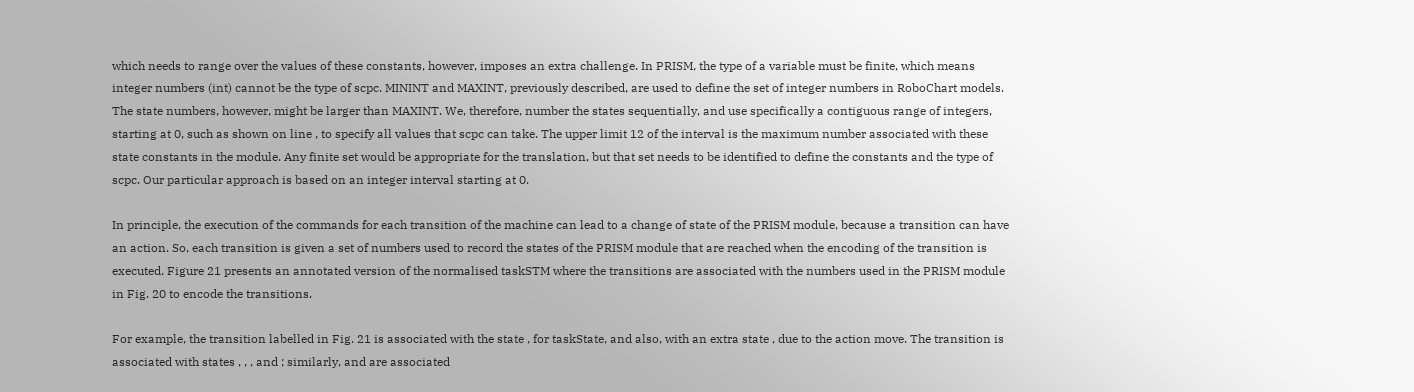which needs to range over the values of these constants, however, imposes an extra challenge. In PRISM, the type of a variable must be finite, which means integer numbers (int) cannot be the type of scpc. MININT and MAXINT, previously described, are used to define the set of integer numbers in RoboChart models. The state numbers, however, might be larger than MAXINT. We, therefore, number the states sequentially, and use specifically a contiguous range of integers, starting at 0, such as shown on line , to specify all values that scpc can take. The upper limit 12 of the interval is the maximum number associated with these state constants in the module. Any finite set would be appropriate for the translation, but that set needs to be identified to define the constants and the type of scpc. Our particular approach is based on an integer interval starting at 0.

In principle, the execution of the commands for each transition of the machine can lead to a change of state of the PRISM module, because a transition can have an action. So, each transition is given a set of numbers used to record the states of the PRISM module that are reached when the encoding of the transition is executed. Figure 21 presents an annotated version of the normalised taskSTM where the transitions are associated with the numbers used in the PRISM module in Fig. 20 to encode the transitions.

For example, the transition labelled in Fig. 21 is associated with the state , for taskState, and also, with an extra state , due to the action move. The transition is associated with states , , , and ; similarly, and are associated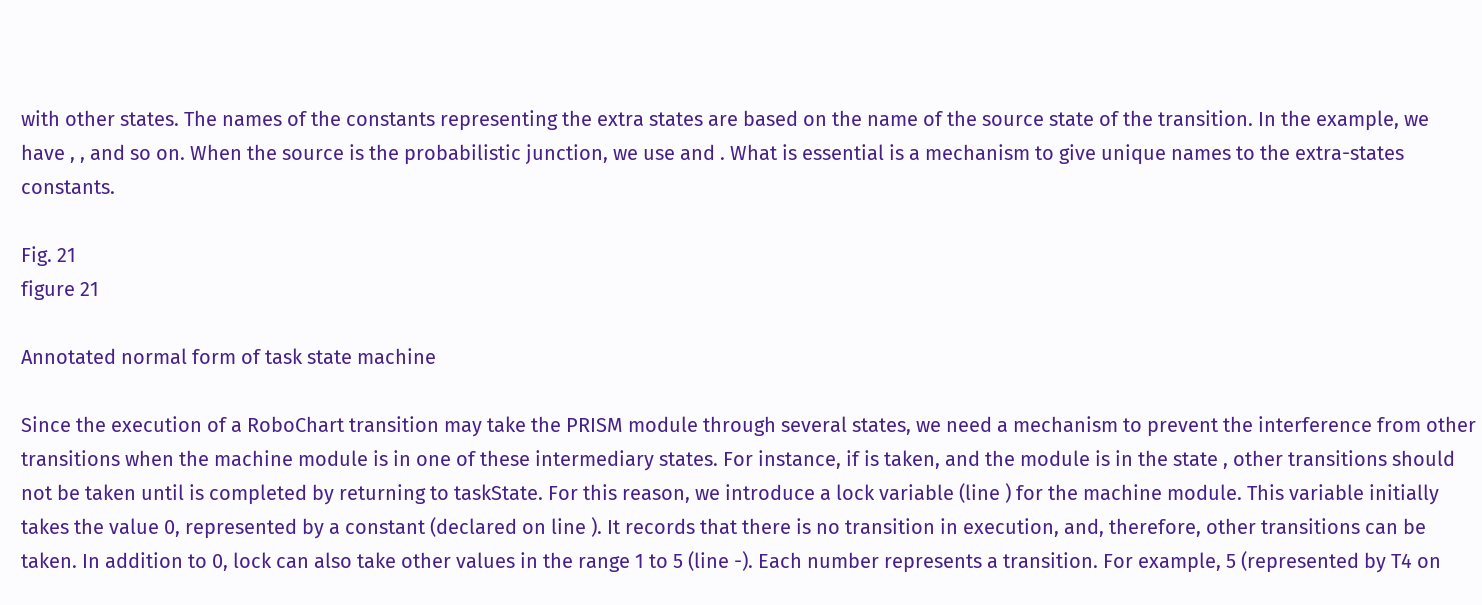with other states. The names of the constants representing the extra states are based on the name of the source state of the transition. In the example, we have , , and so on. When the source is the probabilistic junction, we use and . What is essential is a mechanism to give unique names to the extra-states constants.

Fig. 21
figure 21

Annotated normal form of task state machine

Since the execution of a RoboChart transition may take the PRISM module through several states, we need a mechanism to prevent the interference from other transitions when the machine module is in one of these intermediary states. For instance, if is taken, and the module is in the state , other transitions should not be taken until is completed by returning to taskState. For this reason, we introduce a lock variable (line ) for the machine module. This variable initially takes the value 0, represented by a constant (declared on line ). It records that there is no transition in execution, and, therefore, other transitions can be taken. In addition to 0, lock can also take other values in the range 1 to 5 (line -). Each number represents a transition. For example, 5 (represented by T4 on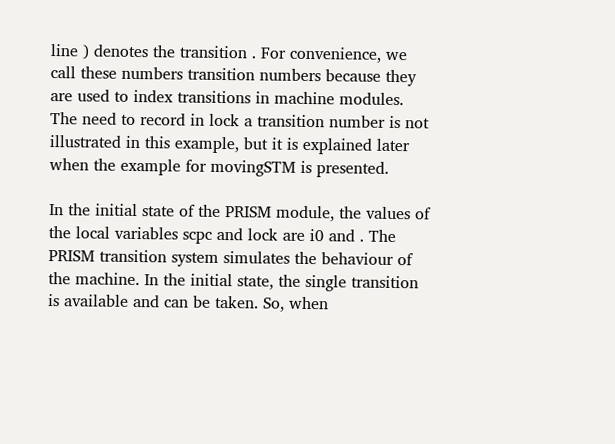line ) denotes the transition . For convenience, we call these numbers transition numbers because they are used to index transitions in machine modules. The need to record in lock a transition number is not illustrated in this example, but it is explained later when the example for movingSTM is presented.

In the initial state of the PRISM module, the values of the local variables scpc and lock are i0 and . The PRISM transition system simulates the behaviour of the machine. In the initial state, the single transition is available and can be taken. So, when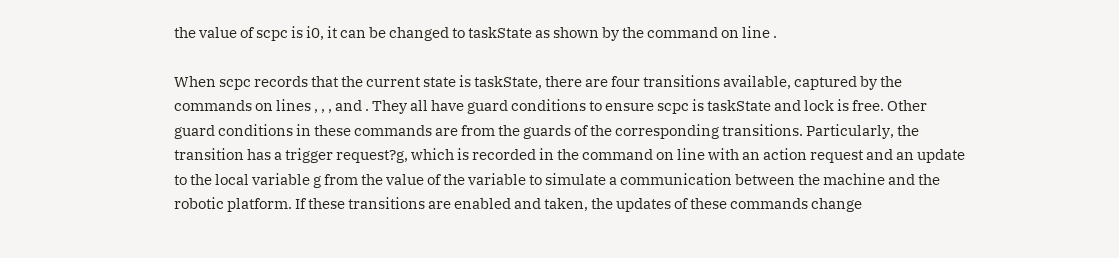the value of scpc is i0, it can be changed to taskState as shown by the command on line .

When scpc records that the current state is taskState, there are four transitions available, captured by the commands on lines , , , and . They all have guard conditions to ensure scpc is taskState and lock is free. Other guard conditions in these commands are from the guards of the corresponding transitions. Particularly, the transition has a trigger request?g, which is recorded in the command on line with an action request and an update to the local variable g from the value of the variable to simulate a communication between the machine and the robotic platform. If these transitions are enabled and taken, the updates of these commands change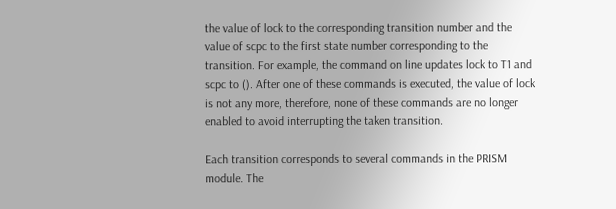the value of lock to the corresponding transition number and the value of scpc to the first state number corresponding to the transition. For example, the command on line updates lock to T1 and scpc to (). After one of these commands is executed, the value of lock is not any more, therefore, none of these commands are no longer enabled to avoid interrupting the taken transition.

Each transition corresponds to several commands in the PRISM module. The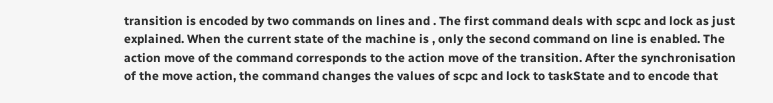transition is encoded by two commands on lines and . The first command deals with scpc and lock as just explained. When the current state of the machine is , only the second command on line is enabled. The action move of the command corresponds to the action move of the transition. After the synchronisation of the move action, the command changes the values of scpc and lock to taskState and to encode that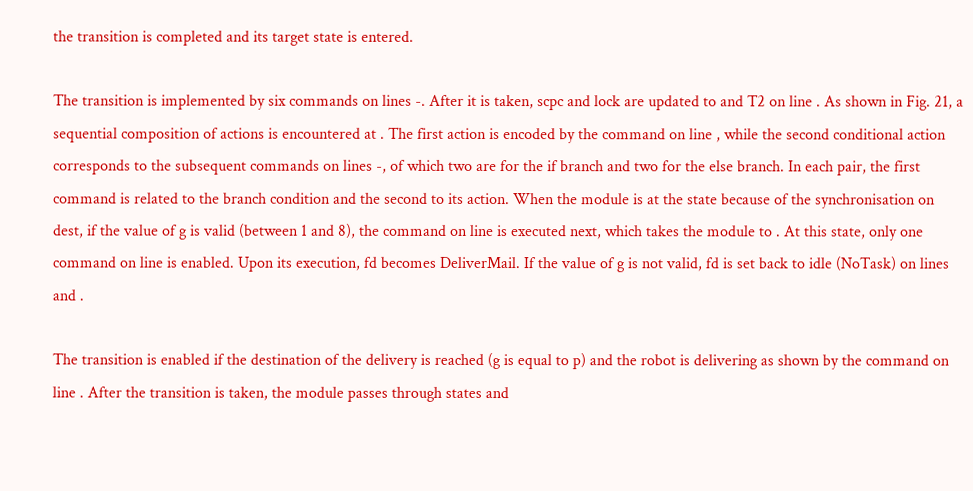the transition is completed and its target state is entered.

The transition is implemented by six commands on lines -. After it is taken, scpc and lock are updated to and T2 on line . As shown in Fig. 21, a sequential composition of actions is encountered at . The first action is encoded by the command on line , while the second conditional action corresponds to the subsequent commands on lines -, of which two are for the if branch and two for the else branch. In each pair, the first command is related to the branch condition and the second to its action. When the module is at the state because of the synchronisation on dest, if the value of g is valid (between 1 and 8), the command on line is executed next, which takes the module to . At this state, only one command on line is enabled. Upon its execution, fd becomes DeliverMail. If the value of g is not valid, fd is set back to idle (NoTask) on lines and .

The transition is enabled if the destination of the delivery is reached (g is equal to p) and the robot is delivering as shown by the command on line . After the transition is taken, the module passes through states and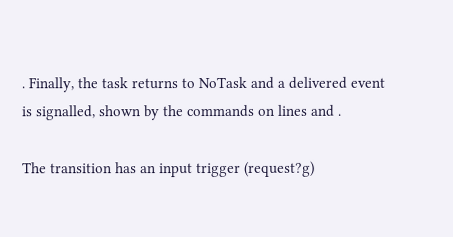. Finally, the task returns to NoTask and a delivered event is signalled, shown by the commands on lines and .

The transition has an input trigger (request?g)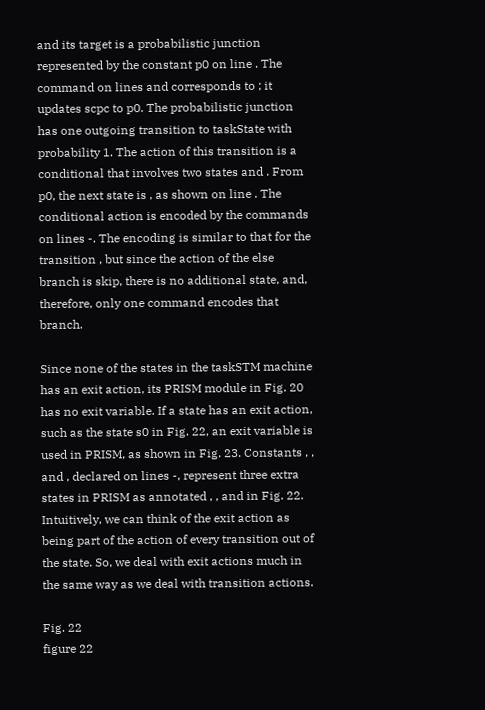and its target is a probabilistic junction represented by the constant p0 on line . The command on lines and corresponds to ; it updates scpc to p0. The probabilistic junction has one outgoing transition to taskState with probability 1. The action of this transition is a conditional that involves two states and . From p0, the next state is , as shown on line . The conditional action is encoded by the commands on lines -. The encoding is similar to that for the transition , but since the action of the else branch is skip, there is no additional state, and, therefore, only one command encodes that branch.

Since none of the states in the taskSTM machine has an exit action, its PRISM module in Fig. 20 has no exit variable. If a state has an exit action, such as the state s0 in Fig. 22, an exit variable is used in PRISM, as shown in Fig. 23. Constants , , and , declared on lines -, represent three extra states in PRISM as annotated , , and in Fig. 22. Intuitively, we can think of the exit action as being part of the action of every transition out of the state. So, we deal with exit actions much in the same way as we deal with transition actions.

Fig. 22
figure 22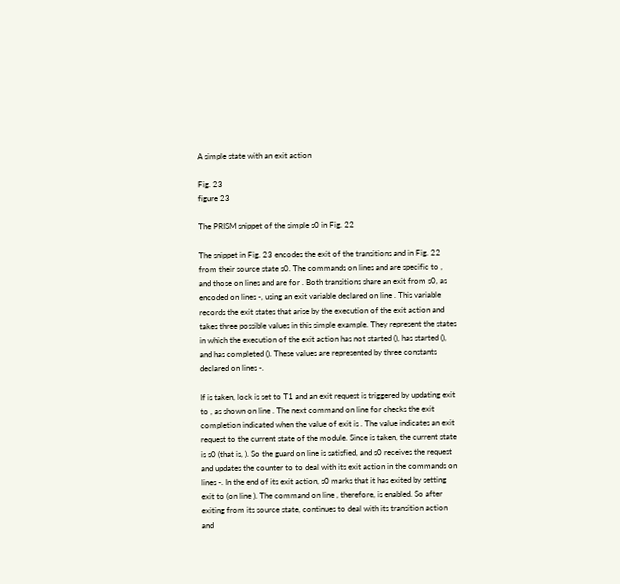A simple state with an exit action

Fig. 23
figure 23

The PRISM snippet of the simple s0 in Fig. 22

The snippet in Fig. 23 encodes the exit of the transitions and in Fig. 22 from their source state s0. The commands on lines and are specific to , and those on lines and are for . Both transitions share an exit from s0, as encoded on lines -, using an exit variable declared on line . This variable records the exit states that arise by the execution of the exit action and takes three possible values in this simple example. They represent the states in which the execution of the exit action has not started (), has started (), and has completed (). These values are represented by three constants declared on lines -.

If is taken, lock is set to T1 and an exit request is triggered by updating exit to , as shown on line . The next command on line for checks the exit completion indicated when the value of exit is . The value indicates an exit request to the current state of the module. Since is taken, the current state is s0 (that is, ). So the guard on line is satisfied, and s0 receives the request and updates the counter to to deal with its exit action in the commands on lines -. In the end of its exit action, s0 marks that it has exited by setting exit to (on line ). The command on line , therefore, is enabled. So after exiting from its source state, continues to deal with its transition action and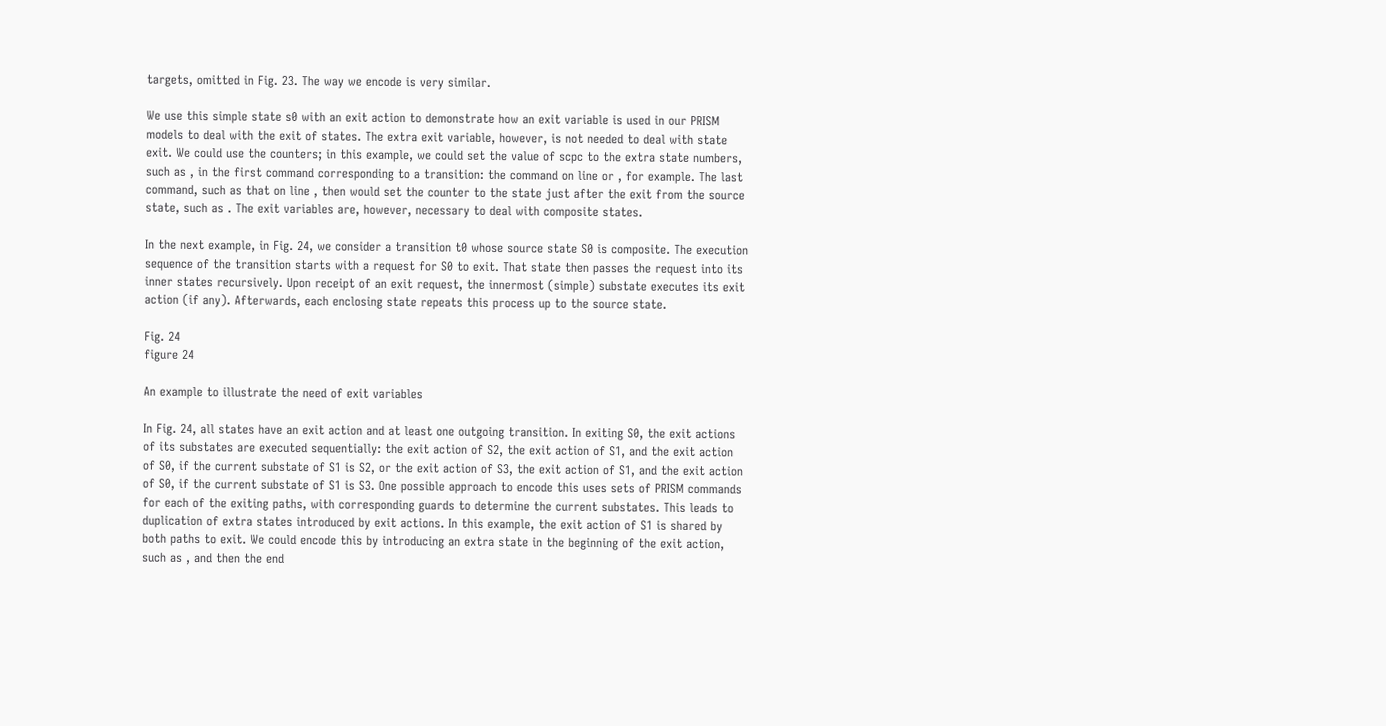targets, omitted in Fig. 23. The way we encode is very similar.

We use this simple state s0 with an exit action to demonstrate how an exit variable is used in our PRISM models to deal with the exit of states. The extra exit variable, however, is not needed to deal with state exit. We could use the counters; in this example, we could set the value of scpc to the extra state numbers, such as , in the first command corresponding to a transition: the command on line or , for example. The last command, such as that on line , then would set the counter to the state just after the exit from the source state, such as . The exit variables are, however, necessary to deal with composite states.

In the next example, in Fig. 24, we consider a transition t0 whose source state S0 is composite. The execution sequence of the transition starts with a request for S0 to exit. That state then passes the request into its inner states recursively. Upon receipt of an exit request, the innermost (simple) substate executes its exit action (if any). Afterwards, each enclosing state repeats this process up to the source state.

Fig. 24
figure 24

An example to illustrate the need of exit variables

In Fig. 24, all states have an exit action and at least one outgoing transition. In exiting S0, the exit actions of its substates are executed sequentially: the exit action of S2, the exit action of S1, and the exit action of S0, if the current substate of S1 is S2, or the exit action of S3, the exit action of S1, and the exit action of S0, if the current substate of S1 is S3. One possible approach to encode this uses sets of PRISM commands for each of the exiting paths, with corresponding guards to determine the current substates. This leads to duplication of extra states introduced by exit actions. In this example, the exit action of S1 is shared by both paths to exit. We could encode this by introducing an extra state in the beginning of the exit action, such as , and then the end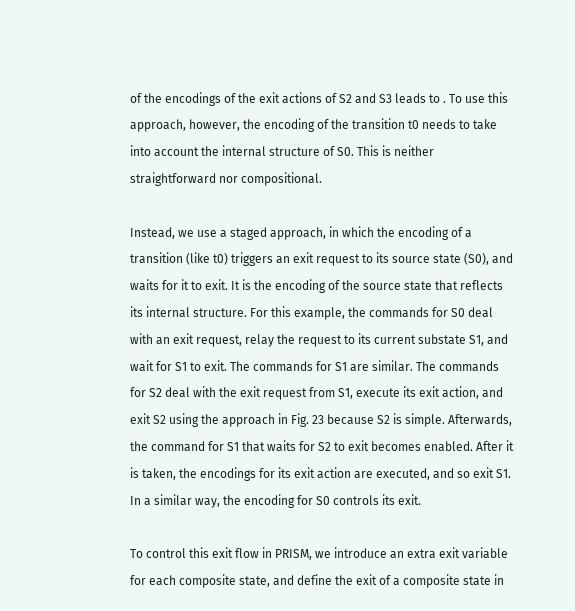of the encodings of the exit actions of S2 and S3 leads to . To use this approach, however, the encoding of the transition t0 needs to take into account the internal structure of S0. This is neither straightforward nor compositional.

Instead, we use a staged approach, in which the encoding of a transition (like t0) triggers an exit request to its source state (S0), and waits for it to exit. It is the encoding of the source state that reflects its internal structure. For this example, the commands for S0 deal with an exit request, relay the request to its current substate S1, and wait for S1 to exit. The commands for S1 are similar. The commands for S2 deal with the exit request from S1, execute its exit action, and exit S2 using the approach in Fig. 23 because S2 is simple. Afterwards, the command for S1 that waits for S2 to exit becomes enabled. After it is taken, the encodings for its exit action are executed, and so exit S1. In a similar way, the encoding for S0 controls its exit.

To control this exit flow in PRISM, we introduce an extra exit variable for each composite state, and define the exit of a composite state in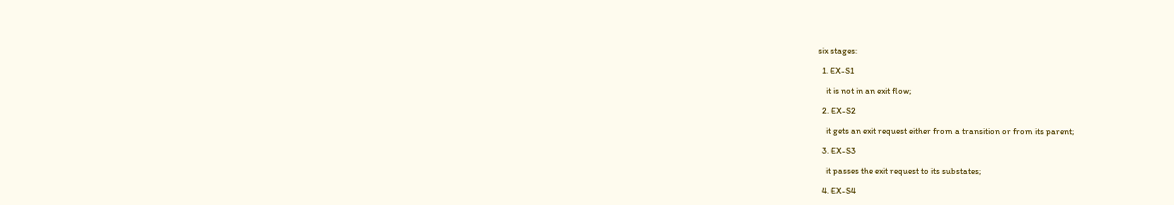six stages:

  1. EX-S1

    it is not in an exit flow;

  2. EX-S2

    it gets an exit request either from a transition or from its parent;

  3. EX-S3

    it passes the exit request to its substates;

  4. EX-S4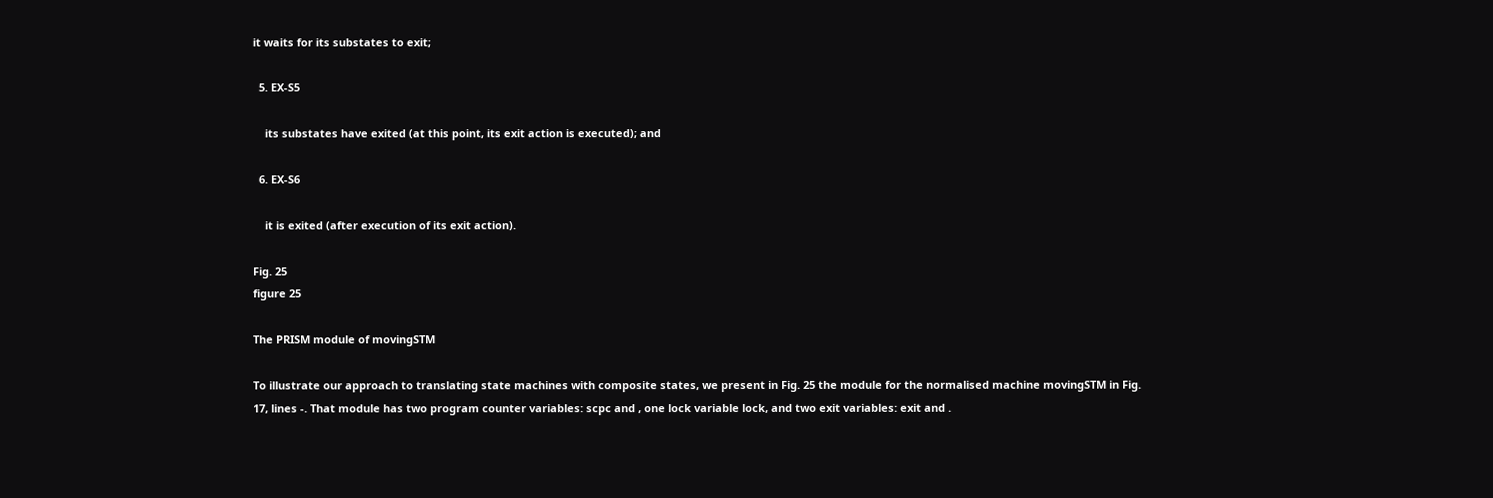it waits for its substates to exit;

  5. EX-S5

    its substates have exited (at this point, its exit action is executed); and

  6. EX-S6

    it is exited (after execution of its exit action).

Fig. 25
figure 25

The PRISM module of movingSTM

To illustrate our approach to translating state machines with composite states, we present in Fig. 25 the module for the normalised machine movingSTM in Fig. 17, lines -. That module has two program counter variables: scpc and , one lock variable lock, and two exit variables: exit and .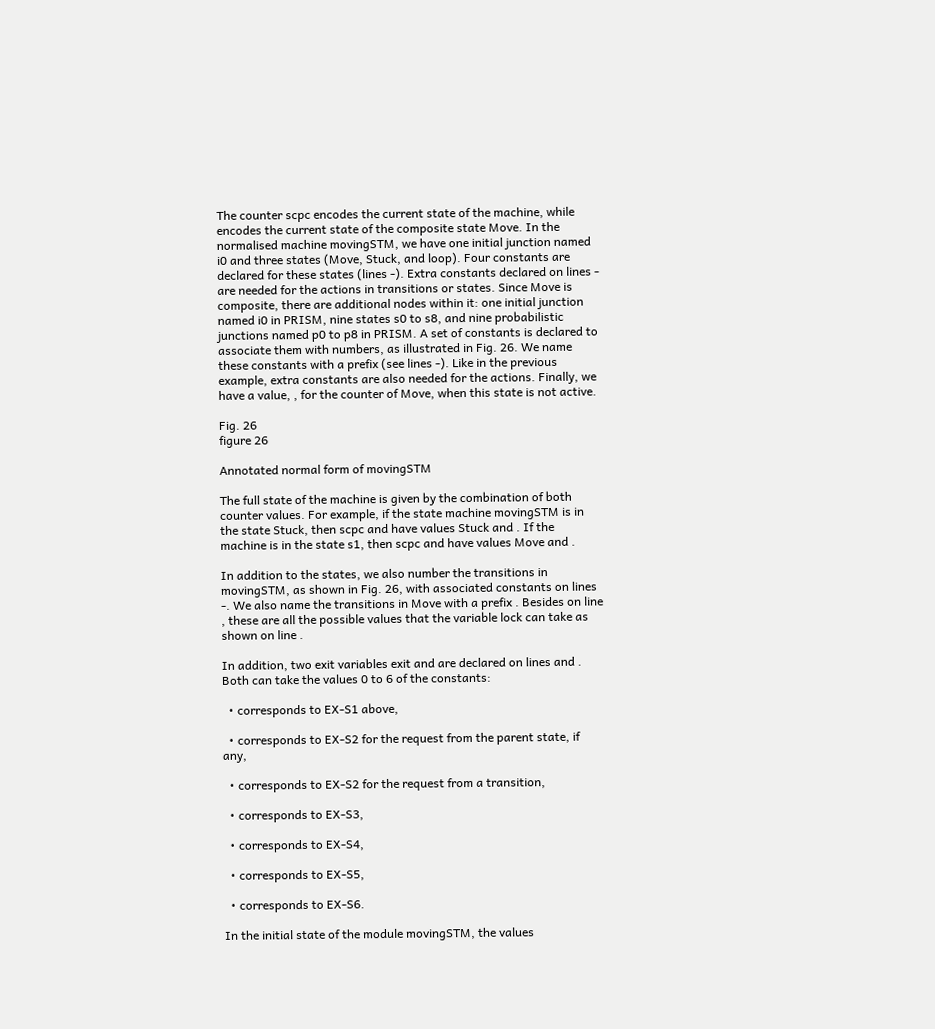The counter scpc encodes the current state of the machine, while encodes the current state of the composite state Move. In the normalised machine movingSTM, we have one initial junction named i0 and three states (Move, Stuck, and loop). Four constants are declared for these states (lines -). Extra constants declared on lines - are needed for the actions in transitions or states. Since Move is composite, there are additional nodes within it: one initial junction named i0 in PRISM, nine states s0 to s8, and nine probabilistic junctions named p0 to p8 in PRISM. A set of constants is declared to associate them with numbers, as illustrated in Fig. 26. We name these constants with a prefix (see lines -). Like in the previous example, extra constants are also needed for the actions. Finally, we have a value, , for the counter of Move, when this state is not active.

Fig. 26
figure 26

Annotated normal form of movingSTM

The full state of the machine is given by the combination of both counter values. For example, if the state machine movingSTM is in the state Stuck, then scpc and have values Stuck and . If the machine is in the state s1, then scpc and have values Move and .

In addition to the states, we also number the transitions in movingSTM, as shown in Fig. 26, with associated constants on lines -. We also name the transitions in Move with a prefix . Besides on line , these are all the possible values that the variable lock can take as shown on line .

In addition, two exit variables exit and are declared on lines and . Both can take the values 0 to 6 of the constants:

  • corresponds to EX-S1 above,

  • corresponds to EX-S2 for the request from the parent state, if any,

  • corresponds to EX-S2 for the request from a transition,

  • corresponds to EX-S3,

  • corresponds to EX-S4,

  • corresponds to EX-S5,

  • corresponds to EX-S6.

In the initial state of the module movingSTM, the values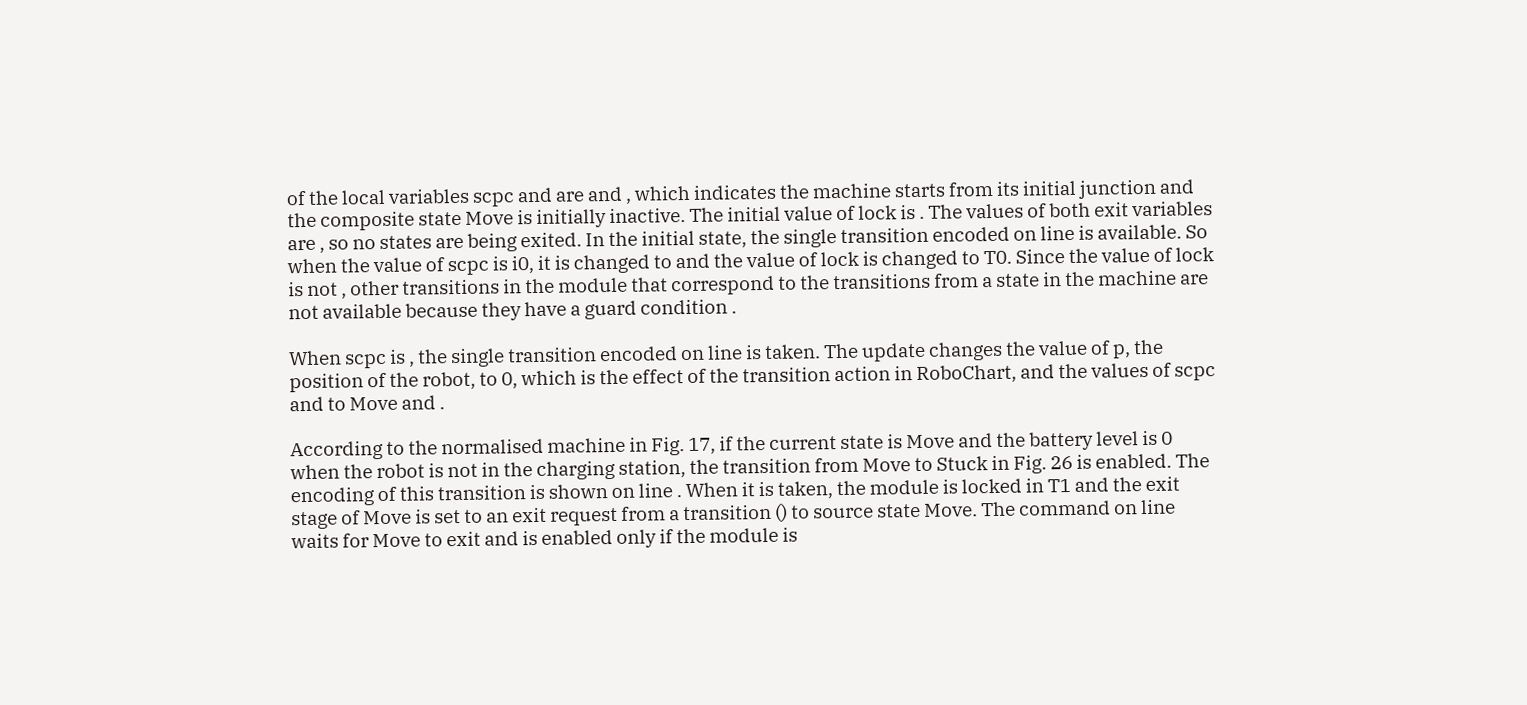of the local variables scpc and are and , which indicates the machine starts from its initial junction and the composite state Move is initially inactive. The initial value of lock is . The values of both exit variables are , so no states are being exited. In the initial state, the single transition encoded on line is available. So when the value of scpc is i0, it is changed to and the value of lock is changed to T0. Since the value of lock is not , other transitions in the module that correspond to the transitions from a state in the machine are not available because they have a guard condition .

When scpc is , the single transition encoded on line is taken. The update changes the value of p, the position of the robot, to 0, which is the effect of the transition action in RoboChart, and the values of scpc and to Move and .

According to the normalised machine in Fig. 17, if the current state is Move and the battery level is 0 when the robot is not in the charging station, the transition from Move to Stuck in Fig. 26 is enabled. The encoding of this transition is shown on line . When it is taken, the module is locked in T1 and the exit stage of Move is set to an exit request from a transition () to source state Move. The command on line waits for Move to exit and is enabled only if the module is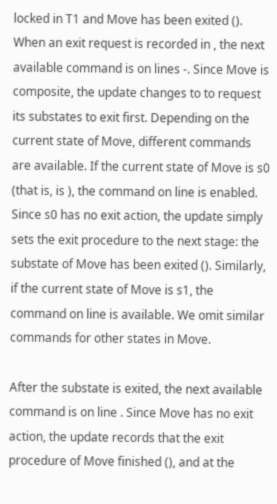locked in T1 and Move has been exited (). When an exit request is recorded in , the next available command is on lines -. Since Move is composite, the update changes to to request its substates to exit first. Depending on the current state of Move, different commands are available. If the current state of Move is s0 (that is, is ), the command on line is enabled. Since s0 has no exit action, the update simply sets the exit procedure to the next stage: the substate of Move has been exited (). Similarly, if the current state of Move is s1, the command on line is available. We omit similar commands for other states in Move.

After the substate is exited, the next available command is on line . Since Move has no exit action, the update records that the exit procedure of Move finished (), and at the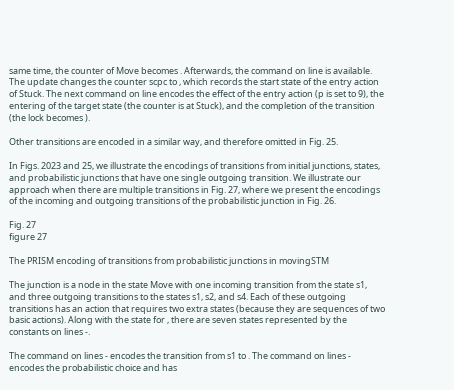same time, the counter of Move becomes . Afterwards, the command on line is available. The update changes the counter scpc to , which records the start state of the entry action of Stuck. The next command on line encodes the effect of the entry action (p is set to 9), the entering of the target state (the counter is at Stuck), and the completion of the transition (the lock becomes ).

Other transitions are encoded in a similar way, and therefore omitted in Fig. 25.

In Figs. 2023 and 25, we illustrate the encodings of transitions from initial junctions, states, and probabilistic junctions that have one single outgoing transition. We illustrate our approach when there are multiple transitions in Fig. 27, where we present the encodings of the incoming and outgoing transitions of the probabilistic junction in Fig. 26.

Fig. 27
figure 27

The PRISM encoding of transitions from probabilistic junctions in movingSTM

The junction is a node in the state Move with one incoming transition from the state s1, and three outgoing transitions to the states s1, s2, and s4. Each of these outgoing transitions has an action that requires two extra states (because they are sequences of two basic actions). Along with the state for , there are seven states represented by the constants on lines -.

The command on lines - encodes the transition from s1 to . The command on lines - encodes the probabilistic choice and has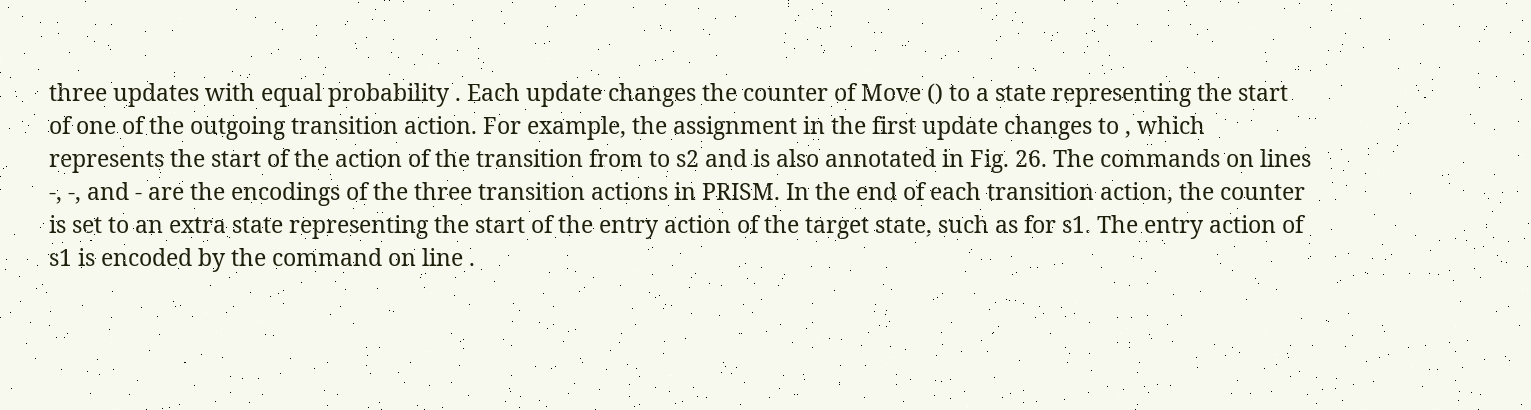three updates with equal probability . Each update changes the counter of Move () to a state representing the start of one of the outgoing transition action. For example, the assignment in the first update changes to , which represents the start of the action of the transition from to s2 and is also annotated in Fig. 26. The commands on lines -, -, and - are the encodings of the three transition actions in PRISM. In the end of each transition action, the counter is set to an extra state representing the start of the entry action of the target state, such as for s1. The entry action of s1 is encoded by the command on line .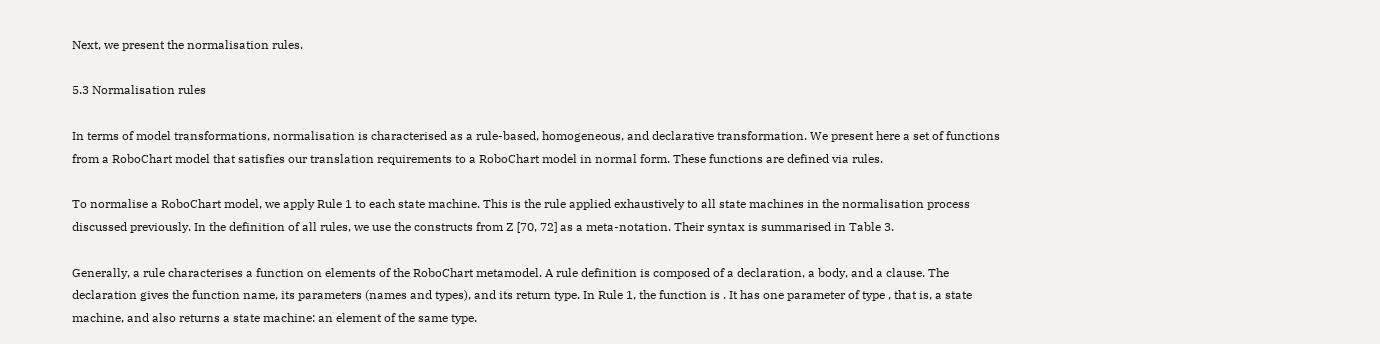Next, we present the normalisation rules.

5.3 Normalisation rules

In terms of model transformations, normalisation is characterised as a rule-based, homogeneous, and declarative transformation. We present here a set of functions from a RoboChart model that satisfies our translation requirements to a RoboChart model in normal form. These functions are defined via rules.

To normalise a RoboChart model, we apply Rule 1 to each state machine. This is the rule applied exhaustively to all state machines in the normalisation process discussed previously. In the definition of all rules, we use the constructs from Z [70, 72] as a meta-notation. Their syntax is summarised in Table 3.

Generally, a rule characterises a function on elements of the RoboChart metamodel. A rule definition is composed of a declaration, a body, and a clause. The declaration gives the function name, its parameters (names and types), and its return type. In Rule 1, the function is . It has one parameter of type , that is, a state machine, and also returns a state machine: an element of the same type.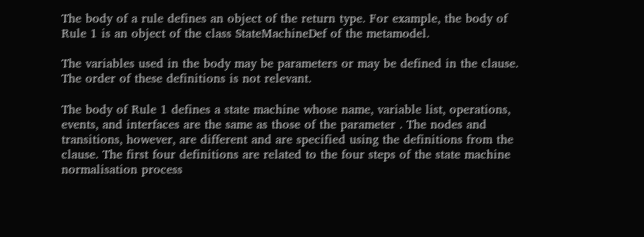The body of a rule defines an object of the return type. For example, the body of Rule 1 is an object of the class StateMachineDef of the metamodel.

The variables used in the body may be parameters or may be defined in the clause. The order of these definitions is not relevant.

The body of Rule 1 defines a state machine whose name, variable list, operations, events, and interfaces are the same as those of the parameter . The nodes and transitions, however, are different and are specified using the definitions from the clause. The first four definitions are related to the four steps of the state machine normalisation process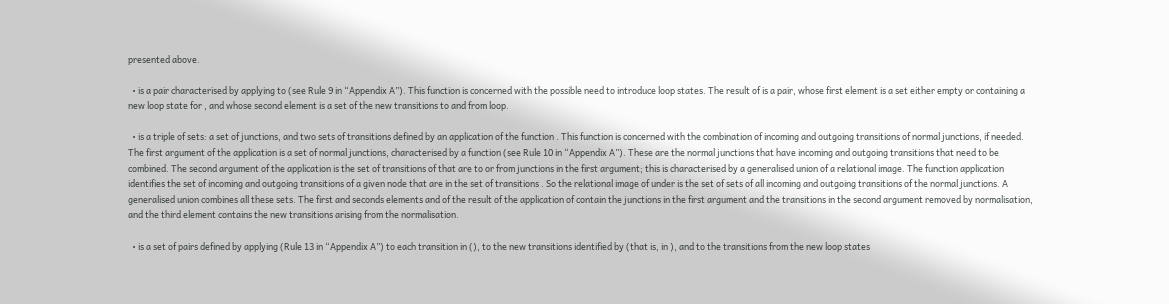presented above.

  • is a pair characterised by applying to (see Rule 9 in “Appendix A”). This function is concerned with the possible need to introduce loop states. The result of is a pair, whose first element is a set either empty or containing a new loop state for , and whose second element is a set of the new transitions to and from loop.

  • is a triple of sets: a set of junctions, and two sets of transitions defined by an application of the function . This function is concerned with the combination of incoming and outgoing transitions of normal junctions, if needed. The first argument of the application is a set of normal junctions, characterised by a function (see Rule 10 in “Appendix A”). These are the normal junctions that have incoming and outgoing transitions that need to be combined. The second argument of the application is the set of transitions of that are to or from junctions in the first argument; this is characterised by a generalised union of a relational image. The function application identifies the set of incoming and outgoing transitions of a given node that are in the set of transitions . So the relational image of under is the set of sets of all incoming and outgoing transitions of the normal junctions. A generalised union combines all these sets. The first and seconds elements and of the result of the application of contain the junctions in the first argument and the transitions in the second argument removed by normalisation, and the third element contains the new transitions arising from the normalisation.

  • is a set of pairs defined by applying (Rule 13 in “Appendix A”) to each transition in (), to the new transitions identified by (that is, in ), and to the transitions from the new loop states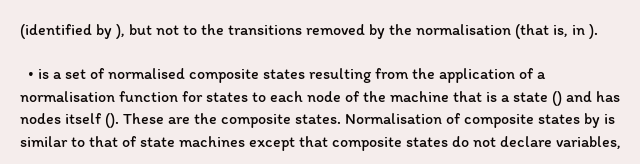(identified by ), but not to the transitions removed by the normalisation (that is, in ).

  • is a set of normalised composite states resulting from the application of a normalisation function for states to each node of the machine that is a state () and has nodes itself (). These are the composite states. Normalisation of composite states by is similar to that of state machines except that composite states do not declare variables,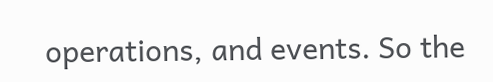operations, and events. So the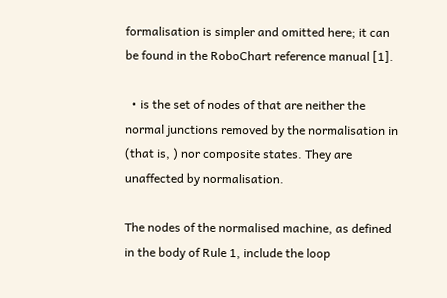formalisation is simpler and omitted here; it can be found in the RoboChart reference manual [1].

  • is the set of nodes of that are neither the normal junctions removed by the normalisation in (that is, ) nor composite states. They are unaffected by normalisation.

The nodes of the normalised machine, as defined in the body of Rule 1, include the loop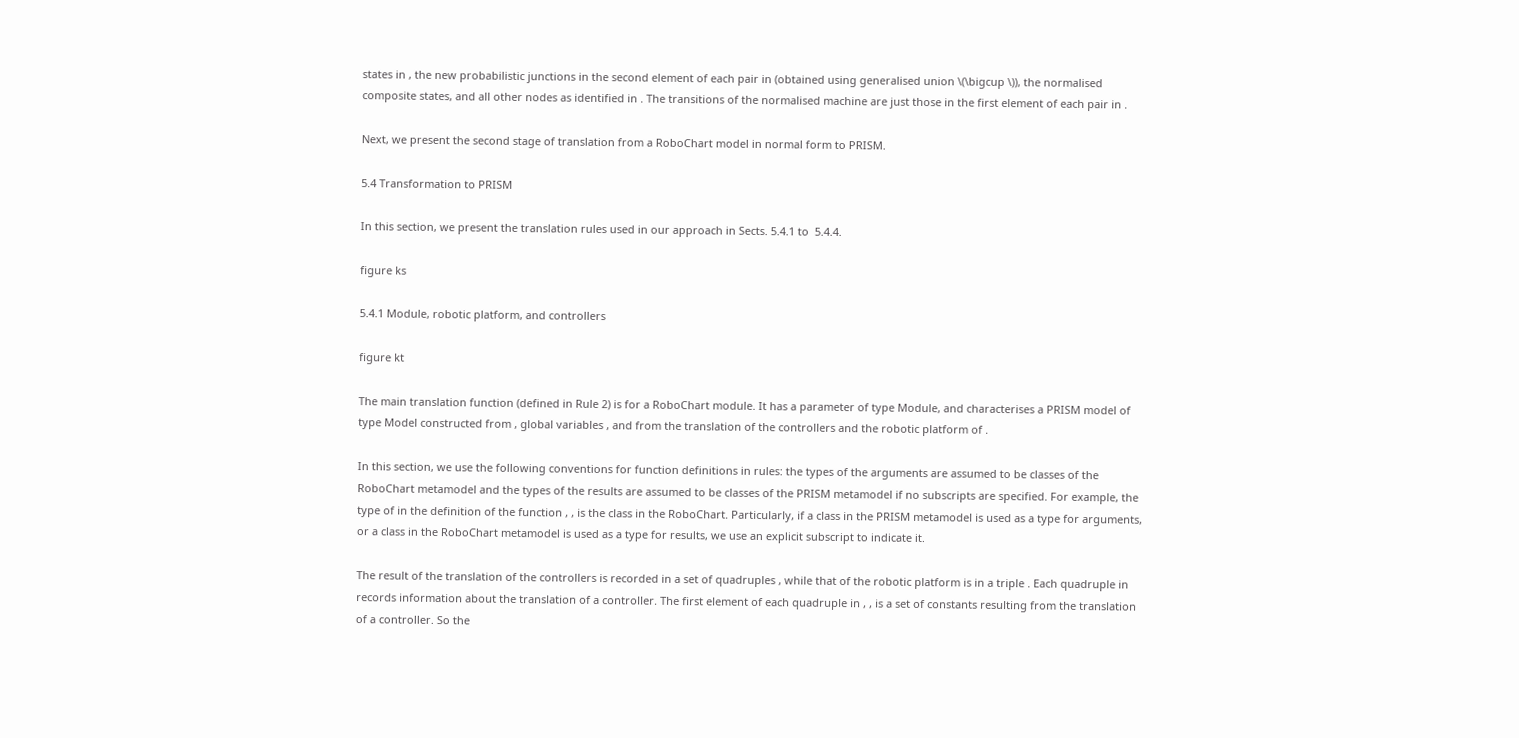states in , the new probabilistic junctions in the second element of each pair in (obtained using generalised union \(\bigcup \)), the normalised composite states, and all other nodes as identified in . The transitions of the normalised machine are just those in the first element of each pair in .

Next, we present the second stage of translation from a RoboChart model in normal form to PRISM.

5.4 Transformation to PRISM

In this section, we present the translation rules used in our approach in Sects. 5.4.1 to  5.4.4.

figure ks

5.4.1 Module, robotic platform, and controllers

figure kt

The main translation function (defined in Rule 2) is for a RoboChart module. It has a parameter of type Module, and characterises a PRISM model of type Model constructed from , global variables , and from the translation of the controllers and the robotic platform of .

In this section, we use the following conventions for function definitions in rules: the types of the arguments are assumed to be classes of the RoboChart metamodel and the types of the results are assumed to be classes of the PRISM metamodel if no subscripts are specified. For example, the type of in the definition of the function , , is the class in the RoboChart. Particularly, if a class in the PRISM metamodel is used as a type for arguments, or a class in the RoboChart metamodel is used as a type for results, we use an explicit subscript to indicate it.

The result of the translation of the controllers is recorded in a set of quadruples , while that of the robotic platform is in a triple . Each quadruple in records information about the translation of a controller. The first element of each quadruple in , , is a set of constants resulting from the translation of a controller. So the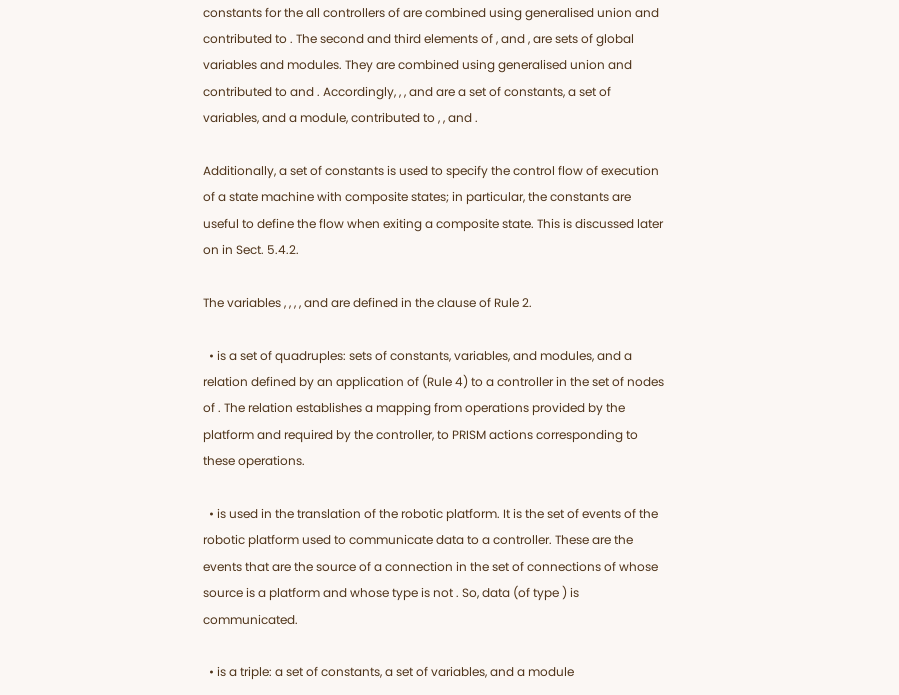constants for the all controllers of are combined using generalised union and contributed to . The second and third elements of , and , are sets of global variables and modules. They are combined using generalised union and contributed to and . Accordingly, , , and are a set of constants, a set of variables, and a module, contributed to , , and .

Additionally, a set of constants is used to specify the control flow of execution of a state machine with composite states; in particular, the constants are useful to define the flow when exiting a composite state. This is discussed later on in Sect. 5.4.2.

The variables , , , , and are defined in the clause of Rule 2.

  • is a set of quadruples: sets of constants, variables, and modules, and a relation defined by an application of (Rule 4) to a controller in the set of nodes of . The relation establishes a mapping from operations provided by the platform and required by the controller, to PRISM actions corresponding to these operations.

  • is used in the translation of the robotic platform. It is the set of events of the robotic platform used to communicate data to a controller. These are the events that are the source of a connection in the set of connections of whose source is a platform and whose type is not . So, data (of type ) is communicated.

  • is a triple: a set of constants, a set of variables, and a module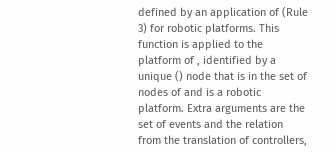defined by an application of (Rule 3) for robotic platforms. This function is applied to the platform of , identified by a unique () node that is in the set of nodes of and is a robotic platform. Extra arguments are the set of events and the relation from the translation of controllers,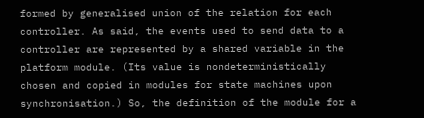formed by generalised union of the relation for each controller. As said, the events used to send data to a controller are represented by a shared variable in the platform module. (Its value is nondeterministically chosen and copied in modules for state machines upon synchronisation.) So, the definition of the module for a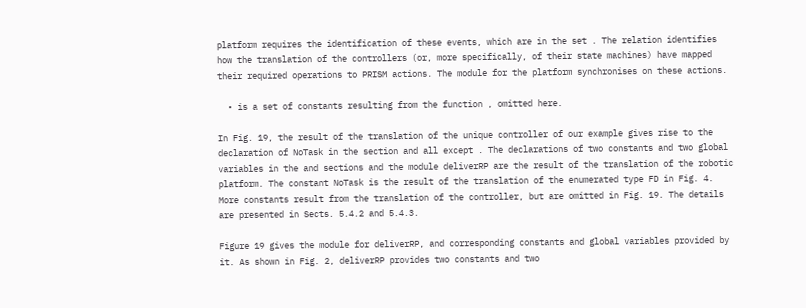platform requires the identification of these events, which are in the set . The relation identifies how the translation of the controllers (or, more specifically, of their state machines) have mapped their required operations to PRISM actions. The module for the platform synchronises on these actions.

  • is a set of constants resulting from the function , omitted here.

In Fig. 19, the result of the translation of the unique controller of our example gives rise to the declaration of NoTask in the section and all except . The declarations of two constants and two global variables in the and sections and the module deliverRP are the result of the translation of the robotic platform. The constant NoTask is the result of the translation of the enumerated type FD in Fig. 4. More constants result from the translation of the controller, but are omitted in Fig. 19. The details are presented in Sects. 5.4.2 and 5.4.3.

Figure 19 gives the module for deliverRP, and corresponding constants and global variables provided by it. As shown in Fig. 2, deliverRP provides two constants and two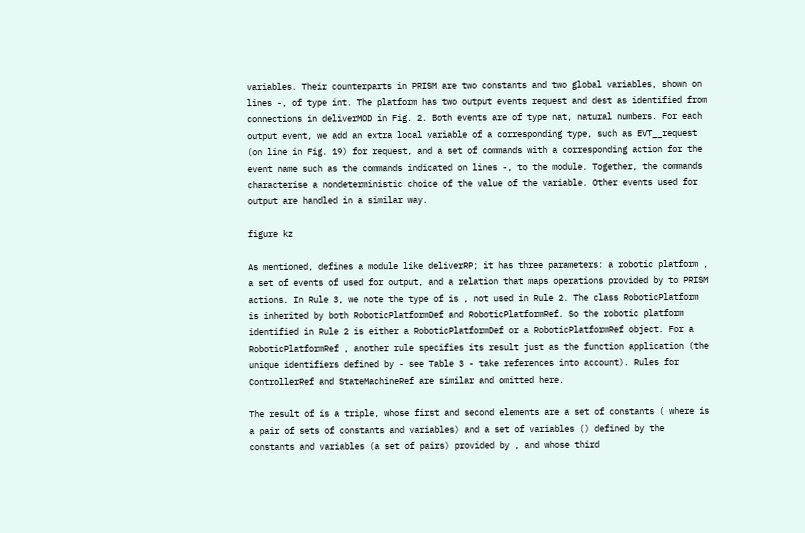variables. Their counterparts in PRISM are two constants and two global variables, shown on lines -, of type int. The platform has two output events request and dest as identified from connections in deliverMOD in Fig. 2. Both events are of type nat, natural numbers. For each output event, we add an extra local variable of a corresponding type, such as EVT__request (on line in Fig. 19) for request, and a set of commands with a corresponding action for the event name such as the commands indicated on lines -, to the module. Together, the commands characterise a nondeterministic choice of the value of the variable. Other events used for output are handled in a similar way.

figure kz

As mentioned, defines a module like deliverRP; it has three parameters: a robotic platform , a set of events of used for output, and a relation that maps operations provided by to PRISM actions. In Rule 3, we note the type of is , not used in Rule 2. The class RoboticPlatform is inherited by both RoboticPlatformDef and RoboticPlatformRef. So the robotic platform identified in Rule 2 is either a RoboticPlatformDef or a RoboticPlatformRef object. For a RoboticPlatformRef , another rule specifies its result just as the function application (the unique identifiers defined by - see Table 3 - take references into account). Rules for ControllerRef and StateMachineRef are similar and omitted here.

The result of is a triple, whose first and second elements are a set of constants ( where is a pair of sets of constants and variables) and a set of variables () defined by the constants and variables (a set of pairs) provided by , and whose third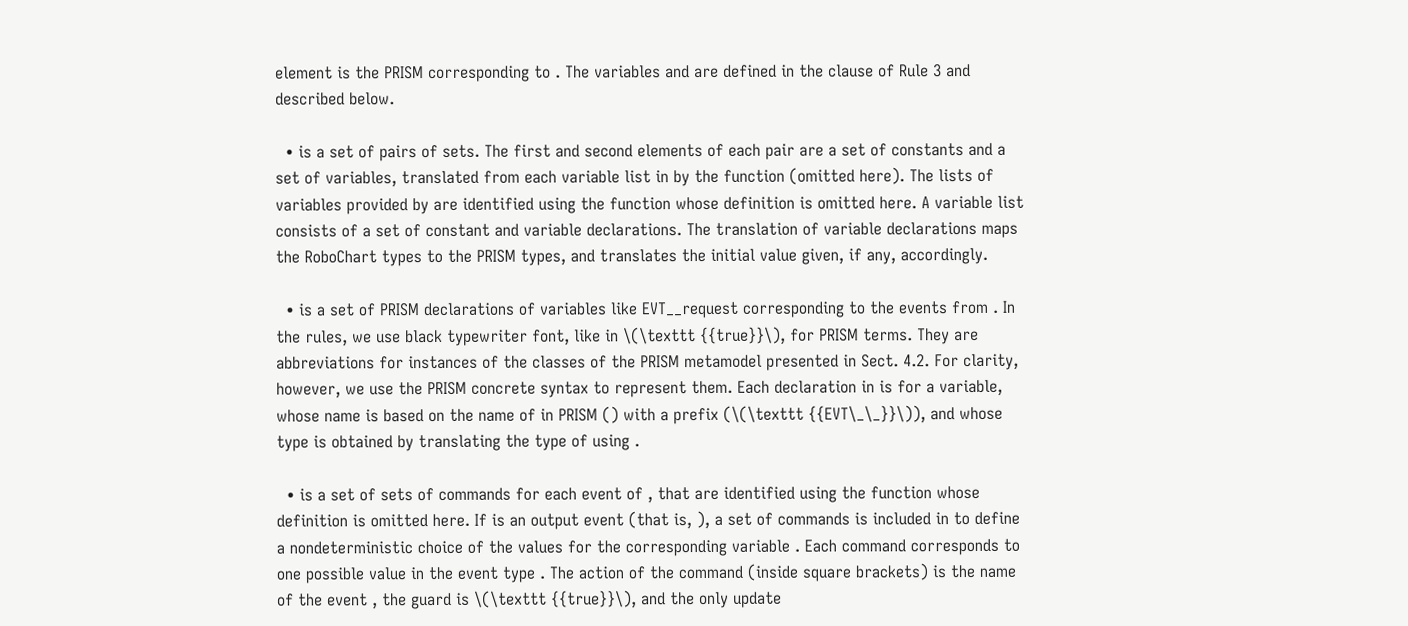element is the PRISM corresponding to . The variables and are defined in the clause of Rule 3 and described below.

  • is a set of pairs of sets. The first and second elements of each pair are a set of constants and a set of variables, translated from each variable list in by the function (omitted here). The lists of variables provided by are identified using the function whose definition is omitted here. A variable list consists of a set of constant and variable declarations. The translation of variable declarations maps the RoboChart types to the PRISM types, and translates the initial value given, if any, accordingly.

  • is a set of PRISM declarations of variables like EVT__request corresponding to the events from . In the rules, we use black typewriter font, like in \(\texttt {{true}}\), for PRISM terms. They are abbreviations for instances of the classes of the PRISM metamodel presented in Sect. 4.2. For clarity, however, we use the PRISM concrete syntax to represent them. Each declaration in is for a variable, whose name is based on the name of in PRISM () with a prefix (\(\texttt {{EVT\_\_}}\)), and whose type is obtained by translating the type of using .

  • is a set of sets of commands for each event of , that are identified using the function whose definition is omitted here. If is an output event (that is, ), a set of commands is included in to define a nondeterministic choice of the values for the corresponding variable . Each command corresponds to one possible value in the event type . The action of the command (inside square brackets) is the name of the event , the guard is \(\texttt {{true}}\), and the only update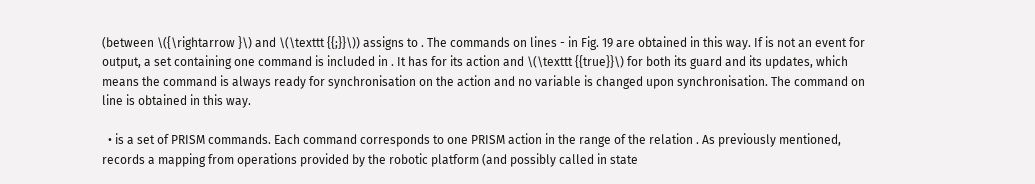(between \({\rightarrow }\) and \(\texttt {{;}}\)) assigns to . The commands on lines - in Fig. 19 are obtained in this way. If is not an event for output, a set containing one command is included in . It has for its action and \(\texttt {{true}}\) for both its guard and its updates, which means the command is always ready for synchronisation on the action and no variable is changed upon synchronisation. The command on line is obtained in this way.

  • is a set of PRISM commands. Each command corresponds to one PRISM action in the range of the relation . As previously mentioned, records a mapping from operations provided by the robotic platform (and possibly called in state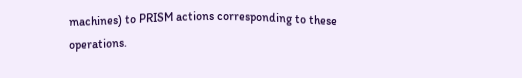machines) to PRISM actions corresponding to these operations.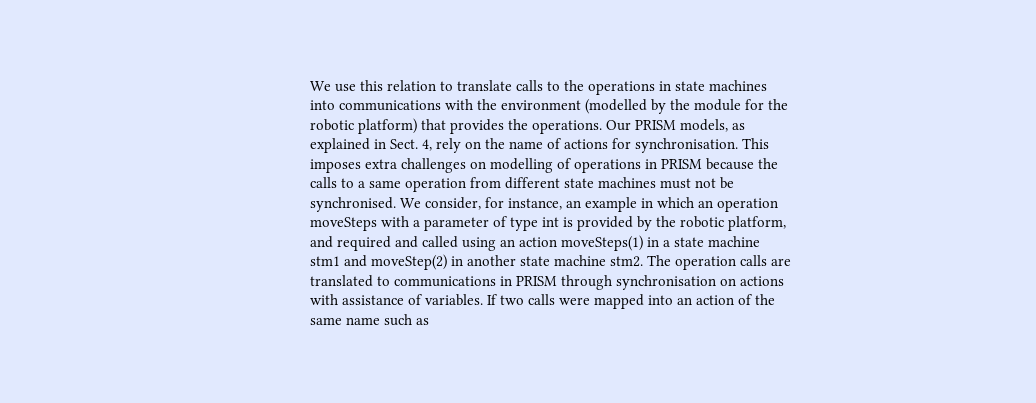We use this relation to translate calls to the operations in state machines into communications with the environment (modelled by the module for the robotic platform) that provides the operations. Our PRISM models, as explained in Sect. 4, rely on the name of actions for synchronisation. This imposes extra challenges on modelling of operations in PRISM because the calls to a same operation from different state machines must not be synchronised. We consider, for instance, an example in which an operation moveSteps with a parameter of type int is provided by the robotic platform, and required and called using an action moveSteps(1) in a state machine stm1 and moveStep(2) in another state machine stm2. The operation calls are translated to communications in PRISM through synchronisation on actions with assistance of variables. If two calls were mapped into an action of the same name such as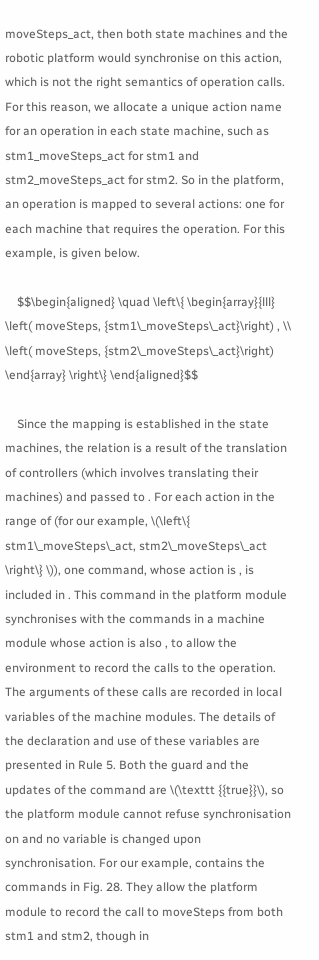moveSteps_act, then both state machines and the robotic platform would synchronise on this action, which is not the right semantics of operation calls. For this reason, we allocate a unique action name for an operation in each state machine, such as stm1_moveSteps_act for stm1 and stm2_moveSteps_act for stm2. So in the platform, an operation is mapped to several actions: one for each machine that requires the operation. For this example, is given below.

    $$\begin{aligned} \quad \left\{ \begin{array}{lll} \left( moveSteps, {stm1\_moveSteps\_act}\right) , \\ \left( moveSteps, {stm2\_moveSteps\_act}\right) \end{array} \right\} \end{aligned}$$

    Since the mapping is established in the state machines, the relation is a result of the translation of controllers (which involves translating their machines) and passed to . For each action in the range of (for our example, \(\left\{ stm1\_moveSteps\_act, stm2\_moveSteps\_act \right\} \)), one command, whose action is , is included in . This command in the platform module synchronises with the commands in a machine module whose action is also , to allow the environment to record the calls to the operation. The arguments of these calls are recorded in local variables of the machine modules. The details of the declaration and use of these variables are presented in Rule 5. Both the guard and the updates of the command are \(\texttt {{true}}\), so the platform module cannot refuse synchronisation on and no variable is changed upon synchronisation. For our example, contains the commands in Fig. 28. They allow the platform module to record the call to moveSteps from both stm1 and stm2, though in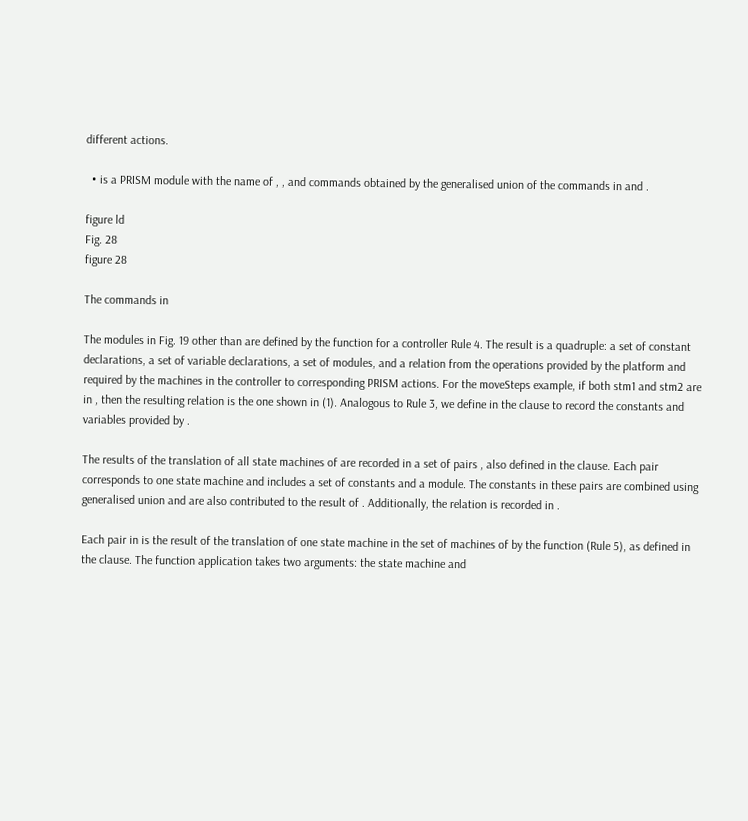different actions.

  • is a PRISM module with the name of , , and commands obtained by the generalised union of the commands in and .

figure ld
Fig. 28
figure 28

The commands in

The modules in Fig. 19 other than are defined by the function for a controller Rule 4. The result is a quadruple: a set of constant declarations, a set of variable declarations, a set of modules, and a relation from the operations provided by the platform and required by the machines in the controller to corresponding PRISM actions. For the moveSteps example, if both stm1 and stm2 are in , then the resulting relation is the one shown in (1). Analogous to Rule 3, we define in the clause to record the constants and variables provided by .

The results of the translation of all state machines of are recorded in a set of pairs , also defined in the clause. Each pair corresponds to one state machine and includes a set of constants and a module. The constants in these pairs are combined using generalised union and are also contributed to the result of . Additionally, the relation is recorded in .

Each pair in is the result of the translation of one state machine in the set of machines of by the function (Rule 5), as defined in the clause. The function application takes two arguments: the state machine and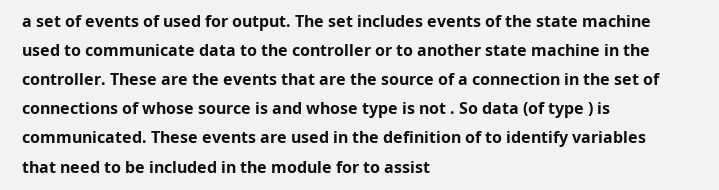a set of events of used for output. The set includes events of the state machine used to communicate data to the controller or to another state machine in the controller. These are the events that are the source of a connection in the set of connections of whose source is and whose type is not . So data (of type ) is communicated. These events are used in the definition of to identify variables that need to be included in the module for to assist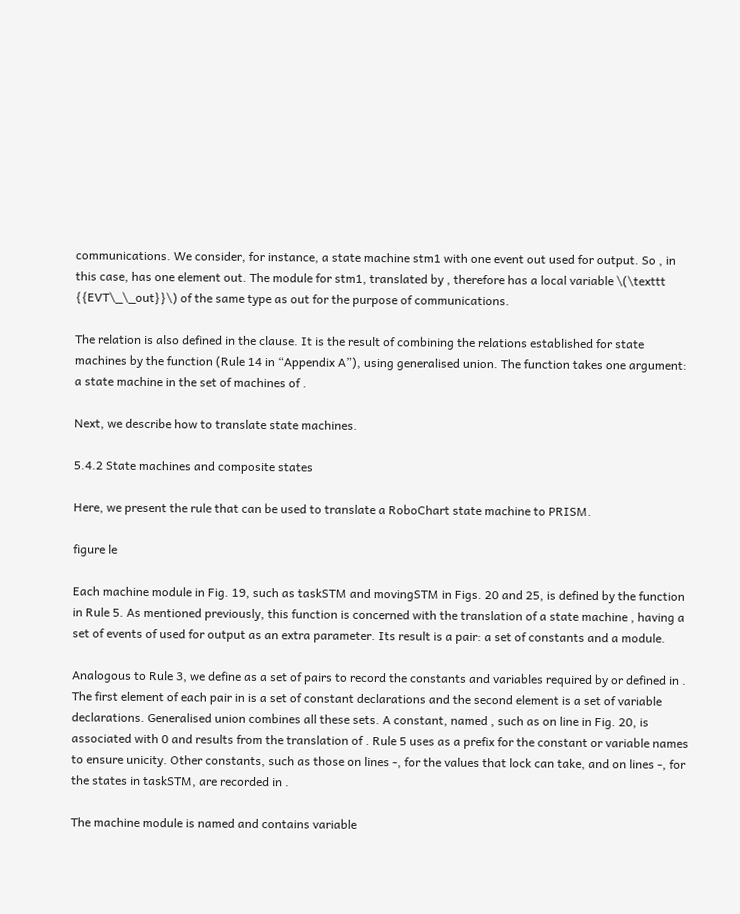communications. We consider, for instance, a state machine stm1 with one event out used for output. So , in this case, has one element out. The module for stm1, translated by , therefore has a local variable \(\texttt {{EVT\_\_out}}\) of the same type as out for the purpose of communications.

The relation is also defined in the clause. It is the result of combining the relations established for state machines by the function (Rule 14 in “Appendix A”), using generalised union. The function takes one argument: a state machine in the set of machines of .

Next, we describe how to translate state machines.

5.4.2 State machines and composite states

Here, we present the rule that can be used to translate a RoboChart state machine to PRISM.

figure le

Each machine module in Fig. 19, such as taskSTM and movingSTM in Figs. 20 and 25, is defined by the function in Rule 5. As mentioned previously, this function is concerned with the translation of a state machine , having a set of events of used for output as an extra parameter. Its result is a pair: a set of constants and a module.

Analogous to Rule 3, we define as a set of pairs to record the constants and variables required by or defined in . The first element of each pair in is a set of constant declarations and the second element is a set of variable declarations. Generalised union combines all these sets. A constant, named , such as on line in Fig. 20, is associated with 0 and results from the translation of . Rule 5 uses as a prefix for the constant or variable names to ensure unicity. Other constants, such as those on lines -, for the values that lock can take, and on lines -, for the states in taskSTM, are recorded in .

The machine module is named and contains variable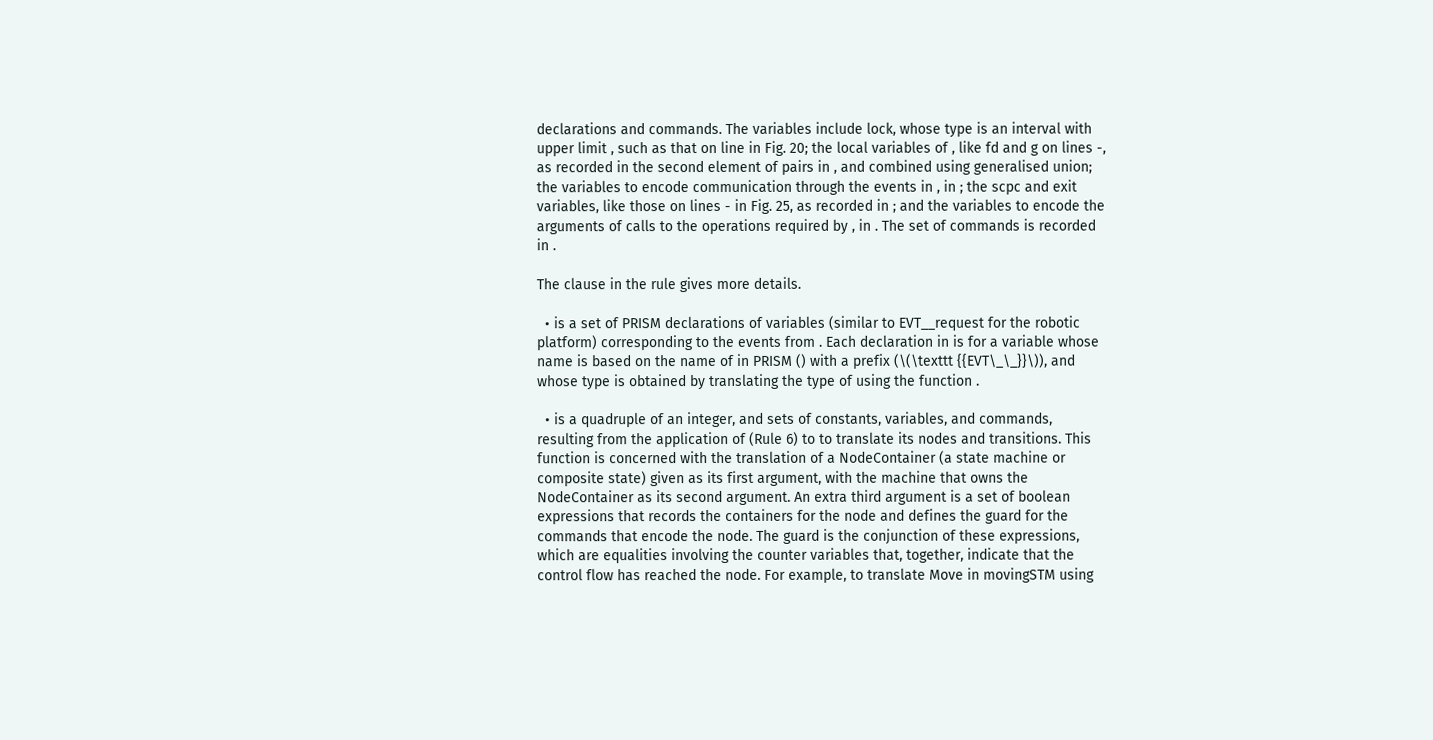declarations and commands. The variables include lock, whose type is an interval with upper limit , such as that on line in Fig. 20; the local variables of , like fd and g on lines -, as recorded in the second element of pairs in , and combined using generalised union; the variables to encode communication through the events in , in ; the scpc and exit variables, like those on lines - in Fig. 25, as recorded in ; and the variables to encode the arguments of calls to the operations required by , in . The set of commands is recorded in .

The clause in the rule gives more details.

  • is a set of PRISM declarations of variables (similar to EVT__request for the robotic platform) corresponding to the events from . Each declaration in is for a variable whose name is based on the name of in PRISM () with a prefix (\(\texttt {{EVT\_\_}}\)), and whose type is obtained by translating the type of using the function .

  • is a quadruple of an integer, and sets of constants, variables, and commands, resulting from the application of (Rule 6) to to translate its nodes and transitions. This function is concerned with the translation of a NodeContainer (a state machine or composite state) given as its first argument, with the machine that owns the NodeContainer as its second argument. An extra third argument is a set of boolean expressions that records the containers for the node and defines the guard for the commands that encode the node. The guard is the conjunction of these expressions, which are equalities involving the counter variables that, together, indicate that the control flow has reached the node. For example, to translate Move in movingSTM using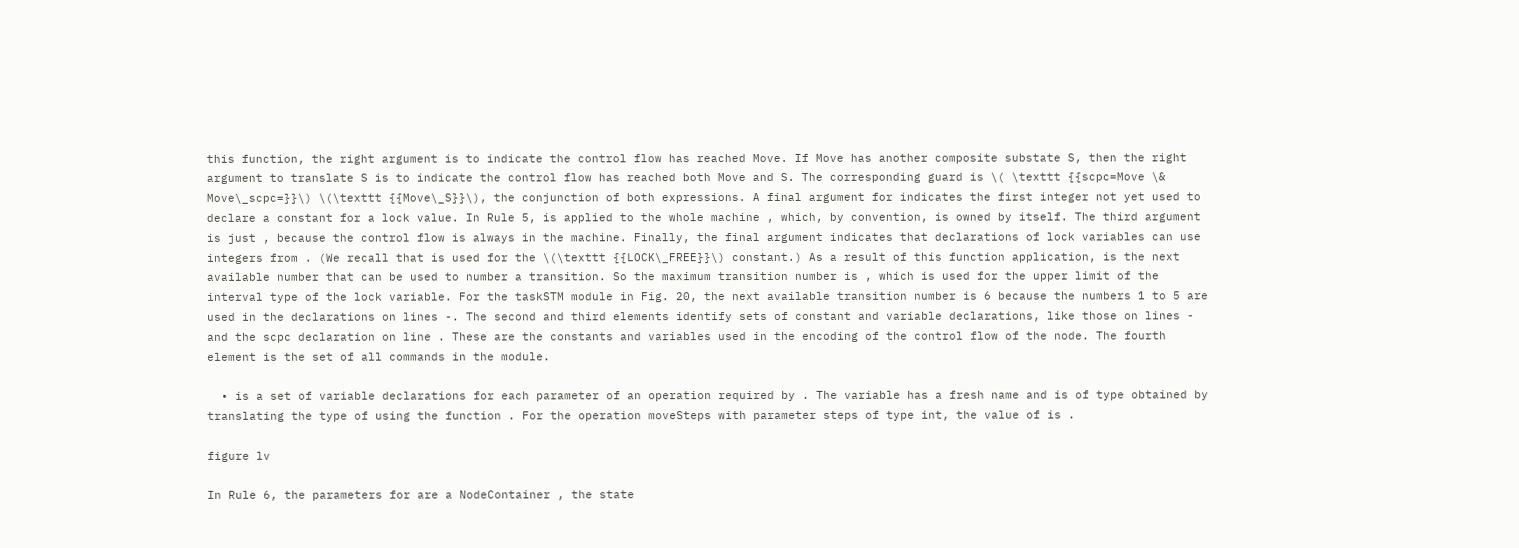this function, the right argument is to indicate the control flow has reached Move. If Move has another composite substate S, then the right argument to translate S is to indicate the control flow has reached both Move and S. The corresponding guard is \( \texttt {{scpc=Move \& Move\_scpc=}}\) \(\texttt {{Move\_S}}\), the conjunction of both expressions. A final argument for indicates the first integer not yet used to declare a constant for a lock value. In Rule 5, is applied to the whole machine , which, by convention, is owned by itself. The third argument is just , because the control flow is always in the machine. Finally, the final argument indicates that declarations of lock variables can use integers from . (We recall that is used for the \(\texttt {{LOCK\_FREE}}\) constant.) As a result of this function application, is the next available number that can be used to number a transition. So the maximum transition number is , which is used for the upper limit of the interval type of the lock variable. For the taskSTM module in Fig. 20, the next available transition number is 6 because the numbers 1 to 5 are used in the declarations on lines -. The second and third elements identify sets of constant and variable declarations, like those on lines - and the scpc declaration on line . These are the constants and variables used in the encoding of the control flow of the node. The fourth element is the set of all commands in the module.

  • is a set of variable declarations for each parameter of an operation required by . The variable has a fresh name and is of type obtained by translating the type of using the function . For the operation moveSteps with parameter steps of type int, the value of is .

figure lv

In Rule 6, the parameters for are a NodeContainer , the state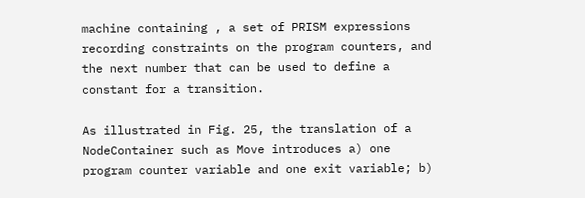machine containing , a set of PRISM expressions recording constraints on the program counters, and the next number that can be used to define a constant for a transition.

As illustrated in Fig. 25, the translation of a NodeContainer such as Move introduces a) one program counter variable and one exit variable; b)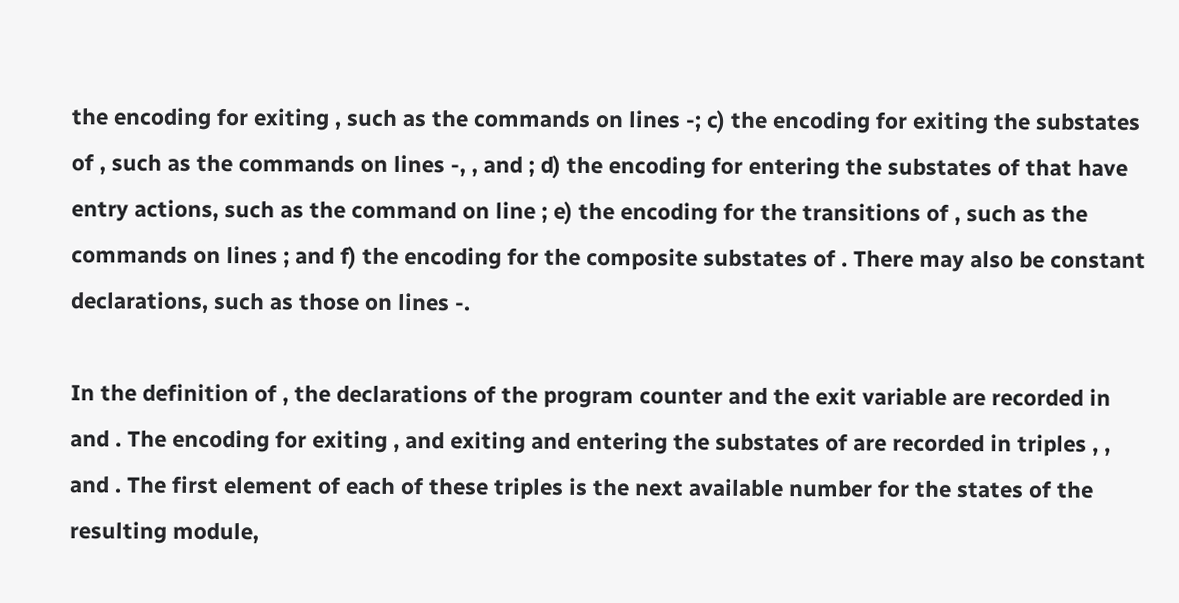the encoding for exiting , such as the commands on lines -; c) the encoding for exiting the substates of , such as the commands on lines -, , and ; d) the encoding for entering the substates of that have entry actions, such as the command on line ; e) the encoding for the transitions of , such as the commands on lines ; and f) the encoding for the composite substates of . There may also be constant declarations, such as those on lines -.

In the definition of , the declarations of the program counter and the exit variable are recorded in and . The encoding for exiting , and exiting and entering the substates of are recorded in triples , , and . The first element of each of these triples is the next available number for the states of the resulting module,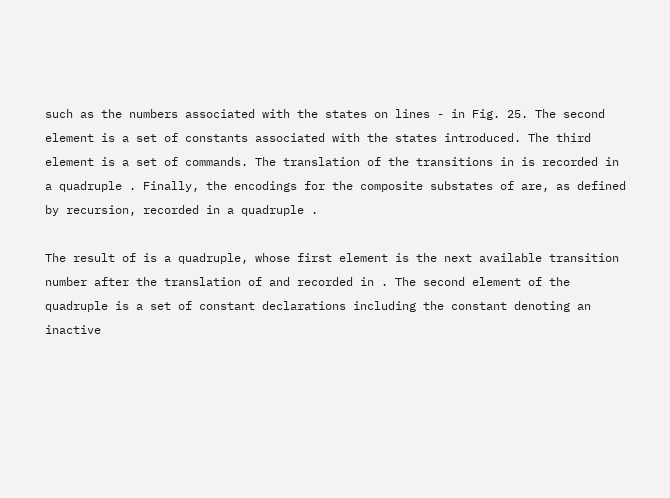such as the numbers associated with the states on lines - in Fig. 25. The second element is a set of constants associated with the states introduced. The third element is a set of commands. The translation of the transitions in is recorded in a quadruple . Finally, the encodings for the composite substates of are, as defined by recursion, recorded in a quadruple .

The result of is a quadruple, whose first element is the next available transition number after the translation of and recorded in . The second element of the quadruple is a set of constant declarations including the constant denoting an inactive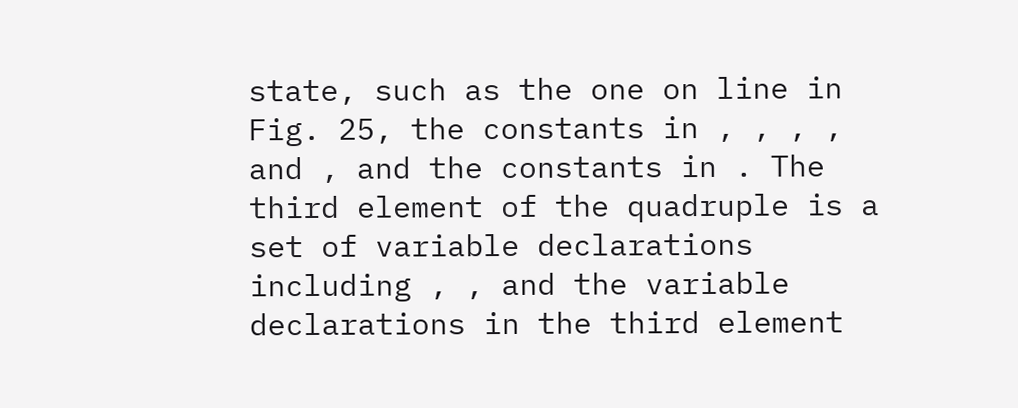state, such as the one on line in Fig. 25, the constants in , , , , and , and the constants in . The third element of the quadruple is a set of variable declarations including , , and the variable declarations in the third element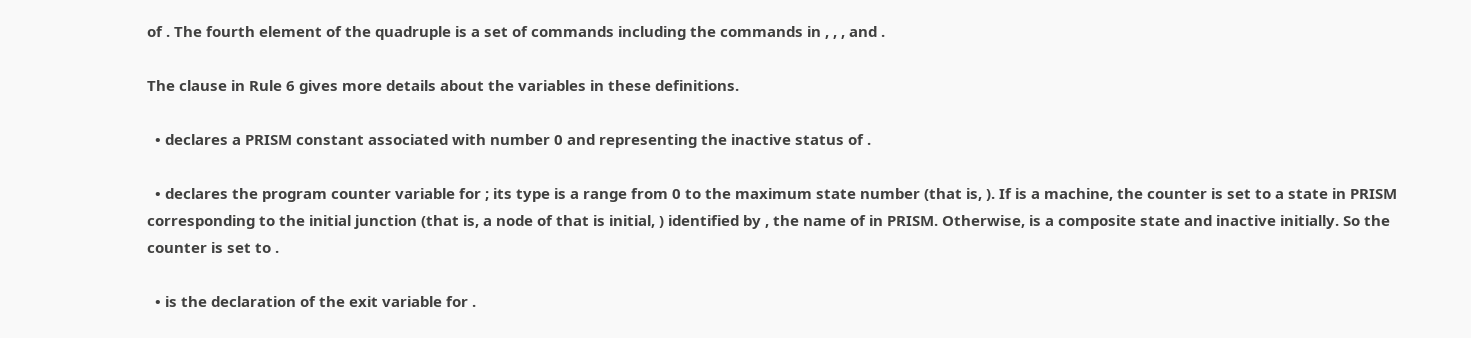of . The fourth element of the quadruple is a set of commands including the commands in , , , and .

The clause in Rule 6 gives more details about the variables in these definitions.

  • declares a PRISM constant associated with number 0 and representing the inactive status of .

  • declares the program counter variable for ; its type is a range from 0 to the maximum state number (that is, ). If is a machine, the counter is set to a state in PRISM corresponding to the initial junction (that is, a node of that is initial, ) identified by , the name of in PRISM. Otherwise, is a composite state and inactive initially. So the counter is set to .

  • is the declaration of the exit variable for .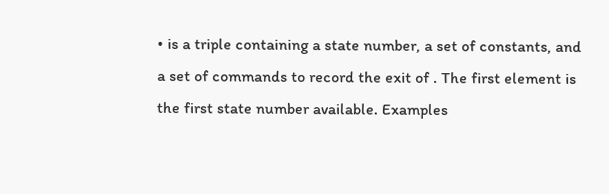• is a triple containing a state number, a set of constants, and a set of commands to record the exit of . The first element is the first state number available. Examples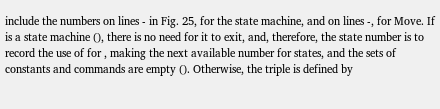include the numbers on lines - in Fig. 25, for the state machine, and on lines -, for Move. If is a state machine (), there is no need for it to exit, and, therefore, the state number is to record the use of for , making the next available number for states, and the sets of constants and commands are empty (). Otherwise, the triple is defined by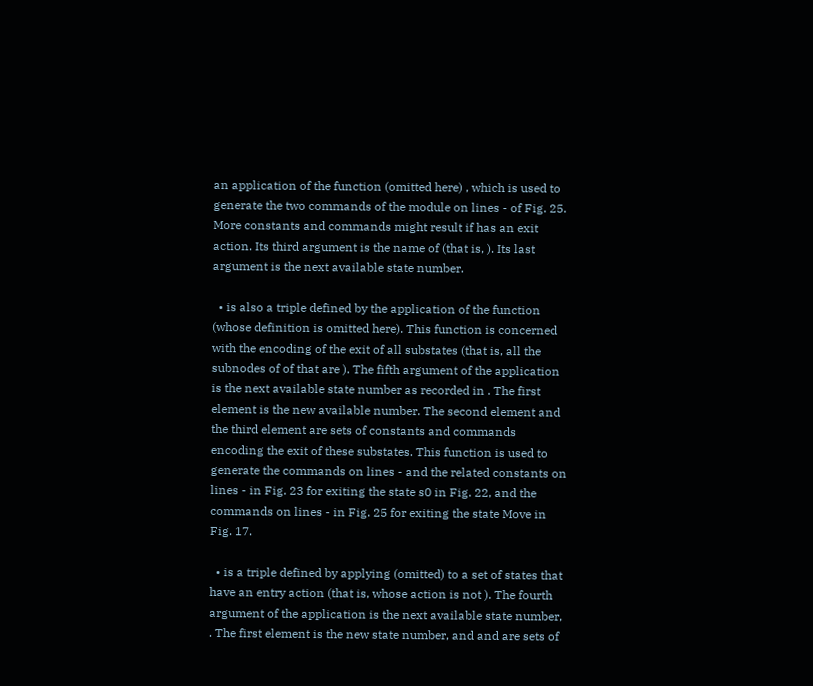an application of the function (omitted here) , which is used to generate the two commands of the module on lines - of Fig. 25. More constants and commands might result if has an exit action. Its third argument is the name of (that is, ). Its last argument is the next available state number.

  • is also a triple defined by the application of the function (whose definition is omitted here). This function is concerned with the encoding of the exit of all substates (that is, all the subnodes of of that are ). The fifth argument of the application is the next available state number as recorded in . The first element is the new available number. The second element and the third element are sets of constants and commands encoding the exit of these substates. This function is used to generate the commands on lines - and the related constants on lines - in Fig. 23 for exiting the state s0 in Fig. 22, and the commands on lines - in Fig. 25 for exiting the state Move in Fig. 17.

  • is a triple defined by applying (omitted) to a set of states that have an entry action (that is, whose action is not ). The fourth argument of the application is the next available state number, . The first element is the new state number, and and are sets of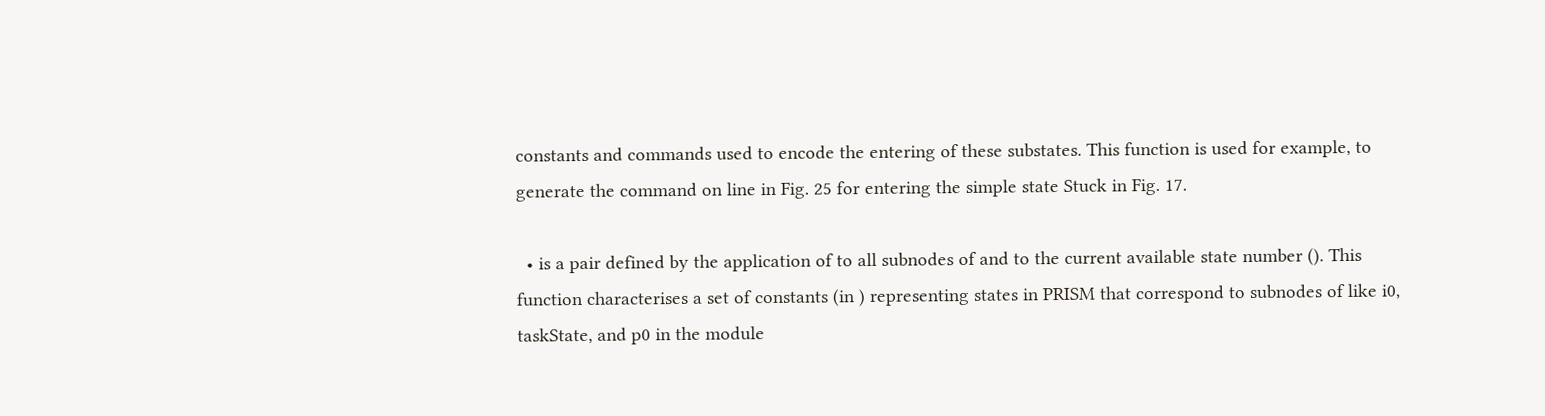constants and commands used to encode the entering of these substates. This function is used for example, to generate the command on line in Fig. 25 for entering the simple state Stuck in Fig. 17.

  • is a pair defined by the application of to all subnodes of and to the current available state number (). This function characterises a set of constants (in ) representing states in PRISM that correspond to subnodes of like i0, taskState, and p0 in the module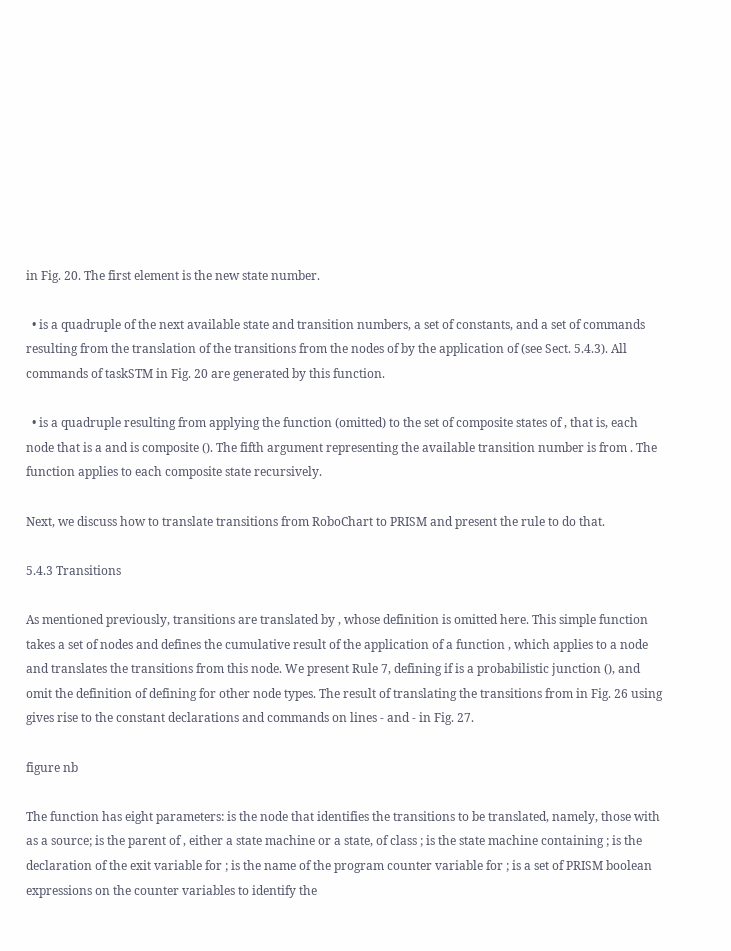in Fig. 20. The first element is the new state number.

  • is a quadruple of the next available state and transition numbers, a set of constants, and a set of commands resulting from the translation of the transitions from the nodes of by the application of (see Sect. 5.4.3). All commands of taskSTM in Fig. 20 are generated by this function.

  • is a quadruple resulting from applying the function (omitted) to the set of composite states of , that is, each node that is a and is composite (). The fifth argument representing the available transition number is from . The function applies to each composite state recursively.

Next, we discuss how to translate transitions from RoboChart to PRISM and present the rule to do that.

5.4.3 Transitions

As mentioned previously, transitions are translated by , whose definition is omitted here. This simple function takes a set of nodes and defines the cumulative result of the application of a function , which applies to a node and translates the transitions from this node. We present Rule 7, defining if is a probabilistic junction (), and omit the definition of defining for other node types. The result of translating the transitions from in Fig. 26 using gives rise to the constant declarations and commands on lines - and - in Fig. 27.

figure nb

The function has eight parameters: is the node that identifies the transitions to be translated, namely, those with as a source; is the parent of , either a state machine or a state, of class ; is the state machine containing ; is the declaration of the exit variable for ; is the name of the program counter variable for ; is a set of PRISM boolean expressions on the counter variables to identify the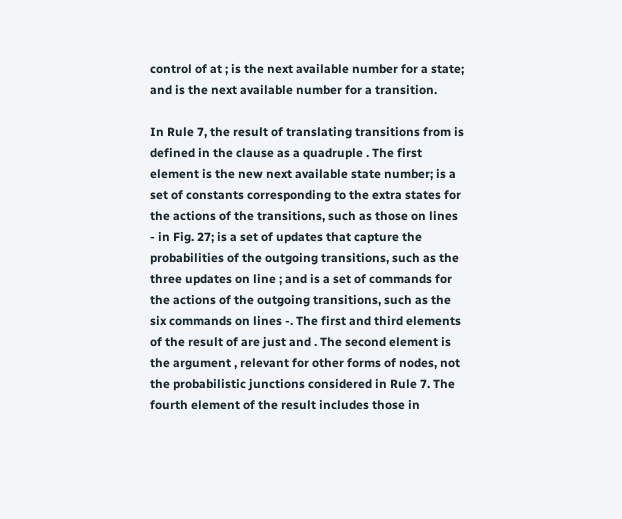control of at ; is the next available number for a state; and is the next available number for a transition.

In Rule 7, the result of translating transitions from is defined in the clause as a quadruple . The first element is the new next available state number; is a set of constants corresponding to the extra states for the actions of the transitions, such as those on lines - in Fig. 27; is a set of updates that capture the probabilities of the outgoing transitions, such as the three updates on line ; and is a set of commands for the actions of the outgoing transitions, such as the six commands on lines -. The first and third elements of the result of are just and . The second element is the argument , relevant for other forms of nodes, not the probabilistic junctions considered in Rule 7. The fourth element of the result includes those in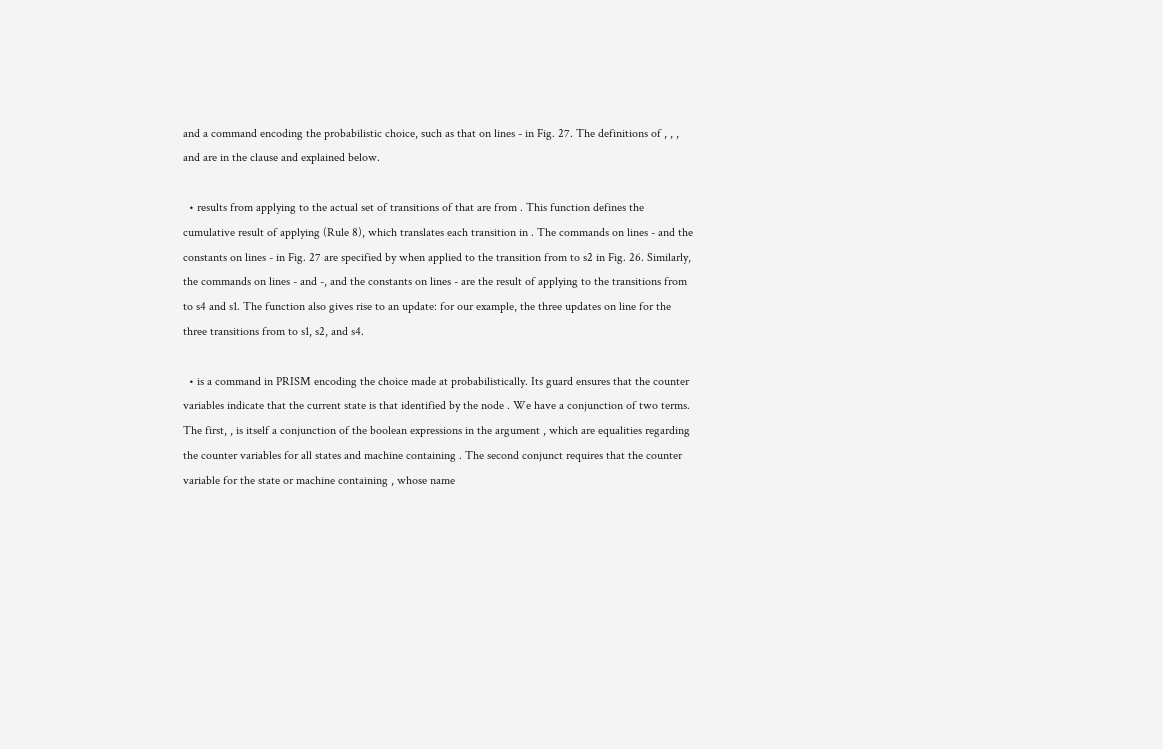and a command encoding the probabilistic choice, such as that on lines - in Fig. 27. The definitions of , , , and are in the clause and explained below.

  • results from applying to the actual set of transitions of that are from . This function defines the cumulative result of applying (Rule 8), which translates each transition in . The commands on lines - and the constants on lines - in Fig. 27 are specified by when applied to the transition from to s2 in Fig. 26. Similarly, the commands on lines - and -, and the constants on lines - are the result of applying to the transitions from to s4 and s1. The function also gives rise to an update: for our example, the three updates on line for the three transitions from to s1, s2, and s4.

  • is a command in PRISM encoding the choice made at probabilistically. Its guard ensures that the counter variables indicate that the current state is that identified by the node . We have a conjunction of two terms. The first, , is itself a conjunction of the boolean expressions in the argument , which are equalities regarding the counter variables for all states and machine containing . The second conjunct requires that the counter variable for the state or machine containing , whose name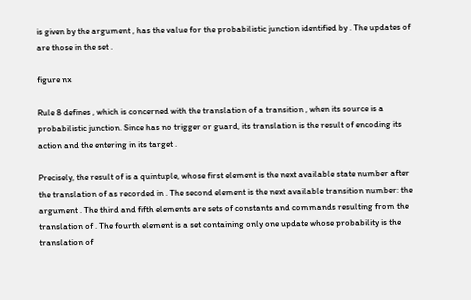is given by the argument , has the value for the probabilistic junction identified by . The updates of are those in the set .

figure nx

Rule 8 defines , which is concerned with the translation of a transition , when its source is a probabilistic junction. Since has no trigger or guard, its translation is the result of encoding its action and the entering in its target .

Precisely, the result of is a quintuple, whose first element is the next available state number after the translation of as recorded in . The second element is the next available transition number: the argument . The third and fifth elements are sets of constants and commands resulting from the translation of . The fourth element is a set containing only one update whose probability is the translation of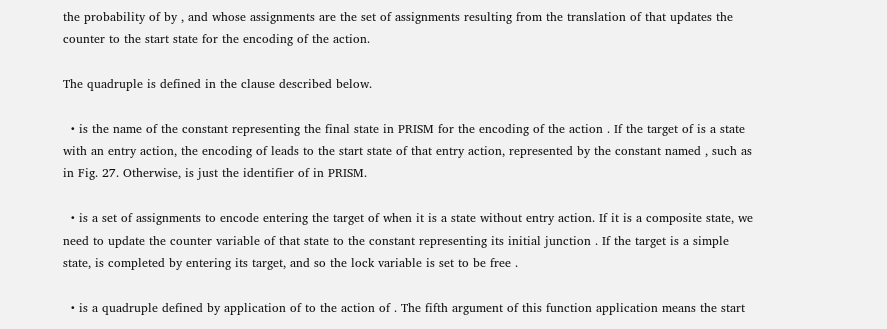the probability of by , and whose assignments are the set of assignments resulting from the translation of that updates the counter to the start state for the encoding of the action.

The quadruple is defined in the clause described below.

  • is the name of the constant representing the final state in PRISM for the encoding of the action . If the target of is a state with an entry action, the encoding of leads to the start state of that entry action, represented by the constant named , such as in Fig. 27. Otherwise, is just the identifier of in PRISM.

  • is a set of assignments to encode entering the target of when it is a state without entry action. If it is a composite state, we need to update the counter variable of that state to the constant representing its initial junction . If the target is a simple state, is completed by entering its target, and so the lock variable is set to be free .

  • is a quadruple defined by application of to the action of . The fifth argument of this function application means the start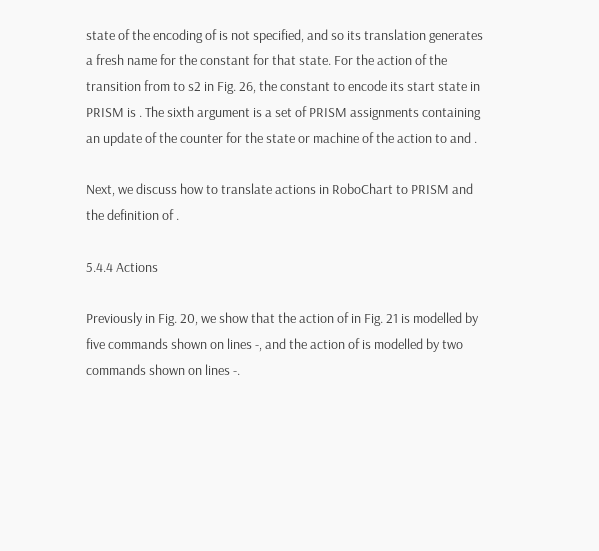state of the encoding of is not specified, and so its translation generates a fresh name for the constant for that state. For the action of the transition from to s2 in Fig. 26, the constant to encode its start state in PRISM is . The sixth argument is a set of PRISM assignments containing an update of the counter for the state or machine of the action to and .

Next, we discuss how to translate actions in RoboChart to PRISM and the definition of .

5.4.4 Actions

Previously in Fig. 20, we show that the action of in Fig. 21 is modelled by five commands shown on lines -, and the action of is modelled by two commands shown on lines -.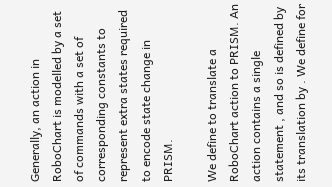Generally, an action in RoboChart is modelled by a set of commands with a set of corresponding constants to represent extra states required to encode state change in PRISM.

We define to translate a RoboChart action to PRISM. An action contains a single statement , and so is defined by its translation by . We define for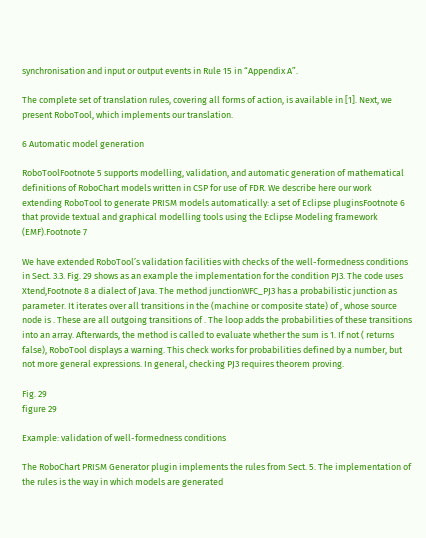synchronisation and input or output events in Rule 15 in “Appendix A”.

The complete set of translation rules, covering all forms of action, is available in [1]. Next, we present RoboTool, which implements our translation.

6 Automatic model generation

RoboToolFootnote 5 supports modelling, validation, and automatic generation of mathematical definitions of RoboChart models written in CSP for use of FDR. We describe here our work extending RoboTool to generate PRISM models automatically: a set of Eclipse pluginsFootnote 6 that provide textual and graphical modelling tools using the Eclipse Modeling framework (EMF).Footnote 7

We have extended RoboTool’s validation facilities with checks of the well-formedness conditions in Sect. 3.3. Fig. 29 shows as an example the implementation for the condition PJ3. The code uses Xtend,Footnote 8 a dialect of Java. The method junctionWFC_PJ3 has a probabilistic junction as parameter. It iterates over all transitions in the (machine or composite state) of , whose source node is . These are all outgoing transitions of . The loop adds the probabilities of these transitions into an array. Afterwards, the method is called to evaluate whether the sum is 1. If not ( returns false), RoboTool displays a warning. This check works for probabilities defined by a number, but not more general expressions. In general, checking PJ3 requires theorem proving.

Fig. 29
figure 29

Example: validation of well-formedness conditions

The RoboChart PRISM Generator plugin implements the rules from Sect. 5. The implementation of the rules is the way in which models are generated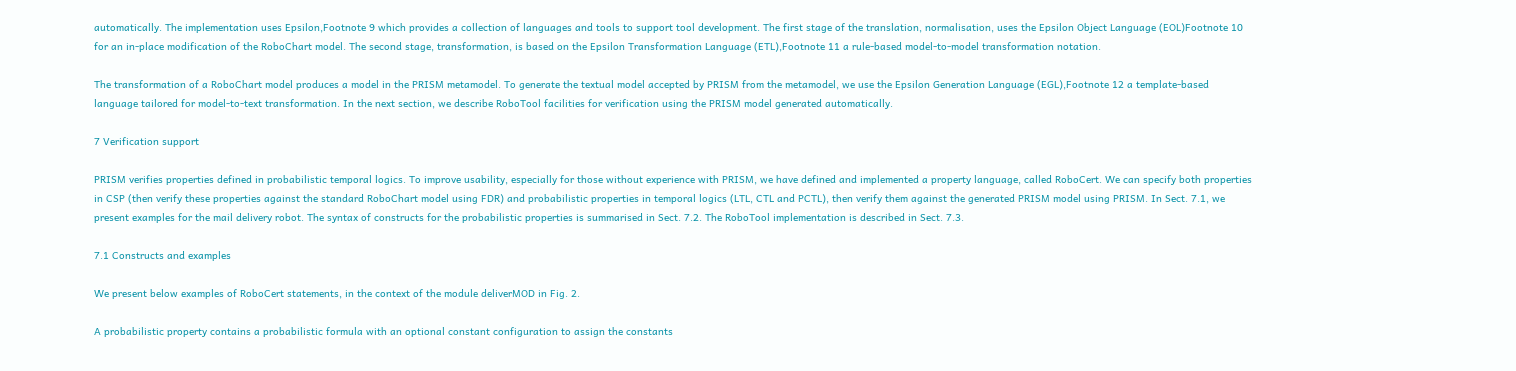automatically. The implementation uses Epsilon,Footnote 9 which provides a collection of languages and tools to support tool development. The first stage of the translation, normalisation, uses the Epsilon Object Language (EOL)Footnote 10 for an in-place modification of the RoboChart model. The second stage, transformation, is based on the Epsilon Transformation Language (ETL),Footnote 11 a rule-based model-to-model transformation notation.

The transformation of a RoboChart model produces a model in the PRISM metamodel. To generate the textual model accepted by PRISM from the metamodel, we use the Epsilon Generation Language (EGL),Footnote 12 a template-based language tailored for model-to-text transformation. In the next section, we describe RoboTool facilities for verification using the PRISM model generated automatically.

7 Verification support

PRISM verifies properties defined in probabilistic temporal logics. To improve usability, especially for those without experience with PRISM, we have defined and implemented a property language, called RoboCert. We can specify both properties in CSP (then verify these properties against the standard RoboChart model using FDR) and probabilistic properties in temporal logics (LTL, CTL and PCTL), then verify them against the generated PRISM model using PRISM. In Sect. 7.1, we present examples for the mail delivery robot. The syntax of constructs for the probabilistic properties is summarised in Sect. 7.2. The RoboTool implementation is described in Sect. 7.3.

7.1 Constructs and examples

We present below examples of RoboCert statements, in the context of the module deliverMOD in Fig. 2.

A probabilistic property contains a probabilistic formula with an optional constant configuration to assign the constants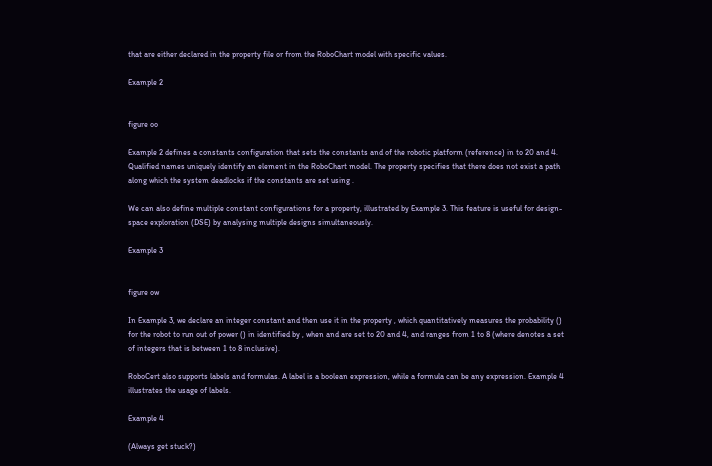that are either declared in the property file or from the RoboChart model with specific values.

Example 2


figure oo

Example 2 defines a constants configuration that sets the constants and of the robotic platform (reference) in to 20 and 4. Qualified names uniquely identify an element in the RoboChart model. The property specifies that there does not exist a path along which the system deadlocks if the constants are set using .

We can also define multiple constant configurations for a property, illustrated by Example 3. This feature is useful for design-space exploration (DSE) by analysing multiple designs simultaneously.

Example 3


figure ow

In Example 3, we declare an integer constant and then use it in the property , which quantitatively measures the probability () for the robot to run out of power () in identified by , when and are set to 20 and 4, and ranges from 1 to 8 (where denotes a set of integers that is between 1 to 8 inclusive).

RoboCert also supports labels and formulas. A label is a boolean expression, while a formula can be any expression. Example 4 illustrates the usage of labels.

Example 4

(Always get stuck?)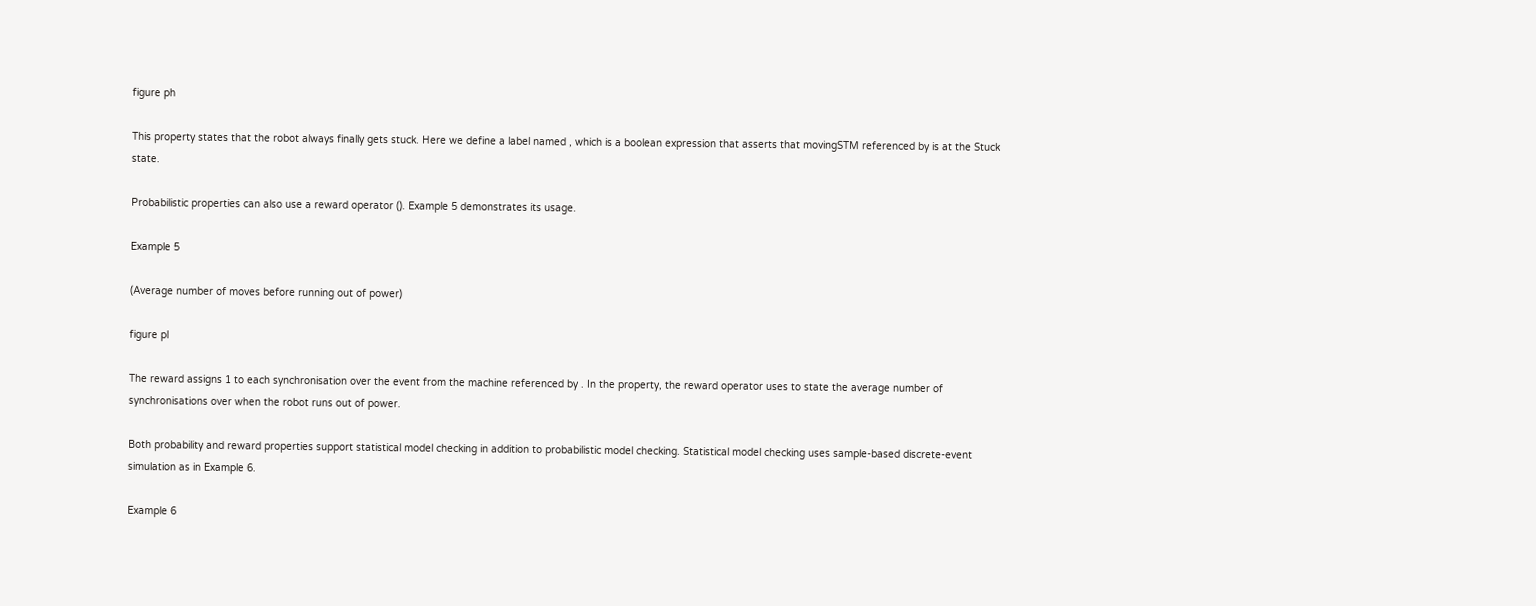figure ph

This property states that the robot always finally gets stuck. Here we define a label named , which is a boolean expression that asserts that movingSTM referenced by is at the Stuck state.

Probabilistic properties can also use a reward operator (). Example 5 demonstrates its usage.

Example 5

(Average number of moves before running out of power)

figure pl

The reward assigns 1 to each synchronisation over the event from the machine referenced by . In the property, the reward operator uses to state the average number of synchronisations over when the robot runs out of power.

Both probability and reward properties support statistical model checking in addition to probabilistic model checking. Statistical model checking uses sample-based discrete-event simulation as in Example 6.

Example 6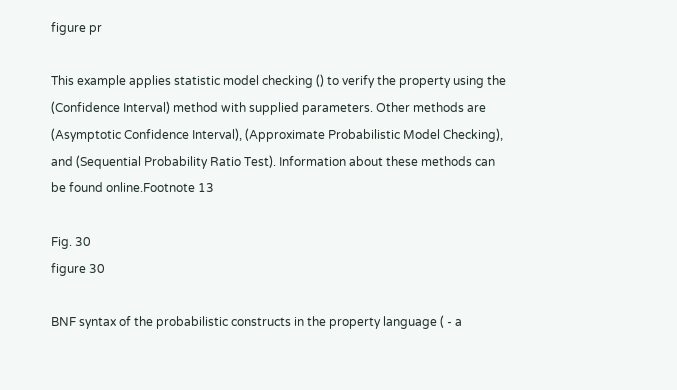figure pr

This example applies statistic model checking () to verify the property using the (Confidence Interval) method with supplied parameters. Other methods are (Asymptotic Confidence Interval), (Approximate Probabilistic Model Checking), and (Sequential Probability Ratio Test). Information about these methods can be found online.Footnote 13

Fig. 30
figure 30

BNF syntax of the probabilistic constructs in the property language ( - a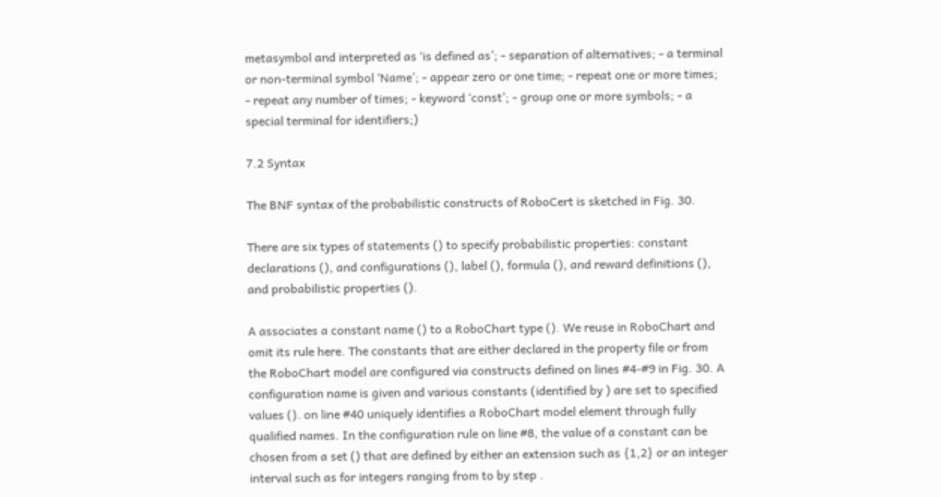metasymbol and interpreted as ‘is defined as’; - separation of alternatives; - a terminal or non-terminal symbol ‘Name’; - appear zero or one time; - repeat one or more times; - repeat any number of times; - keyword ‘const’; - group one or more symbols; - a special terminal for identifiers;)

7.2 Syntax

The BNF syntax of the probabilistic constructs of RoboCert is sketched in Fig. 30.

There are six types of statements () to specify probabilistic properties: constant declarations (), and configurations (), label (), formula (), and reward definitions (), and probabilistic properties ().

A associates a constant name () to a RoboChart type (). We reuse in RoboChart and omit its rule here. The constants that are either declared in the property file or from the RoboChart model are configured via constructs defined on lines #4-#9 in Fig. 30. A configuration name is given and various constants (identified by ) are set to specified values (). on line #40 uniquely identifies a RoboChart model element through fully qualified names. In the configuration rule on line #8, the value of a constant can be chosen from a set () that are defined by either an extension such as {1,2} or an integer interval such as for integers ranging from to by step .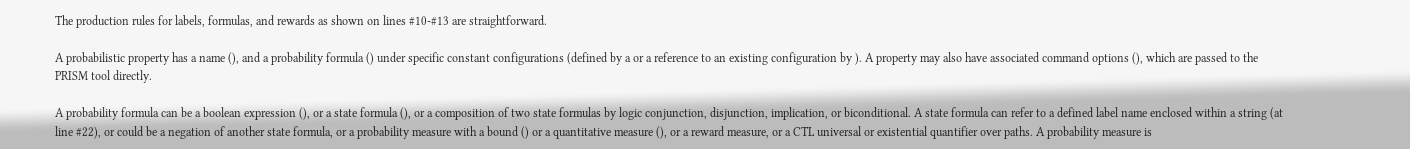The production rules for labels, formulas, and rewards as shown on lines #10-#13 are straightforward.

A probabilistic property has a name (), and a probability formula () under specific constant configurations (defined by a or a reference to an existing configuration by ). A property may also have associated command options (), which are passed to the PRISM tool directly.

A probability formula can be a boolean expression (), or a state formula (), or a composition of two state formulas by logic conjunction, disjunction, implication, or biconditional. A state formula can refer to a defined label name enclosed within a string (at line #22), or could be a negation of another state formula, or a probability measure with a bound () or a quantitative measure (), or a reward measure, or a CTL universal or existential quantifier over paths. A probability measure is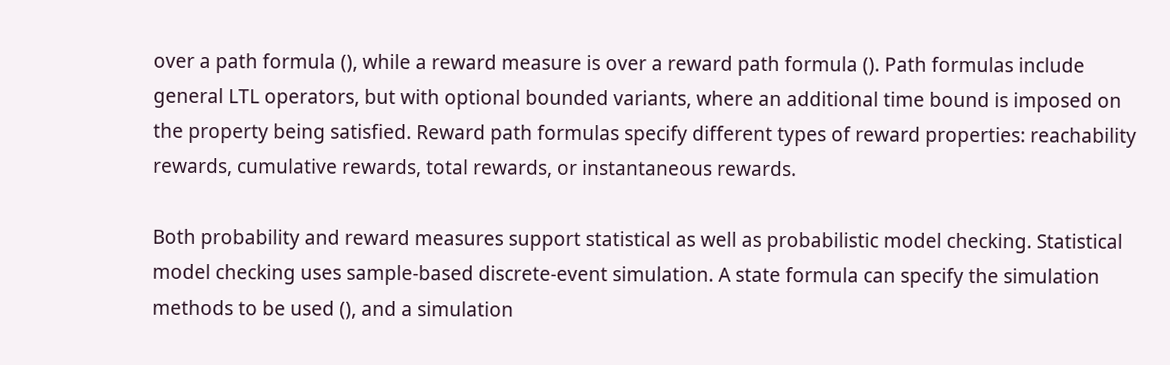over a path formula (), while a reward measure is over a reward path formula (). Path formulas include general LTL operators, but with optional bounded variants, where an additional time bound is imposed on the property being satisfied. Reward path formulas specify different types of reward properties: reachability rewards, cumulative rewards, total rewards, or instantaneous rewards.

Both probability and reward measures support statistical as well as probabilistic model checking. Statistical model checking uses sample-based discrete-event simulation. A state formula can specify the simulation methods to be used (), and a simulation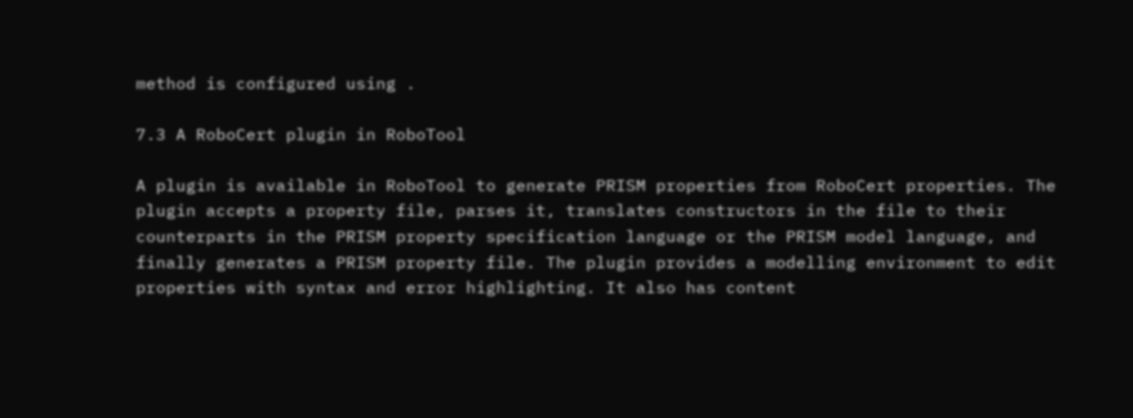method is configured using .

7.3 A RoboCert plugin in RoboTool

A plugin is available in RoboTool to generate PRISM properties from RoboCert properties. The plugin accepts a property file, parses it, translates constructors in the file to their counterparts in the PRISM property specification language or the PRISM model language, and finally generates a PRISM property file. The plugin provides a modelling environment to edit properties with syntax and error highlighting. It also has content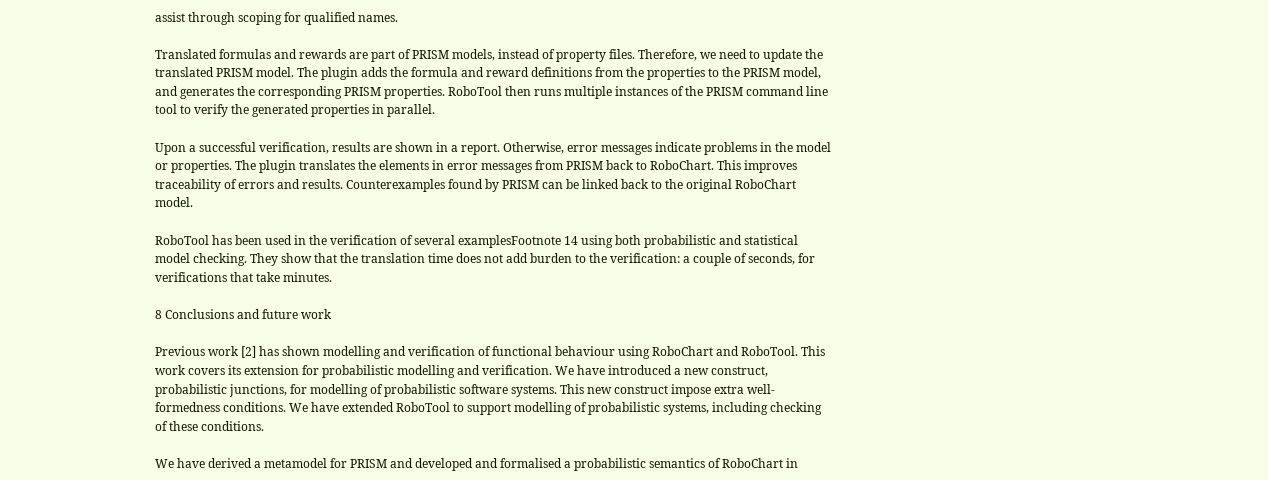assist through scoping for qualified names.

Translated formulas and rewards are part of PRISM models, instead of property files. Therefore, we need to update the translated PRISM model. The plugin adds the formula and reward definitions from the properties to the PRISM model, and generates the corresponding PRISM properties. RoboTool then runs multiple instances of the PRISM command line tool to verify the generated properties in parallel.

Upon a successful verification, results are shown in a report. Otherwise, error messages indicate problems in the model or properties. The plugin translates the elements in error messages from PRISM back to RoboChart. This improves traceability of errors and results. Counterexamples found by PRISM can be linked back to the original RoboChart model.

RoboTool has been used in the verification of several examplesFootnote 14 using both probabilistic and statistical model checking. They show that the translation time does not add burden to the verification: a couple of seconds, for verifications that take minutes.

8 Conclusions and future work

Previous work [2] has shown modelling and verification of functional behaviour using RoboChart and RoboTool. This work covers its extension for probabilistic modelling and verification. We have introduced a new construct, probabilistic junctions, for modelling of probabilistic software systems. This new construct impose extra well-formedness conditions. We have extended RoboTool to support modelling of probabilistic systems, including checking of these conditions.

We have derived a metamodel for PRISM and developed and formalised a probabilistic semantics of RoboChart in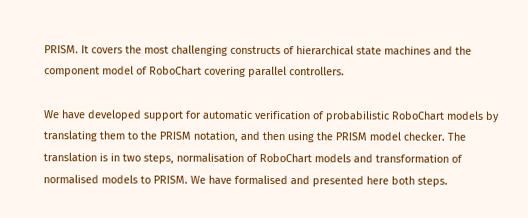PRISM. It covers the most challenging constructs of hierarchical state machines and the component model of RoboChart covering parallel controllers.

We have developed support for automatic verification of probabilistic RoboChart models by translating them to the PRISM notation, and then using the PRISM model checker. The translation is in two steps, normalisation of RoboChart models and transformation of normalised models to PRISM. We have formalised and presented here both steps.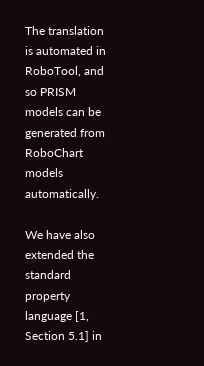The translation is automated in RoboTool, and so PRISM models can be generated from RoboChart models automatically.

We have also extended the standard property language [1, Section 5.1] in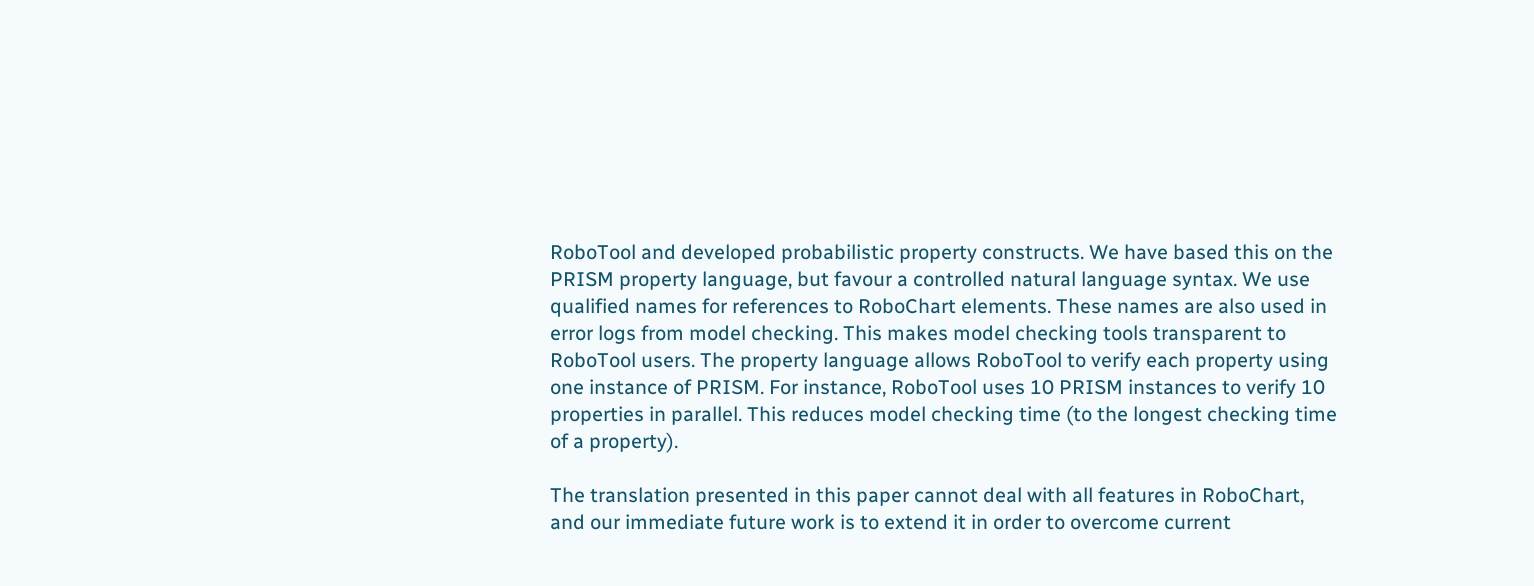RoboTool and developed probabilistic property constructs. We have based this on the PRISM property language, but favour a controlled natural language syntax. We use qualified names for references to RoboChart elements. These names are also used in error logs from model checking. This makes model checking tools transparent to RoboTool users. The property language allows RoboTool to verify each property using one instance of PRISM. For instance, RoboTool uses 10 PRISM instances to verify 10 properties in parallel. This reduces model checking time (to the longest checking time of a property).

The translation presented in this paper cannot deal with all features in RoboChart, and our immediate future work is to extend it in order to overcome current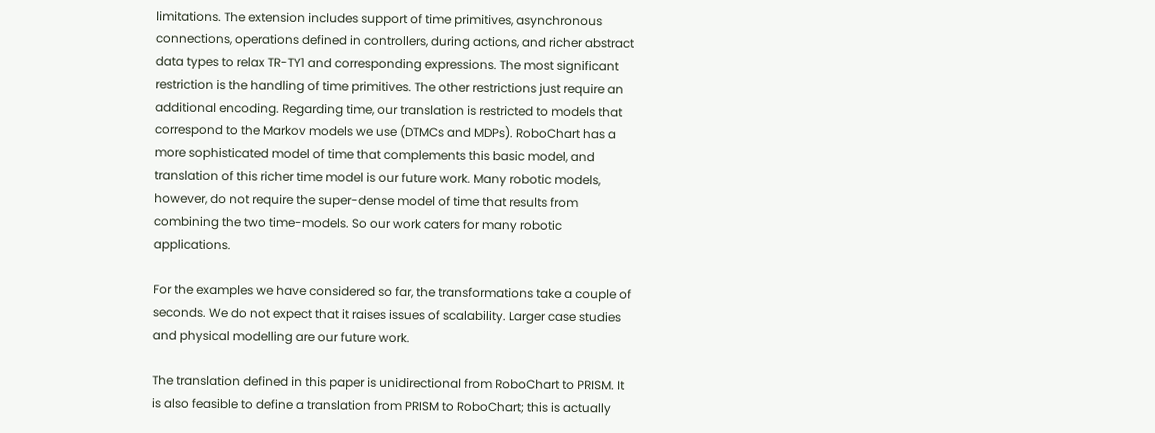limitations. The extension includes support of time primitives, asynchronous connections, operations defined in controllers, during actions, and richer abstract data types to relax TR-TY1 and corresponding expressions. The most significant restriction is the handling of time primitives. The other restrictions just require an additional encoding. Regarding time, our translation is restricted to models that correspond to the Markov models we use (DTMCs and MDPs). RoboChart has a more sophisticated model of time that complements this basic model, and translation of this richer time model is our future work. Many robotic models, however, do not require the super-dense model of time that results from combining the two time-models. So our work caters for many robotic applications.

For the examples we have considered so far, the transformations take a couple of seconds. We do not expect that it raises issues of scalability. Larger case studies and physical modelling are our future work.

The translation defined in this paper is unidirectional from RoboChart to PRISM. It is also feasible to define a translation from PRISM to RoboChart; this is actually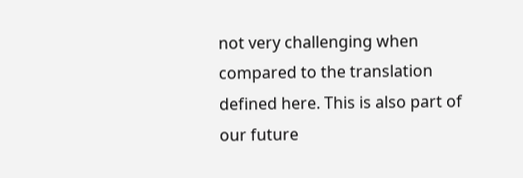not very challenging when compared to the translation defined here. This is also part of our future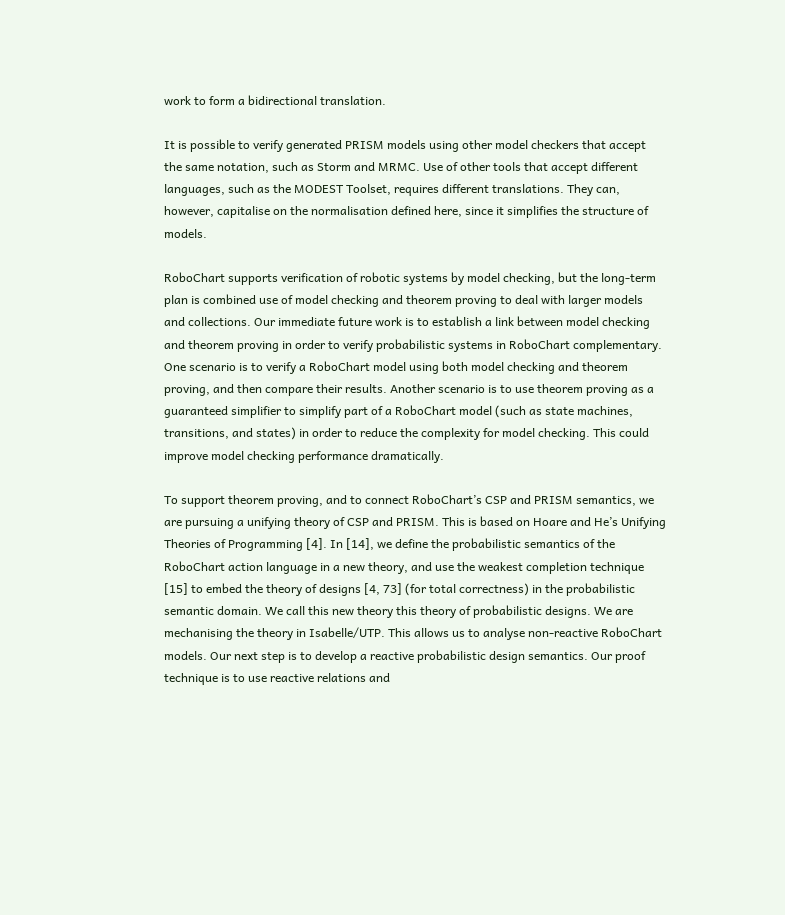work to form a bidirectional translation.

It is possible to verify generated PRISM models using other model checkers that accept the same notation, such as Storm and MRMC. Use of other tools that accept different languages, such as the MODEST Toolset, requires different translations. They can, however, capitalise on the normalisation defined here, since it simplifies the structure of models.

RoboChart supports verification of robotic systems by model checking, but the long-term plan is combined use of model checking and theorem proving to deal with larger models and collections. Our immediate future work is to establish a link between model checking and theorem proving in order to verify probabilistic systems in RoboChart complementary. One scenario is to verify a RoboChart model using both model checking and theorem proving, and then compare their results. Another scenario is to use theorem proving as a guaranteed simplifier to simplify part of a RoboChart model (such as state machines, transitions, and states) in order to reduce the complexity for model checking. This could improve model checking performance dramatically.

To support theorem proving, and to connect RoboChart’s CSP and PRISM semantics, we are pursuing a unifying theory of CSP and PRISM. This is based on Hoare and He’s Unifying Theories of Programming [4]. In [14], we define the probabilistic semantics of the RoboChart action language in a new theory, and use the weakest completion technique [15] to embed the theory of designs [4, 73] (for total correctness) in the probabilistic semantic domain. We call this new theory this theory of probabilistic designs. We are mechanising the theory in Isabelle/UTP. This allows us to analyse non-reactive RoboChart models. Our next step is to develop a reactive probabilistic design semantics. Our proof technique is to use reactive relations and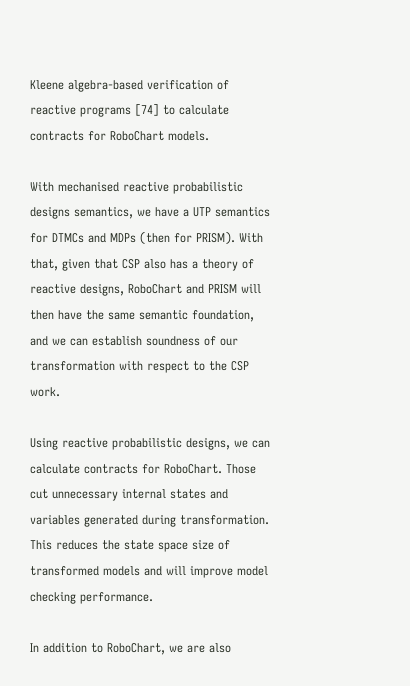Kleene algebra-based verification of reactive programs [74] to calculate contracts for RoboChart models.

With mechanised reactive probabilistic designs semantics, we have a UTP semantics for DTMCs and MDPs (then for PRISM). With that, given that CSP also has a theory of reactive designs, RoboChart and PRISM will then have the same semantic foundation, and we can establish soundness of our transformation with respect to the CSP work.

Using reactive probabilistic designs, we can calculate contracts for RoboChart. Those cut unnecessary internal states and variables generated during transformation. This reduces the state space size of transformed models and will improve model checking performance.

In addition to RoboChart, we are also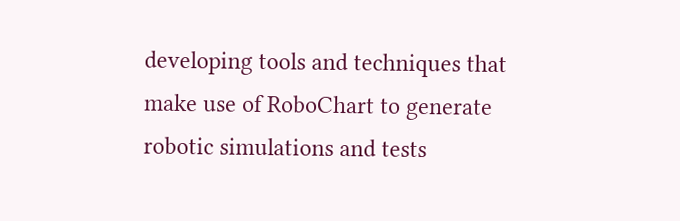developing tools and techniques that make use of RoboChart to generate robotic simulations and tests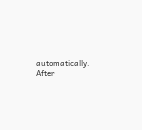automatically. After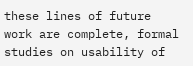these lines of future work are complete, formal studies on usability of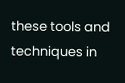these tools and techniques in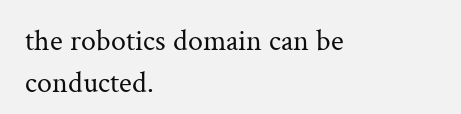the robotics domain can be conducted.